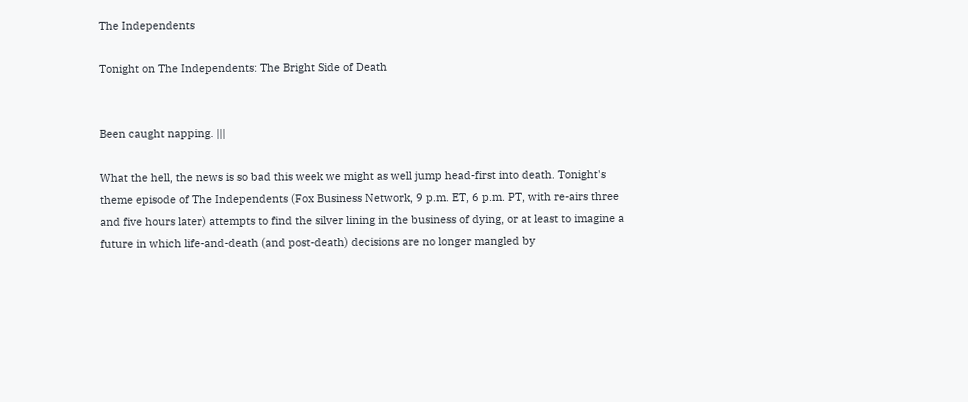The Independents

Tonight on The Independents: The Bright Side of Death


Been caught napping. |||

What the hell, the news is so bad this week we might as well jump head-first into death. Tonight's theme episode of The Independents (Fox Business Network, 9 p.m. ET, 6 p.m. PT, with re-airs three and five hours later) attempts to find the silver lining in the business of dying, or at least to imagine a future in which life-and-death (and post-death) decisions are no longer mangled by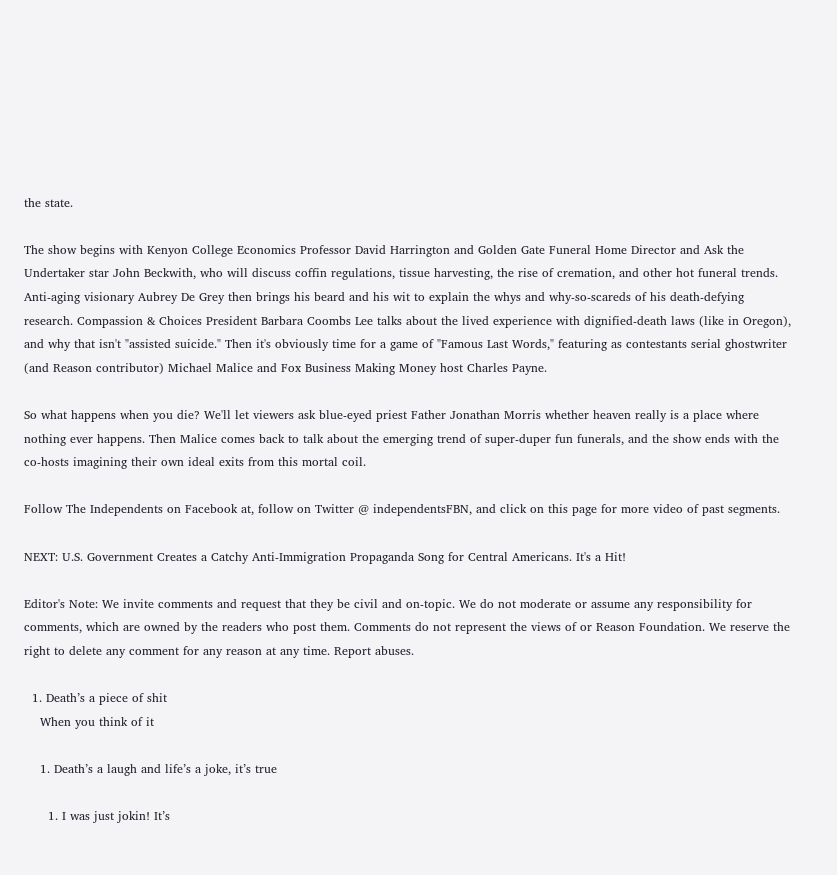the state.

The show begins with Kenyon College Economics Professor David Harrington and Golden Gate Funeral Home Director and Ask the Undertaker star John Beckwith, who will discuss coffin regulations, tissue harvesting, the rise of cremation, and other hot funeral trends. Anti-aging visionary Aubrey De Grey then brings his beard and his wit to explain the whys and why-so-scareds of his death-defying research. Compassion & Choices President Barbara Coombs Lee talks about the lived experience with dignified-death laws (like in Oregon), and why that isn't "assisted suicide." Then it's obviously time for a game of "Famous Last Words," featuring as contestants serial ghostwriter (and Reason contributor) Michael Malice and Fox Business Making Money host Charles Payne.

So what happens when you die? We'll let viewers ask blue-eyed priest Father Jonathan Morris whether heaven really is a place where nothing ever happens. Then Malice comes back to talk about the emerging trend of super-duper fun funerals, and the show ends with the co-hosts imagining their own ideal exits from this mortal coil.

Follow The Independents on Facebook at, follow on Twitter @ independentsFBN, and click on this page for more video of past segments.

NEXT: U.S. Government Creates a Catchy Anti-Immigration Propaganda Song for Central Americans. It's a Hit!

Editor's Note: We invite comments and request that they be civil and on-topic. We do not moderate or assume any responsibility for comments, which are owned by the readers who post them. Comments do not represent the views of or Reason Foundation. We reserve the right to delete any comment for any reason at any time. Report abuses.

  1. Death’s a piece of shit
    When you think of it

    1. Death’s a laugh and life’s a joke, it’s true

      1. I was just jokin! It’s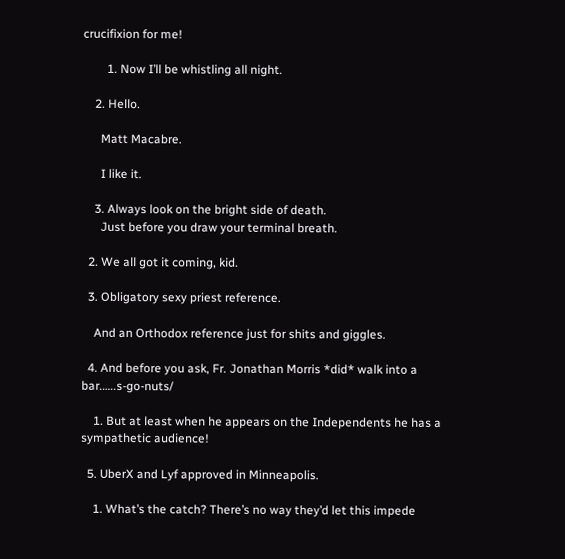crucifixion for me!

        1. Now I’ll be whistling all night.

    2. Hello.

      Matt Macabre.

      I like it.

    3. Always look on the bright side of death.
      Just before you draw your terminal breath.

  2. We all got it coming, kid.

  3. Obligatory sexy priest reference.

    And an Orthodox reference just for shits and giggles.

  4. And before you ask, Fr. Jonathan Morris *did* walk into a bar.…..s-go-nuts/

    1. But at least when he appears on the Independents he has a sympathetic audience!

  5. UberX and Lyf approved in Minneapolis.

    1. What’s the catch? There’s no way they’d let this impede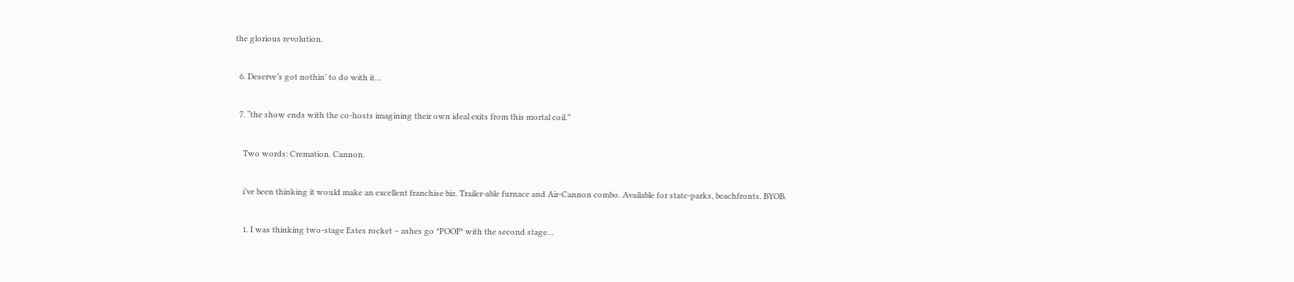the glorious revolution.

  6. Deserve’s got nothin’ to do with it…

  7. “the show ends with the co-hosts imagining their own ideal exits from this mortal coil.”

    Two words: Cremation. Cannon.

    i’ve been thinking it would make an excellent franchise biz. Trailer-able furnace and Air-Cannon combo. Available for state-parks, beachfronts. BYOB.

    1. I was thinking two-stage Estes rocket – ashes go *POOF* with the second stage…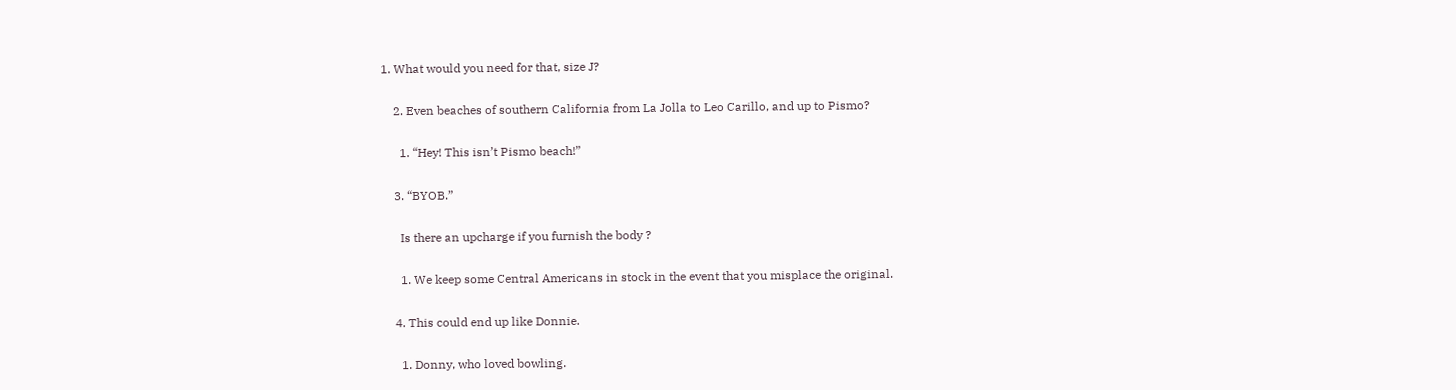1. What would you need for that, size J?

    2. Even beaches of southern California from La Jolla to Leo Carillo, and up to Pismo?

      1. “Hey! This isn’t Pismo beach!”

    3. “BYOB.”

      Is there an upcharge if you furnish the body ?

      1. We keep some Central Americans in stock in the event that you misplace the original.

    4. This could end up like Donnie.

      1. Donny, who loved bowling.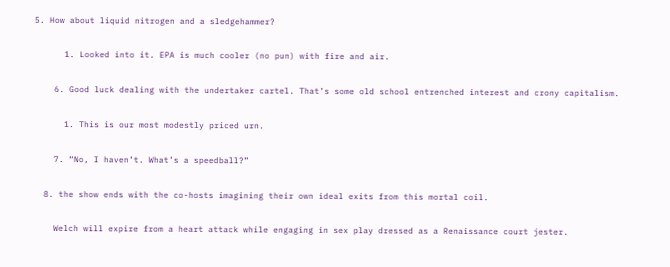5. How about liquid nitrogen and a sledgehammer?

      1. Looked into it. EPA is much cooler (no pun) with fire and air.

    6. Good luck dealing with the undertaker cartel. That’s some old school entrenched interest and crony capitalism.

      1. This is our most modestly priced urn.

    7. “No, I haven’t. What’s a speedball?”

  8. the show ends with the co-hosts imagining their own ideal exits from this mortal coil.

    Welch will expire from a heart attack while engaging in sex play dressed as a Renaissance court jester.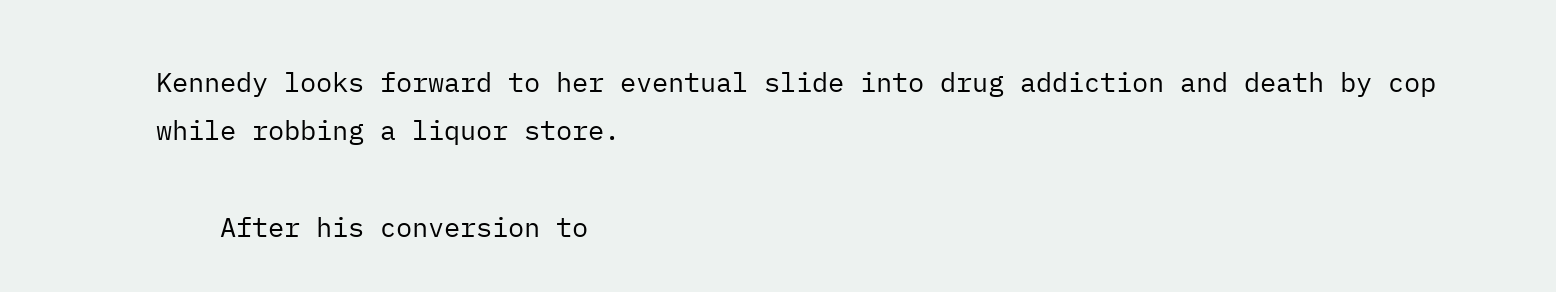Kennedy looks forward to her eventual slide into drug addiction and death by cop while robbing a liquor store.

    After his conversion to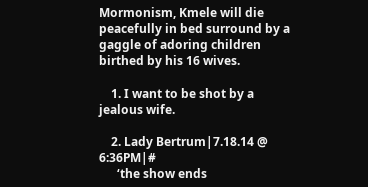Mormonism, Kmele will die peacefully in bed surround by a gaggle of adoring children birthed by his 16 wives.

    1. I want to be shot by a jealous wife.

    2. Lady Bertrum|7.18.14 @ 6:36PM|#
      ‘the show ends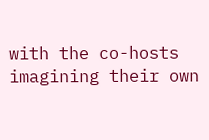with the co-hosts imagining their own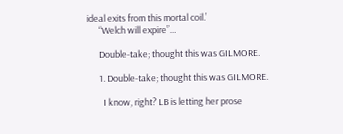ideal exits from this mortal coil.’
      “Welch will expire”…

      Double-take; thought this was GILMORE.

      1. Double-take; thought this was GILMORE.

        I know, right? LB is letting her prose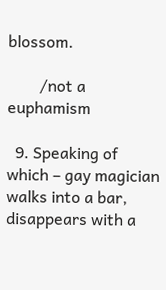blossom.

        /not a euphamism

  9. Speaking of which – gay magician walks into a bar, disappears with a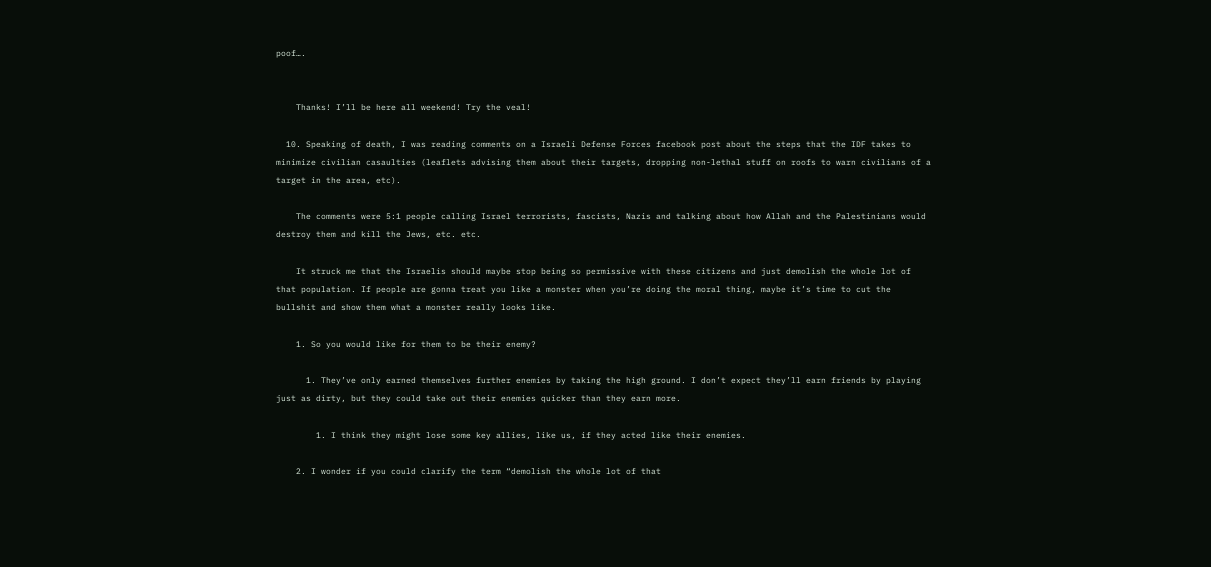poof….


    Thanks! I’ll be here all weekend! Try the veal!

  10. Speaking of death, I was reading comments on a Israeli Defense Forces facebook post about the steps that the IDF takes to minimize civilian casaulties (leaflets advising them about their targets, dropping non-lethal stuff on roofs to warn civilians of a target in the area, etc).

    The comments were 5:1 people calling Israel terrorists, fascists, Nazis and talking about how Allah and the Palestinians would destroy them and kill the Jews, etc. etc.

    It struck me that the Israelis should maybe stop being so permissive with these citizens and just demolish the whole lot of that population. If people are gonna treat you like a monster when you’re doing the moral thing, maybe it’s time to cut the bullshit and show them what a monster really looks like.

    1. So you would like for them to be their enemy?

      1. They’ve only earned themselves further enemies by taking the high ground. I don’t expect they’ll earn friends by playing just as dirty, but they could take out their enemies quicker than they earn more.

        1. I think they might lose some key allies, like us, if they acted like their enemies.

    2. I wonder if you could clarify the term “demolish the whole lot of that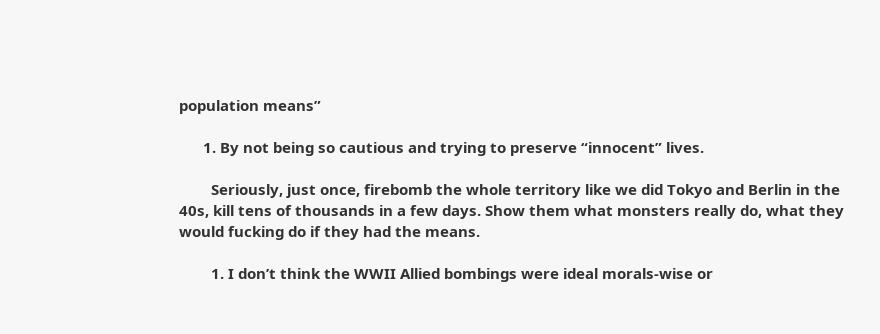population means”

      1. By not being so cautious and trying to preserve “innocent” lives.

        Seriously, just once, firebomb the whole territory like we did Tokyo and Berlin in the 40s, kill tens of thousands in a few days. Show them what monsters really do, what they would fucking do if they had the means.

        1. I don’t think the WWII Allied bombings were ideal morals-wise or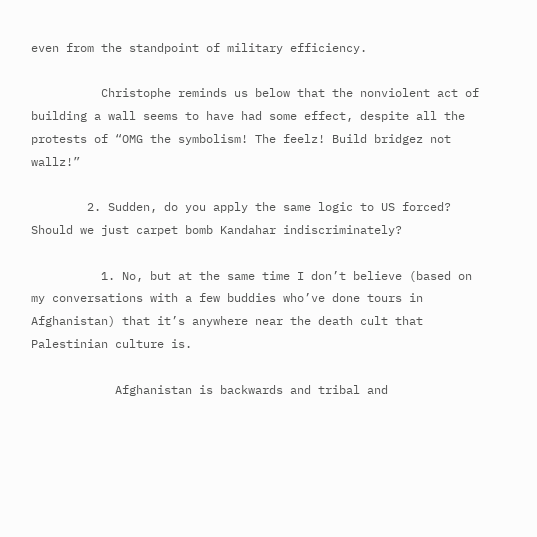even from the standpoint of military efficiency.

          Christophe reminds us below that the nonviolent act of building a wall seems to have had some effect, despite all the protests of “OMG the symbolism! The feelz! Build bridgez not wallz!”

        2. Sudden, do you apply the same logic to US forced? Should we just carpet bomb Kandahar indiscriminately?

          1. No, but at the same time I don’t believe (based on my conversations with a few buddies who’ve done tours in Afghanistan) that it’s anywhere near the death cult that Palestinian culture is.

            Afghanistan is backwards and tribal and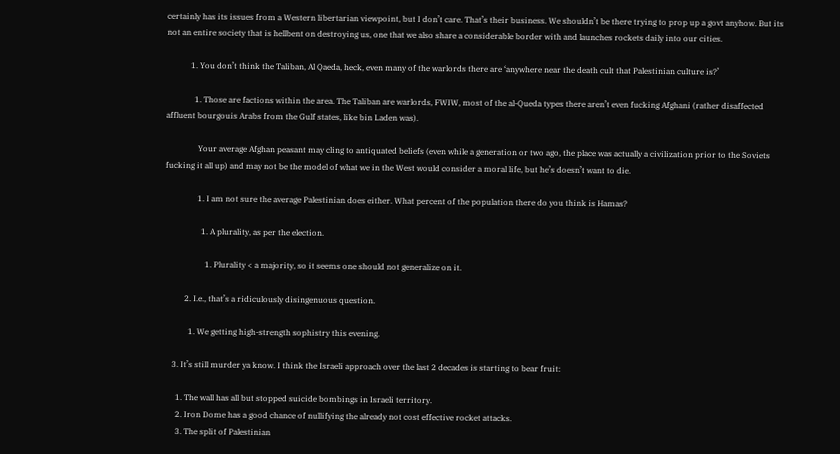certainly has its issues from a Western libertarian viewpoint, but I don’t care. That’s their business. We shouldn’t be there trying to prop up a govt anyhow. But its not an entire society that is hellbent on destroying us, one that we also share a considerable border with and launches rockets daily into our cities.

            1. You don’t think the Taliban, Al Qaeda, heck, even many of the warlords there are ‘anywhere near the death cult that Palestinian culture is?’

              1. Those are factions within the area. The Taliban are warlords, FWIW, most of the al-Queda types there aren’t even fucking Afghani (rather disaffected affluent bourgouis Arabs from the Gulf states, like bin Laden was).

                Your average Afghan peasant may cling to antiquated beliefs (even while a generation or two ago, the place was actually a civilization prior to the Soviets fucking it all up) and may not be the model of what we in the West would consider a moral life, but he’s doesn’t want to die.

                1. I am not sure the average Palestinian does either. What percent of the population there do you think is Hamas?

                  1. A plurality, as per the election.

                    1. Plurality < a majority, so it seems one should not generalize on it.

          2. I.e., that’s a ridiculously disingenuous question.

            1. We getting high-strength sophistry this evening.

    3. It’s still murder ya know. I think the Israeli approach over the last 2 decades is starting to bear fruit:

      1. The wall has all but stopped suicide bombings in Israeli territory.
      2. Iron Dome has a good chance of nullifying the already not cost effective rocket attacks.
      3. The split of Palestinian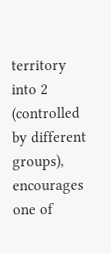territory into 2 (controlled by different groups), encourages one of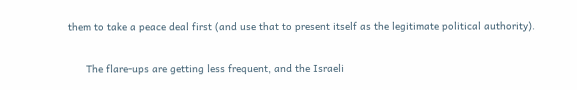them to take a peace deal first (and use that to present itself as the legitimate political authority).

      The flare-ups are getting less frequent, and the Israeli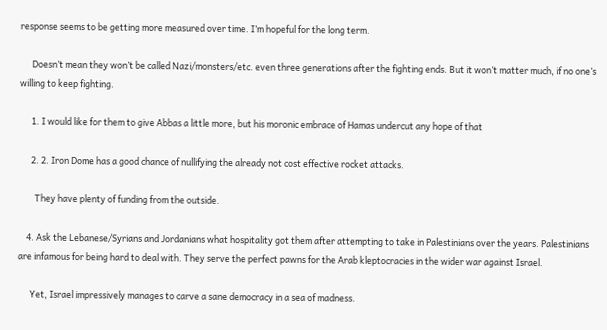response seems to be getting more measured over time. I’m hopeful for the long term.

      Doesn’t mean they won’t be called Nazi/monsters/etc. even three generations after the fighting ends. But it won’t matter much, if no one’s willing to keep fighting.

      1. I would like for them to give Abbas a little more, but his moronic embrace of Hamas undercut any hope of that

      2. 2. Iron Dome has a good chance of nullifying the already not cost effective rocket attacks.

        They have plenty of funding from the outside.

    4. Ask the Lebanese/Syrians and Jordanians what hospitality got them after attempting to take in Palestinians over the years. Palestinians are infamous for being hard to deal with. They serve the perfect pawns for the Arab kleptocracies in the wider war against Israel.

      Yet, Israel impressively manages to carve a sane democracy in a sea of madness.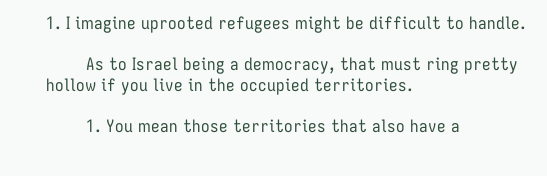1. I imagine uprooted refugees might be difficult to handle.

        As to Israel being a democracy, that must ring pretty hollow if you live in the occupied territories.

        1. You mean those territories that also have a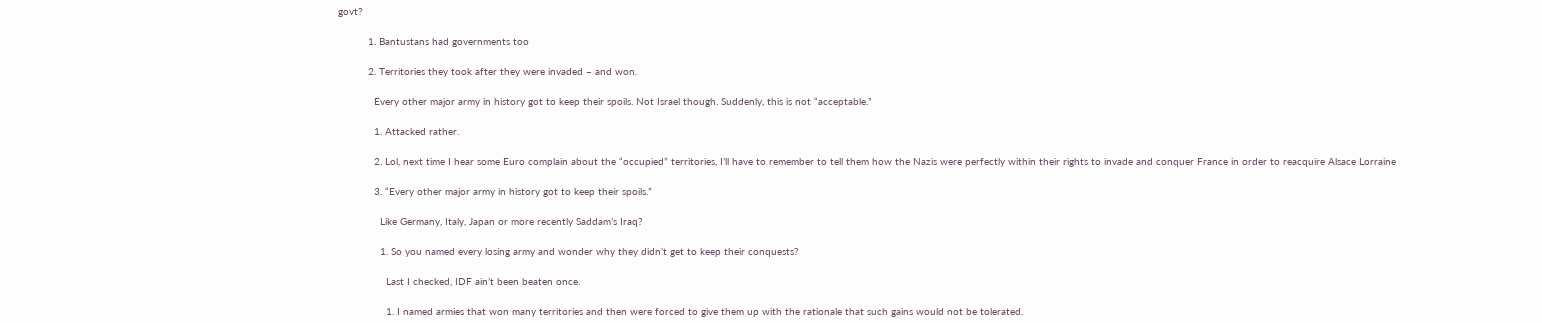govt?

          1. Bantustans had governments too

          2. Territories they took after they were invaded – and won.

            Every other major army in history got to keep their spoils. Not Israel though. Suddenly, this is not “acceptable.”

            1. Attacked rather.

            2. Lol, next time I hear some Euro complain about the “occupied” territories, I’ll have to remember to tell them how the Nazis were perfectly within their rights to invade and conquer France in order to reacquire Alsace Lorraine

            3. “Every other major army in history got to keep their spoils.”

              Like Germany, Italy, Japan or more recently Saddam’s Iraq?

              1. So you named every losing army and wonder why they didn’t get to keep their conquests?

                Last I checked, IDF ain’t been beaten once.

                1. I named armies that won many territories and then were forced to give them up with the rationale that such gains would not be tolerated.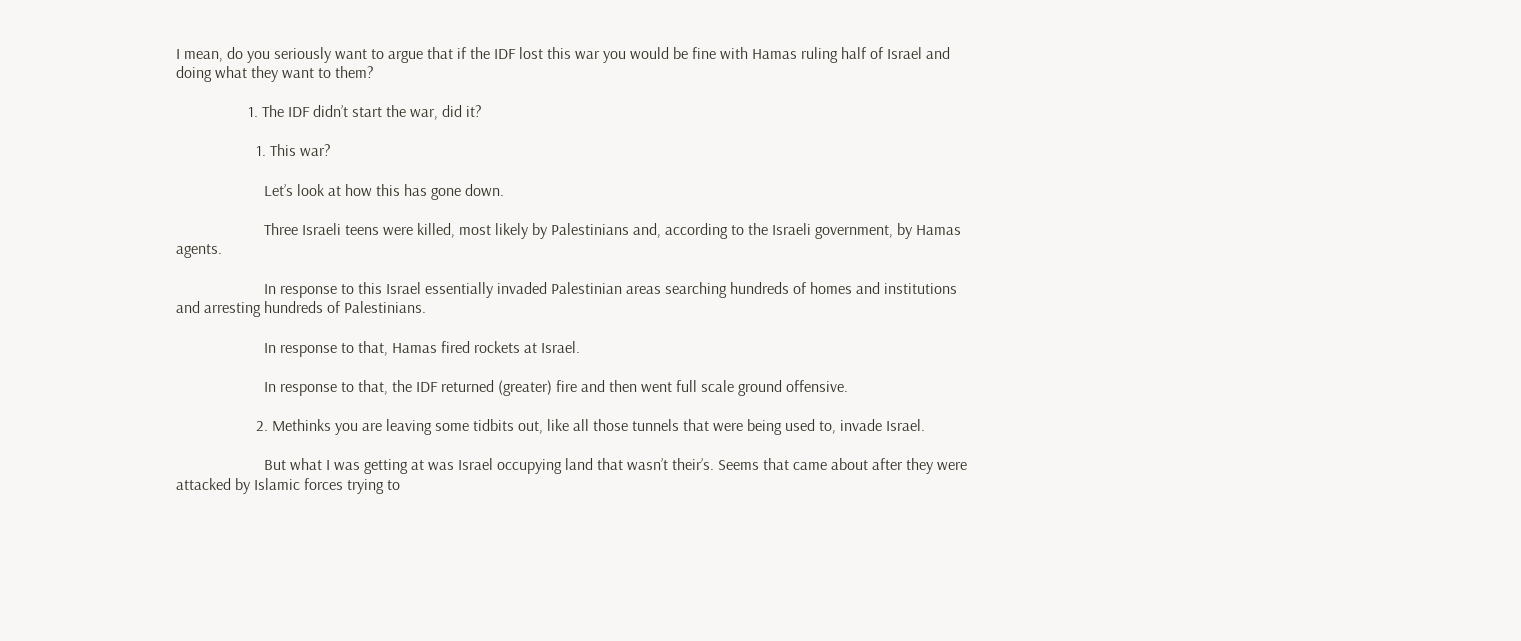I mean, do you seriously want to argue that if the IDF lost this war you would be fine with Hamas ruling half of Israel and doing what they want to them?

                  1. The IDF didn’t start the war, did it?

                    1. This war?

                      Let’s look at how this has gone down.

                      Three Israeli teens were killed, most likely by Palestinians and, according to the Israeli government, by Hamas agents.

                      In response to this Israel essentially invaded Palestinian areas searching hundreds of homes and institutions and arresting hundreds of Palestinians.

                      In response to that, Hamas fired rockets at Israel.

                      In response to that, the IDF returned (greater) fire and then went full scale ground offensive.

                    2. Methinks you are leaving some tidbits out, like all those tunnels that were being used to, invade Israel.

                      But what I was getting at was Israel occupying land that wasn’t their’s. Seems that came about after they were attacked by Islamic forces trying to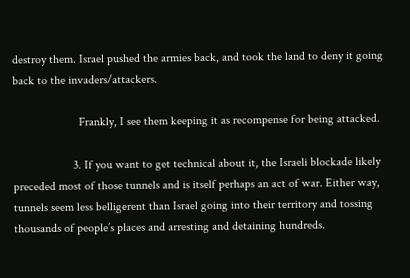destroy them. Israel pushed the armies back, and took the land to deny it going back to the invaders/attackers.

                      Frankly, I see them keeping it as recompense for being attacked.

                    3. If you want to get technical about it, the Israeli blockade likely preceded most of those tunnels and is itself perhaps an act of war. Either way, tunnels seem less belligerent than Israel going into their territory and tossing thousands of people’s places and arresting and detaining hundreds.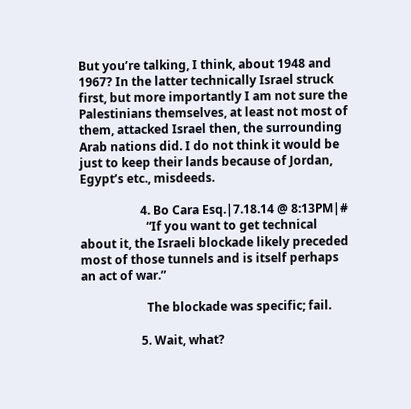But you’re talking, I think, about 1948 and 1967? In the latter technically Israel struck first, but more importantly I am not sure the Palestinians themselves, at least not most of them, attacked Israel then, the surrounding Arab nations did. I do not think it would be just to keep their lands because of Jordan, Egypt’s etc., misdeeds.

                    4. Bo Cara Esq.|7.18.14 @ 8:13PM|#
                      “If you want to get technical about it, the Israeli blockade likely preceded most of those tunnels and is itself perhaps an act of war.”

                      The blockade was specific; fail.

                    5. Wait, what?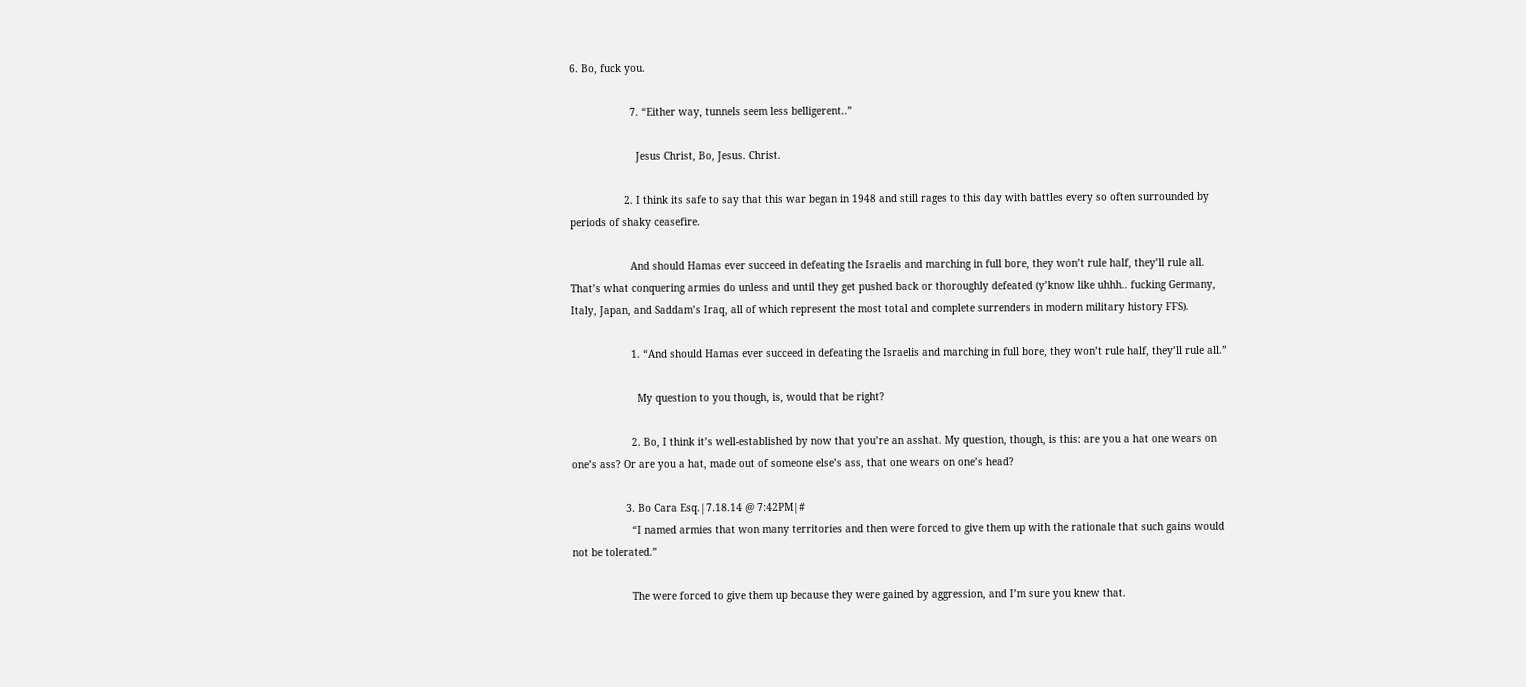6. Bo, fuck you.

                    7. “Either way, tunnels seem less belligerent..”

                      Jesus Christ, Bo, Jesus. Christ.

                  2. I think its safe to say that this war began in 1948 and still rages to this day with battles every so often surrounded by periods of shaky ceasefire.

                    And should Hamas ever succeed in defeating the Israelis and marching in full bore, they won’t rule half, they’ll rule all. That’s what conquering armies do unless and until they get pushed back or thoroughly defeated (y’know like uhhh.. fucking Germany, Italy, Japan, and Saddam’s Iraq, all of which represent the most total and complete surrenders in modern military history FFS).

                    1. “And should Hamas ever succeed in defeating the Israelis and marching in full bore, they won’t rule half, they’ll rule all.”

                      My question to you though, is, would that be right?

                    2. Bo, I think it’s well-established by now that you’re an asshat. My question, though, is this: are you a hat one wears on one’s ass? Or are you a hat, made out of someone else’s ass, that one wears on one’s head?

                  3. Bo Cara Esq.|7.18.14 @ 7:42PM|#
                    “I named armies that won many territories and then were forced to give them up with the rationale that such gains would not be tolerated.”

                    The were forced to give them up because they were gained by aggression, and I’m sure you knew that.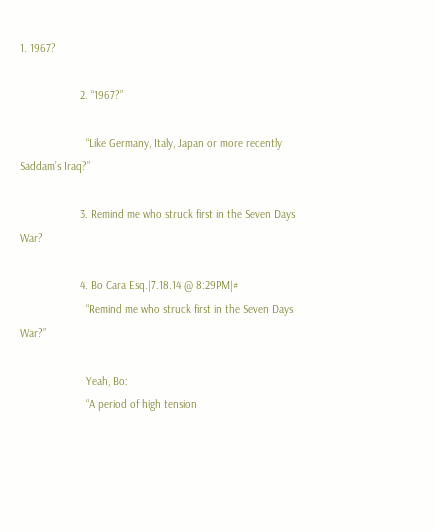1. 1967?

                    2. “1967?”

                      “Like Germany, Italy, Japan or more recently Saddam’s Iraq?”

                    3. Remind me who struck first in the Seven Days War?

                    4. Bo Cara Esq.|7.18.14 @ 8:29PM|#
                      “Remind me who struck first in the Seven Days War?”

                      Yeah, Bo:
                      “A period of high tension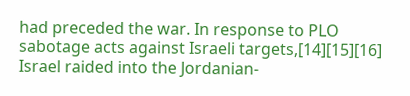had preceded the war. In response to PLO sabotage acts against Israeli targets,[14][15][16] Israel raided into the Jordanian-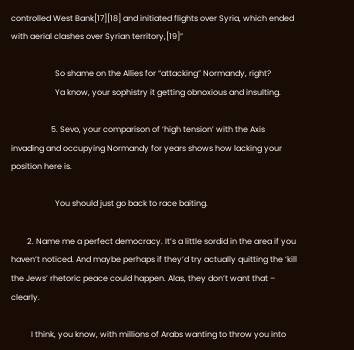controlled West Bank[17][18] and initiated flights over Syria, which ended with aerial clashes over Syrian territory,[19]”

                      So shame on the Allies for “attacking” Normandy, right?
                      Ya know, your sophistry it getting obnoxious and insulting.

                    5. Sevo, your comparison of ‘high tension’ with the Axis invading and occupying Normandy for years shows how lacking your position here is.

                      You should just go back to race baiting.

        2. Name me a perfect democracy. It’s a little sordid in the area if you haven’t noticed. And maybe perhaps if they’d try actually quitting the ‘kill the Jews’ rhetoric peace could happen. Alas, they don’t want that – clearly.

          I think, you know, with millions of Arabs wanting to throw you into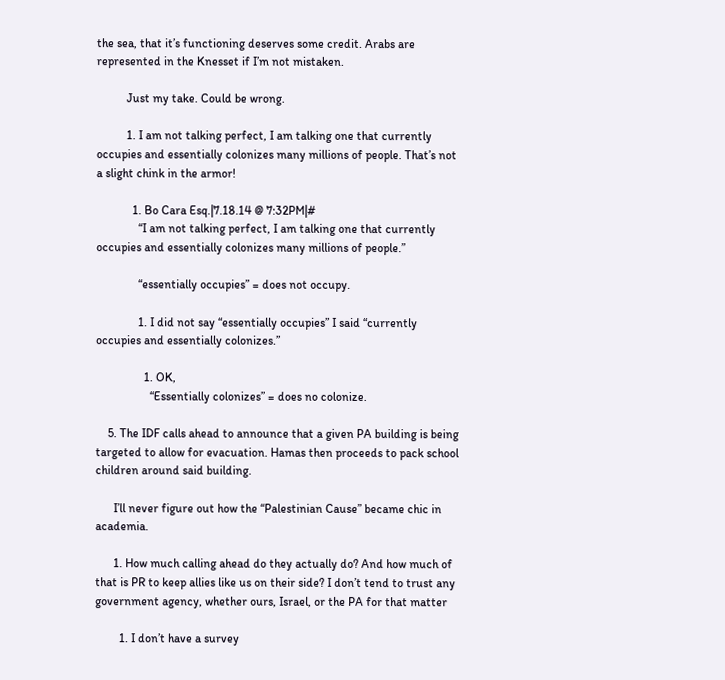the sea, that it’s functioning deserves some credit. Arabs are represented in the Knesset if I’m not mistaken.

          Just my take. Could be wrong.

          1. I am not talking perfect, I am talking one that currently occupies and essentially colonizes many millions of people. That’s not a slight chink in the armor!

            1. Bo Cara Esq.|7.18.14 @ 7:32PM|#
              “I am not talking perfect, I am talking one that currently occupies and essentially colonizes many millions of people.”

              “essentially occupies” = does not occupy.

              1. I did not say “essentially occupies” I said “currently occupies and essentially colonizes.”

                1. OK,
                  “Essentially colonizes” = does no colonize.

    5. The IDF calls ahead to announce that a given PA building is being targeted to allow for evacuation. Hamas then proceeds to pack school children around said building.

      I’ll never figure out how the “Palestinian Cause” became chic in academia.

      1. How much calling ahead do they actually do? And how much of that is PR to keep allies like us on their side? I don’t tend to trust any government agency, whether ours, Israel, or the PA for that matter

        1. I don’t have a survey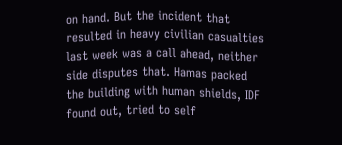on hand. But the incident that resulted in heavy civilian casualties last week was a call ahead, neither side disputes that. Hamas packed the building with human shields, IDF found out, tried to self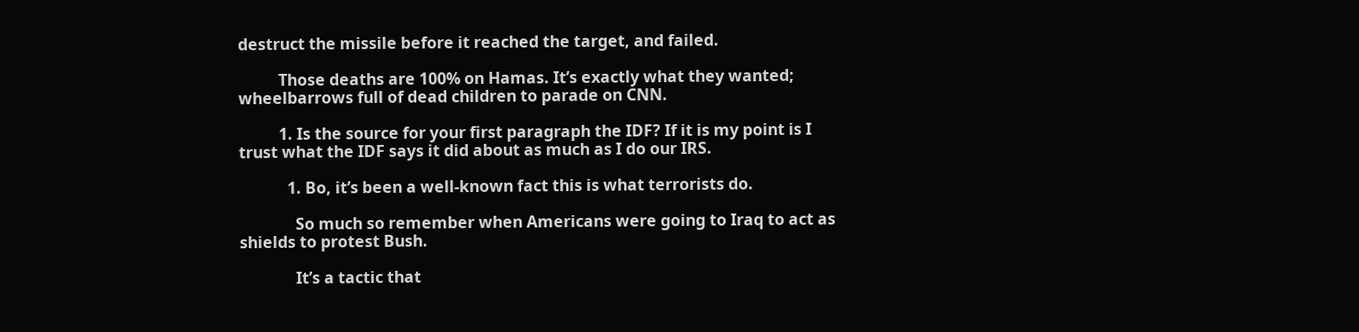destruct the missile before it reached the target, and failed.

          Those deaths are 100% on Hamas. It’s exactly what they wanted; wheelbarrows full of dead children to parade on CNN.

          1. Is the source for your first paragraph the IDF? If it is my point is I trust what the IDF says it did about as much as I do our IRS.

            1. Bo, it’s been a well-known fact this is what terrorists do.

              So much so remember when Americans were going to Iraq to act as shields to protest Bush.

              It’s a tactic that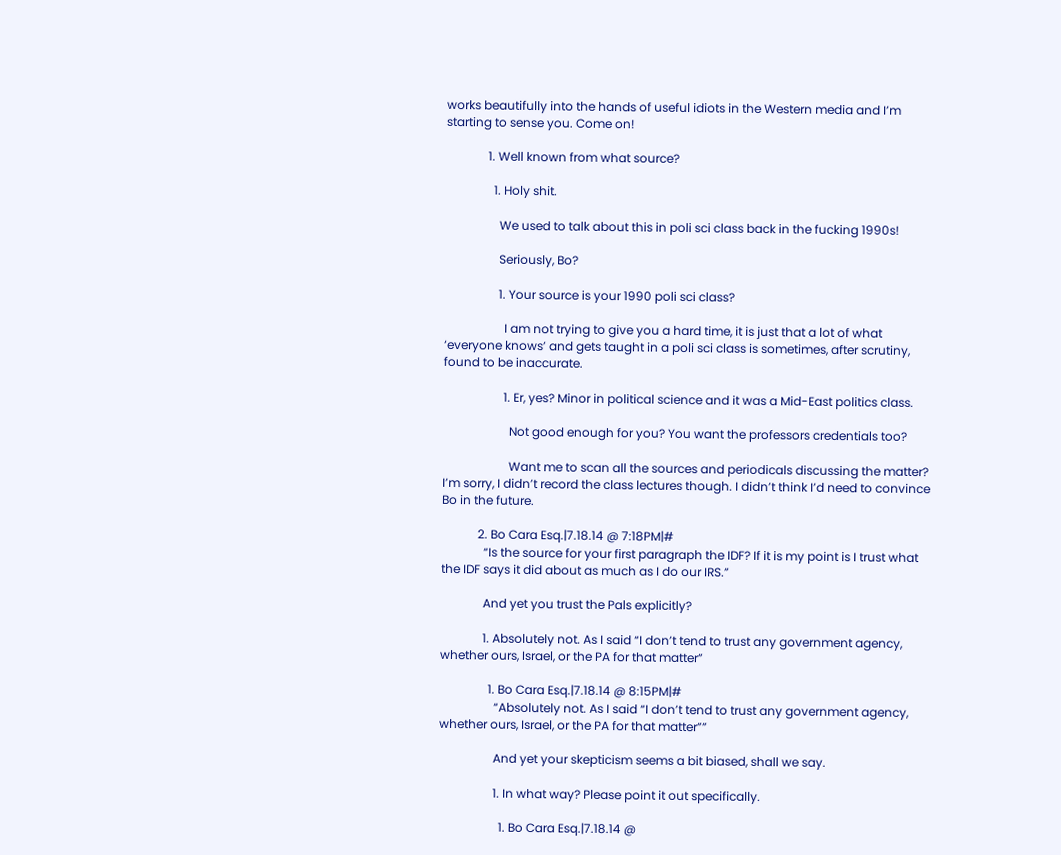works beautifully into the hands of useful idiots in the Western media and I’m starting to sense you. Come on!

              1. Well known from what source?

                1. Holy shit.

                  We used to talk about this in poli sci class back in the fucking 1990s!

                  Seriously, Bo?

                  1. Your source is your 1990 poli sci class?

                    I am not trying to give you a hard time, it is just that a lot of what ‘everyone knows’ and gets taught in a poli sci class is sometimes, after scrutiny, found to be inaccurate.

                    1. Er, yes? Minor in political science and it was a Mid-East politics class.

                      Not good enough for you? You want the professors credentials too?

                      Want me to scan all the sources and periodicals discussing the matter? I’m sorry, I didn’t record the class lectures though. I didn’t think I’d need to convince Bo in the future.

            2. Bo Cara Esq.|7.18.14 @ 7:18PM|#
              “Is the source for your first paragraph the IDF? If it is my point is I trust what the IDF says it did about as much as I do our IRS.”

              And yet you trust the Pals explicitly?

              1. Absolutely not. As I said “I don’t tend to trust any government agency, whether ours, Israel, or the PA for that matter”

                1. Bo Cara Esq.|7.18.14 @ 8:15PM|#
                  “Absolutely not. As I said “I don’t tend to trust any government agency, whether ours, Israel, or the PA for that matter””

                  And yet your skepticism seems a bit biased, shall we say.

                  1. In what way? Please point it out specifically.

                    1. Bo Cara Esq.|7.18.14 @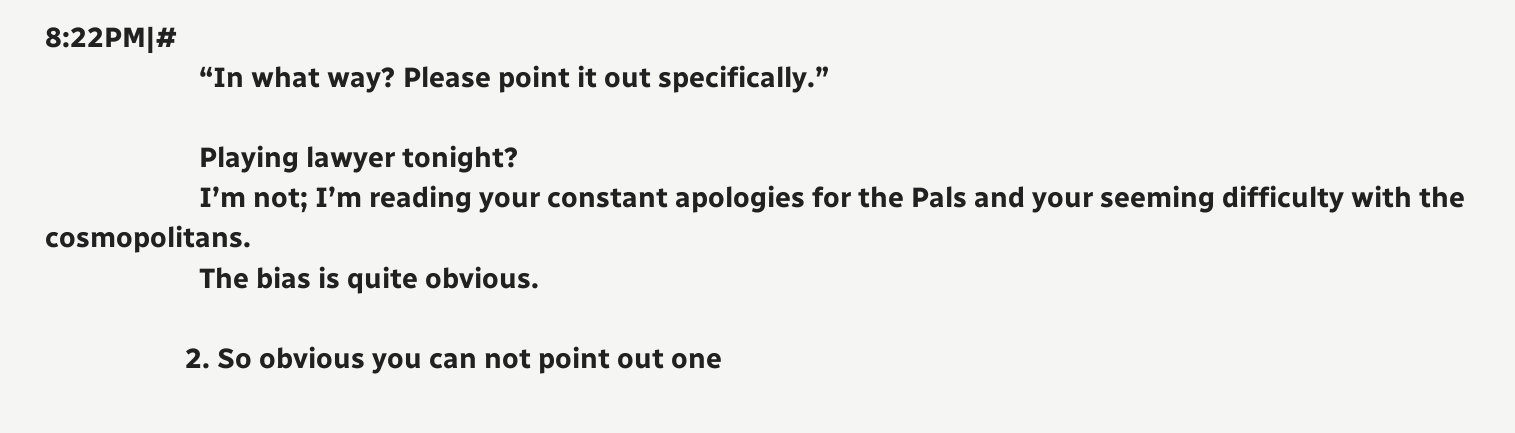8:22PM|#
                      “In what way? Please point it out specifically.”

                      Playing lawyer tonight?
                      I’m not; I’m reading your constant apologies for the Pals and your seeming difficulty with the cosmopolitans.
                      The bias is quite obvious.

                    2. So obvious you can not point out one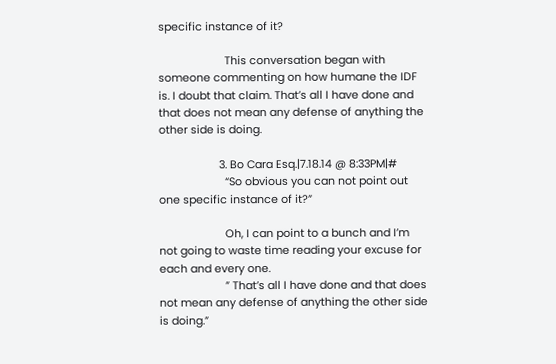specific instance of it?

                      This conversation began with someone commenting on how humane the IDF is. I doubt that claim. That’s all I have done and that does not mean any defense of anything the other side is doing.

                    3. Bo Cara Esq.|7.18.14 @ 8:33PM|#
                      “So obvious you can not point out one specific instance of it?”

                      Oh, I can point to a bunch and I’m not going to waste time reading your excuse for each and every one.
                      ” That’s all I have done and that does not mean any defense of anything the other side is doing.”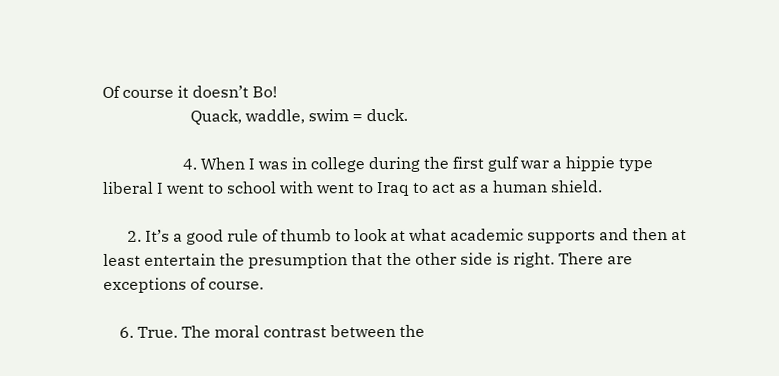Of course it doesn’t Bo!
                      Quack, waddle, swim = duck.

                    4. When I was in college during the first gulf war a hippie type liberal I went to school with went to Iraq to act as a human shield.

      2. It’s a good rule of thumb to look at what academic supports and then at least entertain the presumption that the other side is right. There are exceptions of course.

    6. True. The moral contrast between the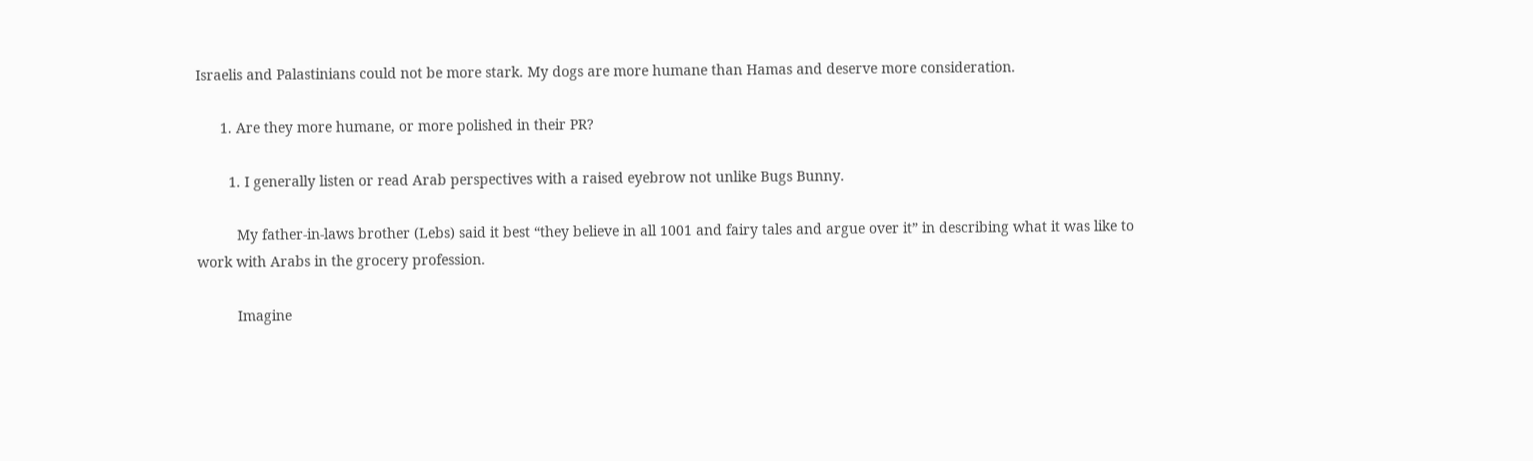Israelis and Palastinians could not be more stark. My dogs are more humane than Hamas and deserve more consideration.

      1. Are they more humane, or more polished in their PR?

        1. I generally listen or read Arab perspectives with a raised eyebrow not unlike Bugs Bunny.

          My father-in-laws brother (Lebs) said it best “they believe in all 1001 and fairy tales and argue over it” in describing what it was like to work with Arabs in the grocery profession.

          Imagine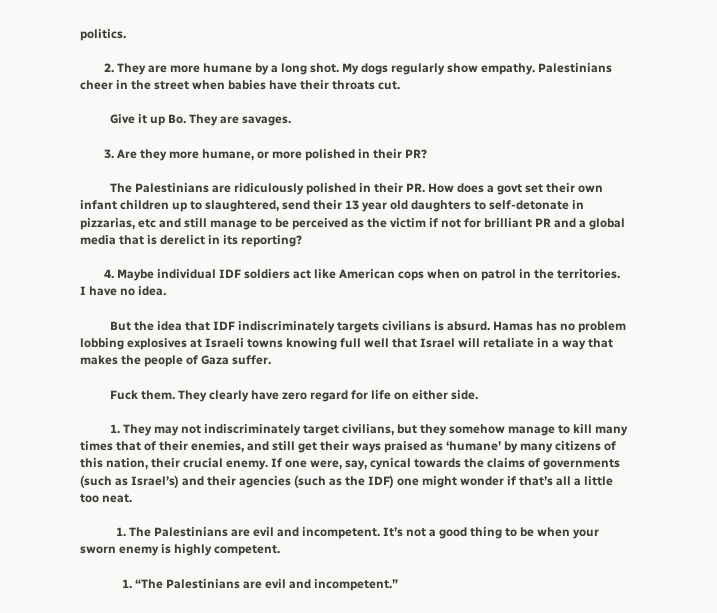politics.

        2. They are more humane by a long shot. My dogs regularly show empathy. Palestinians cheer in the street when babies have their throats cut.

          Give it up Bo. They are savages.

        3. Are they more humane, or more polished in their PR?

          The Palestinians are ridiculously polished in their PR. How does a govt set their own infant children up to slaughtered, send their 13 year old daughters to self-detonate in pizzarias, etc and still manage to be perceived as the victim if not for brilliant PR and a global media that is derelict in its reporting?

        4. Maybe individual IDF soldiers act like American cops when on patrol in the territories. I have no idea.

          But the idea that IDF indiscriminately targets civilians is absurd. Hamas has no problem lobbing explosives at Israeli towns knowing full well that Israel will retaliate in a way that makes the people of Gaza suffer.

          Fuck them. They clearly have zero regard for life on either side.

          1. They may not indiscriminately target civilians, but they somehow manage to kill many times that of their enemies, and still get their ways praised as ‘humane’ by many citizens of this nation, their crucial enemy. If one were, say, cynical towards the claims of governments (such as Israel’s) and their agencies (such as the IDF) one might wonder if that’s all a little too neat.

            1. The Palestinians are evil and incompetent. It’s not a good thing to be when your sworn enemy is highly competent.

              1. “The Palestinians are evil and incompetent.”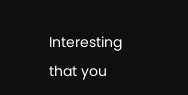Interesting that you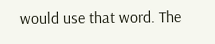would use that word. The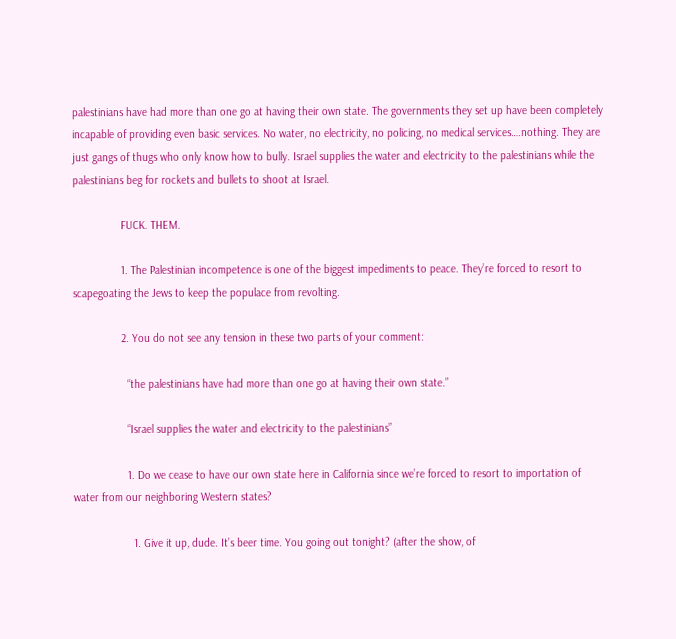palestinians have had more than one go at having their own state. The governments they set up have been completely incapable of providing even basic services. No water, no electricity, no policing, no medical services….nothing. They are just gangs of thugs who only know how to bully. Israel supplies the water and electricity to the palestinians while the palestinians beg for rockets and bullets to shoot at Israel.

                FUCK. THEM.

                1. The Palestinian incompetence is one of the biggest impediments to peace. They’re forced to resort to scapegoating the Jews to keep the populace from revolting.

                2. You do not see any tension in these two parts of your comment:

                  “the palestinians have had more than one go at having their own state.”

                  “Israel supplies the water and electricity to the palestinians”

                  1. Do we cease to have our own state here in California since we’re forced to resort to importation of water from our neighboring Western states?

                    1. Give it up, dude. It’s beer time. You going out tonight? (after the show, of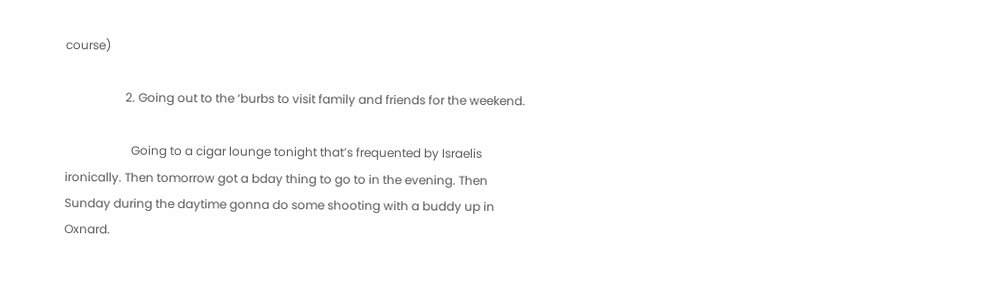course)

                    2. Going out to the ‘burbs to visit family and friends for the weekend.

                      Going to a cigar lounge tonight that’s frequented by Israelis ironically. Then tomorrow got a bday thing to go to in the evening. Then Sunday during the daytime gonna do some shooting with a buddy up in Oxnard.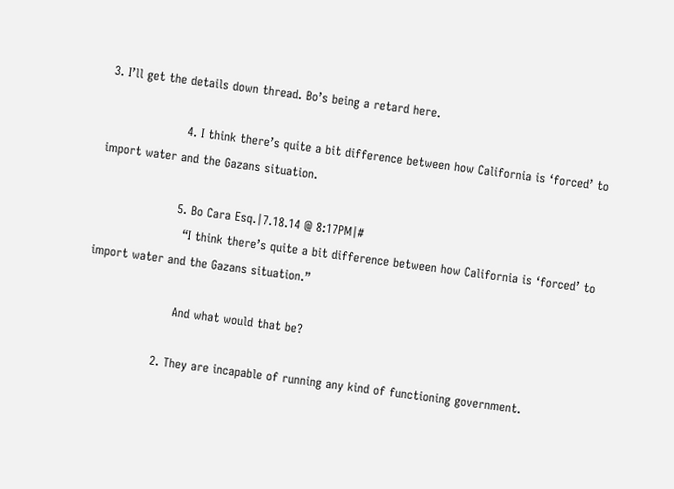3. I’ll get the details down thread. Bo’s being a retard here.

                    4. I think there’s quite a bit difference between how California is ‘forced’ to import water and the Gazans situation.

                    5. Bo Cara Esq.|7.18.14 @ 8:17PM|#
                      “I think there’s quite a bit difference between how California is ‘forced’ to import water and the Gazans situation.”

                      And what would that be?

                  2. They are incapable of running any kind of functioning government.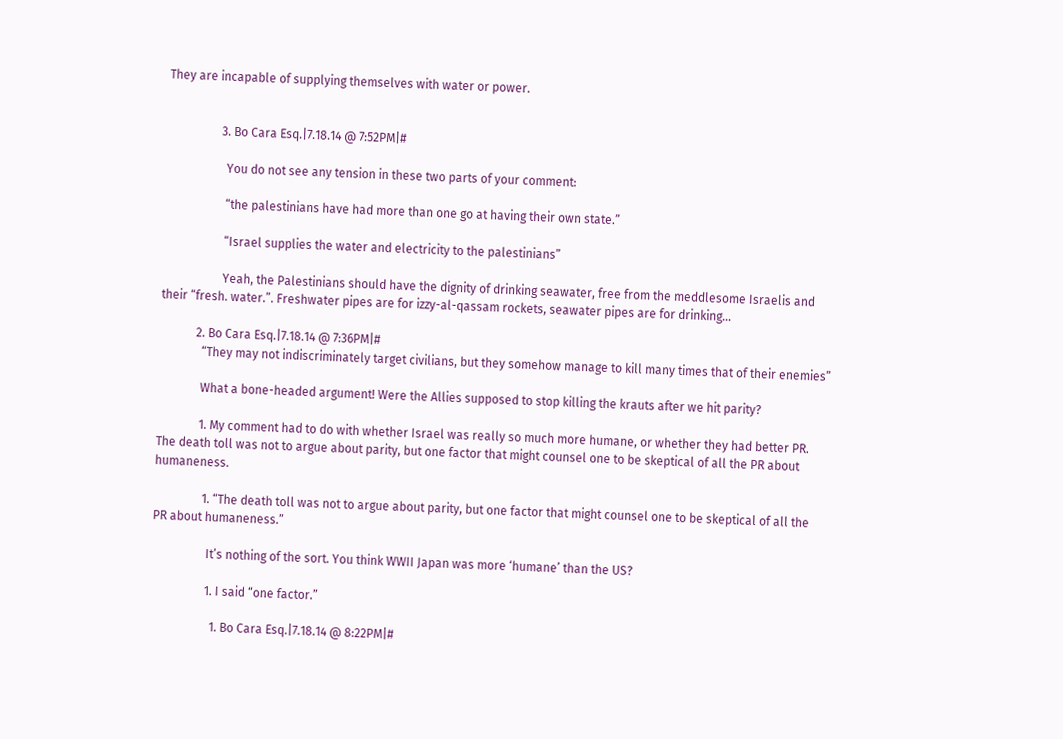They are incapable of supplying themselves with water or power.


                  3. Bo Cara Esq.|7.18.14 @ 7:52PM|#

                    You do not see any tension in these two parts of your comment:

                    “the palestinians have had more than one go at having their own state.”

                    “Israel supplies the water and electricity to the palestinians”

                    Yeah, the Palestinians should have the dignity of drinking seawater, free from the meddlesome Israelis and their “fresh. water.”. Freshwater pipes are for izzy-al-qassam rockets, seawater pipes are for drinking…

            2. Bo Cara Esq.|7.18.14 @ 7:36PM|#
              “They may not indiscriminately target civilians, but they somehow manage to kill many times that of their enemies”

              What a bone-headed argument! Were the Allies supposed to stop killing the krauts after we hit parity?

              1. My comment had to do with whether Israel was really so much more humane, or whether they had better PR. The death toll was not to argue about parity, but one factor that might counsel one to be skeptical of all the PR about humaneness.

                1. “The death toll was not to argue about parity, but one factor that might counsel one to be skeptical of all the PR about humaneness.”

                  It’s nothing of the sort. You think WWII Japan was more ‘humane’ than the US?

                  1. I said “one factor.”

                    1. Bo Cara Esq.|7.18.14 @ 8:22PM|#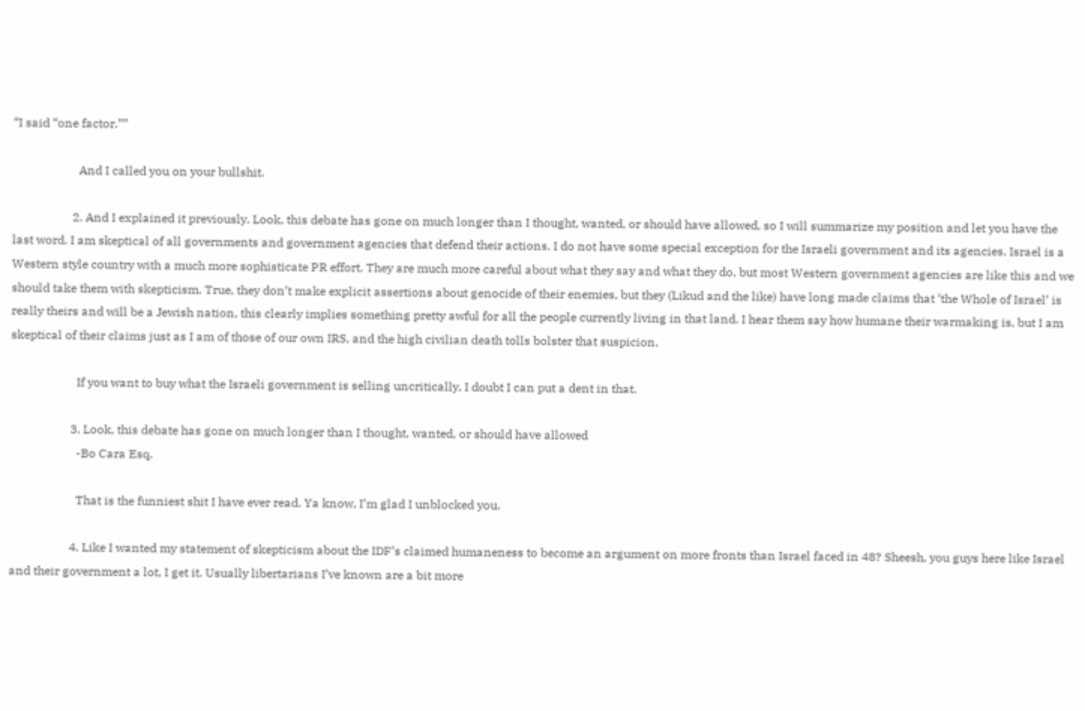“I said “one factor.””

                      And I called you on your bullshit.

                    2. And I explained it previously. Look, this debate has gone on much longer than I thought, wanted, or should have allowed, so I will summarize my position and let you have the last word. I am skeptical of all governments and government agencies that defend their actions. I do not have some special exception for the Israeli government and its agencies. Israel is a Western style country with a much more sophisticate PR effort. They are much more careful about what they say and what they do, but most Western government agencies are like this and we should take them with skepticism. True, they don’t make explicit assertions about genocide of their enemies, but they (Likud and the like) have long made claims that ‘the Whole of Israel’ is really theirs and will be a Jewish nation, this clearly implies something pretty awful for all the people currently living in that land. I hear them say how humane their warmaking is, but I am skeptical of their claims just as I am of those of our own IRS, and the high civilian death tolls bolster that suspicion.

                      If you want to buy what the Israeli government is selling uncritically, I doubt I can put a dent in that.

                    3. Look, this debate has gone on much longer than I thought, wanted, or should have allowed
                      -Bo Cara Esq.

                      That is the funniest shit I have ever read. Ya know, I’m glad I unblocked you.

                    4. Like I wanted my statement of skepticism about the IDF’s claimed humaneness to become an argument on more fronts than Israel faced in 48? Sheesh, you guys here like Israel and their government a lot, I get it. Usually libertarians I’ve known are a bit more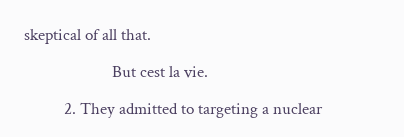skeptical of all that.

                      But cest la vie.

          2. They admitted to targeting a nuclear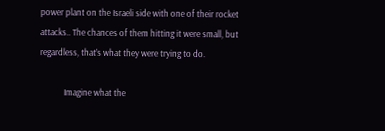power plant on the Israeli side with one of their rocket attacks.. The chances of them hitting it were small, but regardless, that’s what they were trying to do.

            Imagine what the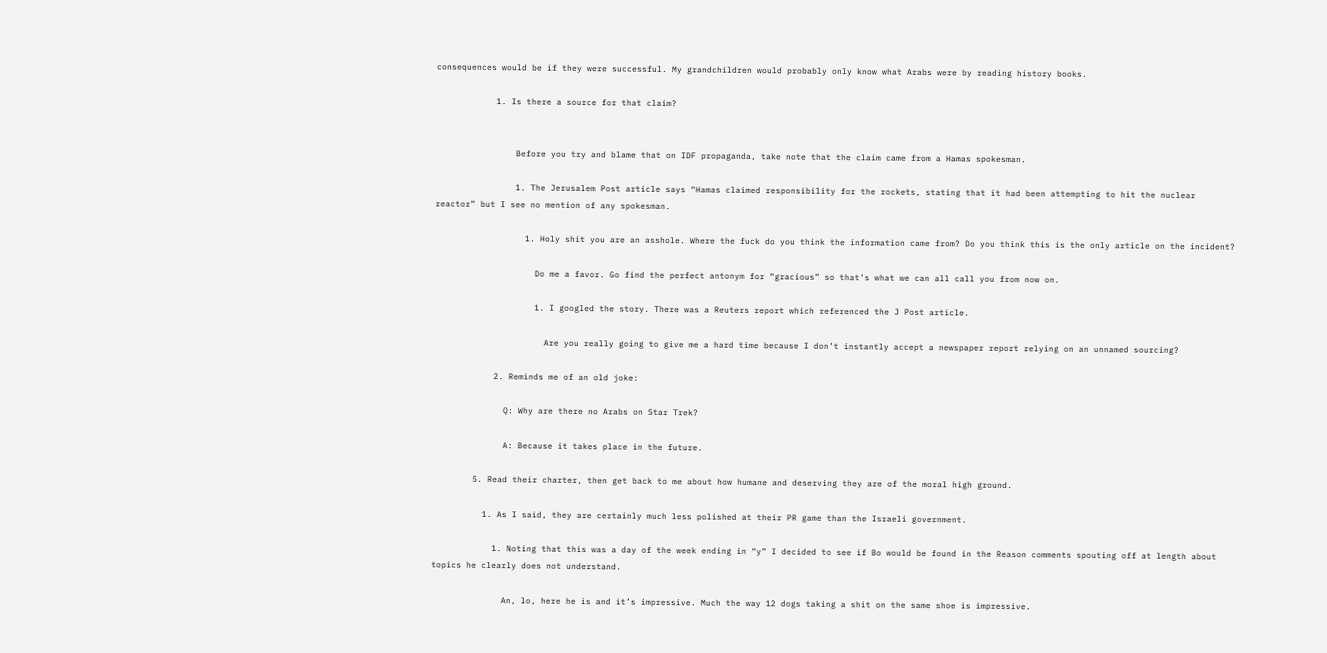consequences would be if they were successful. My grandchildren would probably only know what Arabs were by reading history books.

            1. Is there a source for that claim?


                Before you try and blame that on IDF propaganda, take note that the claim came from a Hamas spokesman.

                1. The Jerusalem Post article says “Hamas claimed responsibility for the rockets, stating that it had been attempting to hit the nuclear reactor” but I see no mention of any spokesman.

                  1. Holy shit you are an asshole. Where the fuck do you think the information came from? Do you think this is the only article on the incident?

                    Do me a favor. Go find the perfect antonym for “gracious” so that’s what we can all call you from now on.

                    1. I googled the story. There was a Reuters report which referenced the J Post article.

                      Are you really going to give me a hard time because I don’t instantly accept a newspaper report relying on an unnamed sourcing?

            2. Reminds me of an old joke:

              Q: Why are there no Arabs on Star Trek?

              A: Because it takes place in the future.

        5. Read their charter, then get back to me about how humane and deserving they are of the moral high ground.

          1. As I said, they are certainly much less polished at their PR game than the Israeli government.

            1. Noting that this was a day of the week ending in “y” I decided to see if Bo would be found in the Reason comments spouting off at length about topics he clearly does not understand.

              An, lo, here he is and it’s impressive. Much the way 12 dogs taking a shit on the same shoe is impressive.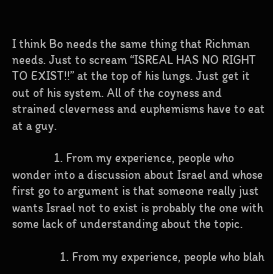I think Bo needs the same thing that Richman needs. Just to scream “ISREAL HAS NO RIGHT TO EXIST!!” at the top of his lungs. Just get it out of his system. All of the coyness and strained cleverness and euphemisms have to eat at a guy.

              1. From my experience, people who wonder into a discussion about Israel and whose first go to argument is that someone really just wants Israel not to exist is probably the one with some lack of understanding about the topic.

                1. From my experience, people who blah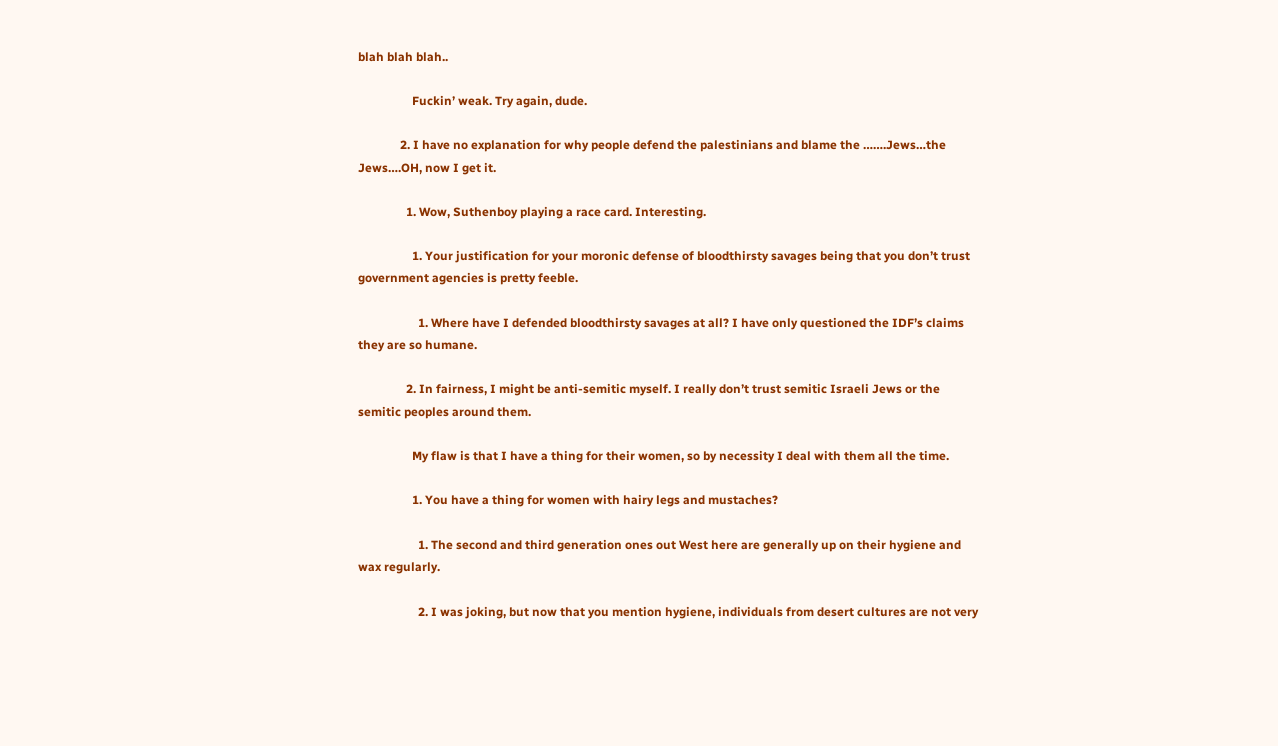blah blah blah..

                  Fuckin’ weak. Try again, dude.

              2. I have no explanation for why people defend the palestinians and blame the …….Jews…the Jews….OH, now I get it.

                1. Wow, Suthenboy playing a race card. Interesting.

                  1. Your justification for your moronic defense of bloodthirsty savages being that you don’t trust government agencies is pretty feeble.

                    1. Where have I defended bloodthirsty savages at all? I have only questioned the IDF’s claims they are so humane.

                2. In fairness, I might be anti-semitic myself. I really don’t trust semitic Israeli Jews or the semitic peoples around them.

                  My flaw is that I have a thing for their women, so by necessity I deal with them all the time.

                  1. You have a thing for women with hairy legs and mustaches?

                    1. The second and third generation ones out West here are generally up on their hygiene and wax regularly.

                    2. I was joking, but now that you mention hygiene, individuals from desert cultures are not very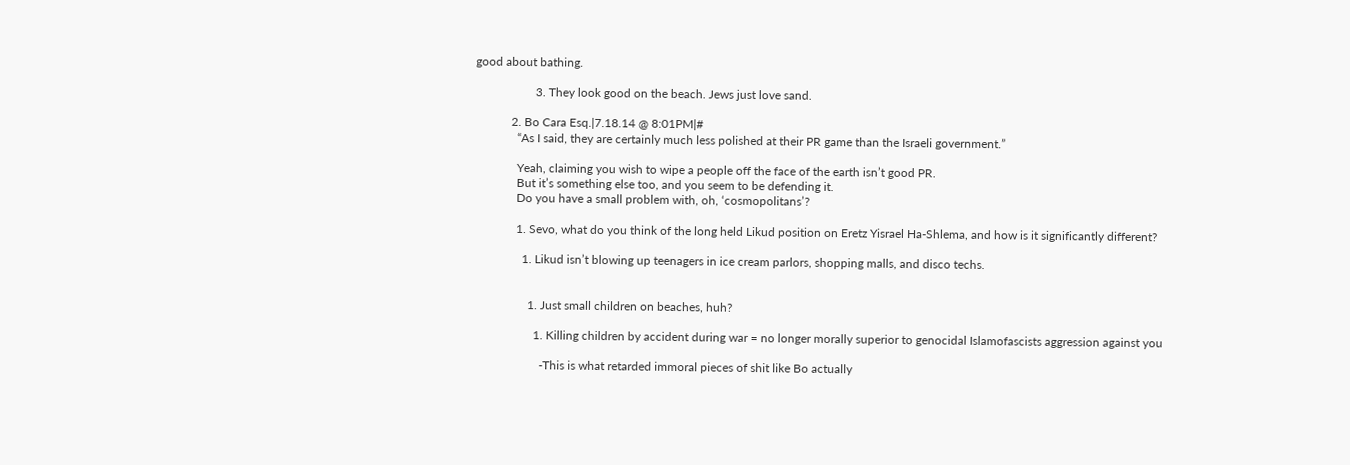good about bathing.

                    3. They look good on the beach. Jews just love sand.

            2. Bo Cara Esq.|7.18.14 @ 8:01PM|#
              “As I said, they are certainly much less polished at their PR game than the Israeli government.”

              Yeah, claiming you wish to wipe a people off the face of the earth isn’t good PR.
              But it’s something else too, and you seem to be defending it.
              Do you have a small problem with, oh, ‘cosmopolitans’?

              1. Sevo, what do you think of the long held Likud position on Eretz Yisrael Ha-Shlema, and how is it significantly different?

                1. Likud isn’t blowing up teenagers in ice cream parlors, shopping malls, and disco techs.


                  1. Just small children on beaches, huh?

                    1. Killing children by accident during war = no longer morally superior to genocidal Islamofascists aggression against you

                      -This is what retarded immoral pieces of shit like Bo actually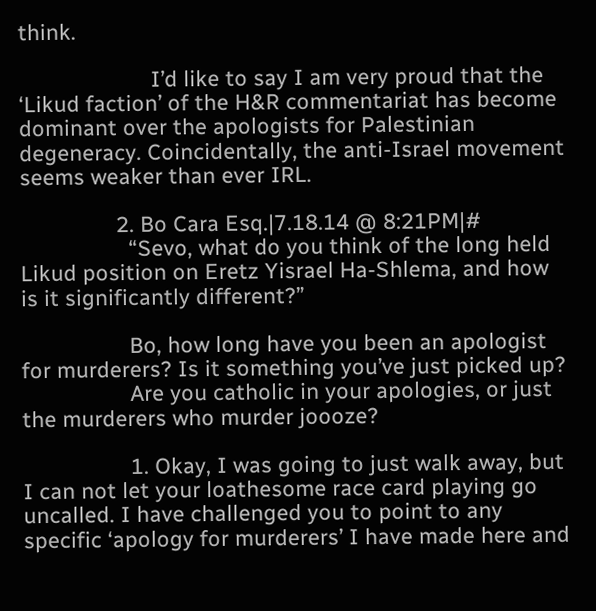think.

                      I’d like to say I am very proud that the ‘Likud faction’ of the H&R commentariat has become dominant over the apologists for Palestinian degeneracy. Coincidentally, the anti-Israel movement seems weaker than ever IRL.

                2. Bo Cara Esq.|7.18.14 @ 8:21PM|#
                  “Sevo, what do you think of the long held Likud position on Eretz Yisrael Ha-Shlema, and how is it significantly different?”

                  Bo, how long have you been an apologist for murderers? Is it something you’ve just picked up?
                  Are you catholic in your apologies, or just the murderers who murder joooze?

                  1. Okay, I was going to just walk away, but I can not let your loathesome race card playing go uncalled. I have challenged you to point to any specific ‘apology for murderers’ I have made here and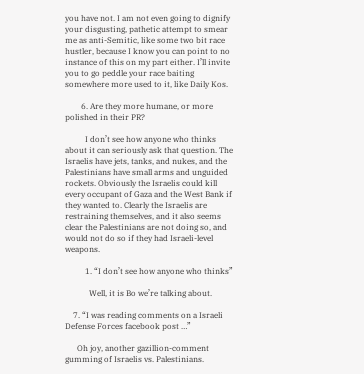you have not. I am not even going to dignify your disgusting, pathetic attempt to smear me as anti-Semitic, like some two bit race hustler, because I know you can point to no instance of this on my part either. I’ll invite you to go peddle your race baiting somewhere more used to it, like Daily Kos.

        6. Are they more humane, or more polished in their PR?

          I don’t see how anyone who thinks about it can seriously ask that question. The Israelis have jets, tanks, and nukes, and the Palestinians have small arms and unguided rockets. Obviously the Israelis could kill every occupant of Gaza and the West Bank if they wanted to. Clearly the Israelis are restraining themselves, and it also seems clear the Palestinians are not doing so, and would not do so if they had Israeli-level weapons.

          1. “I don’t see how anyone who thinks”

            Well, it is Bo we’re talking about.

    7. “I was reading comments on a Israeli Defense Forces facebook post …”

      Oh joy, another gazillion-comment gumming of Israelis vs. Palestinians.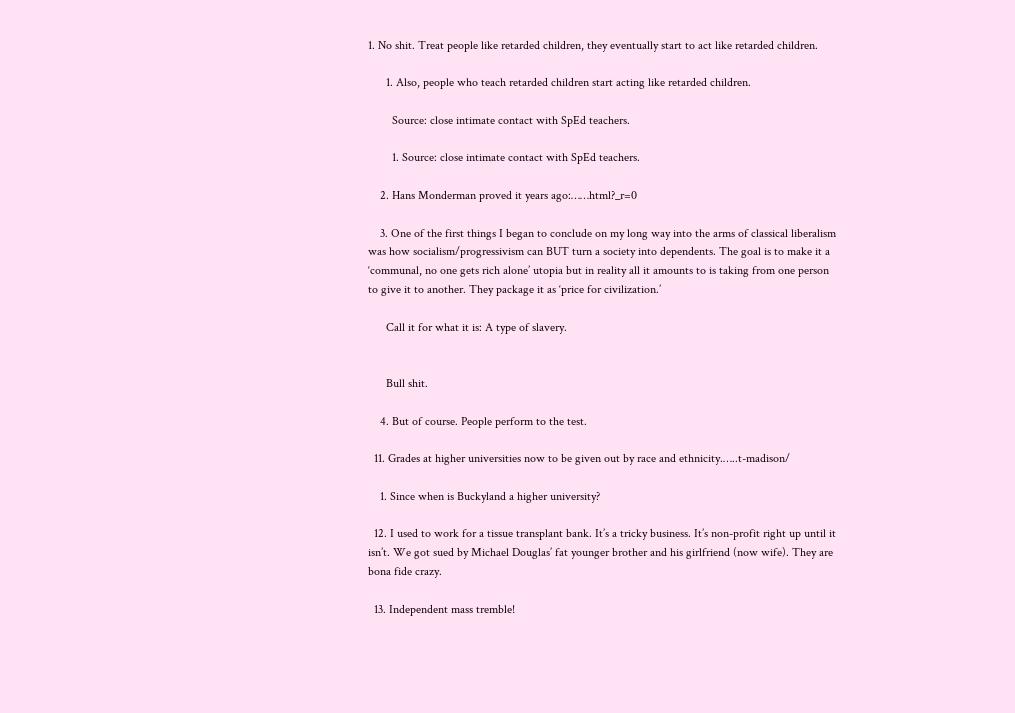1. No shit. Treat people like retarded children, they eventually start to act like retarded children.

      1. Also, people who teach retarded children start acting like retarded children.

        Source: close intimate contact with SpEd teachers.

        1. Source: close intimate contact with SpEd teachers.

    2. Hans Monderman proved it years ago:……html?_r=0

    3. One of the first things I began to conclude on my long way into the arms of classical liberalism was how socialism/progressivism can BUT turn a society into dependents. The goal is to make it a ‘communal, no one gets rich alone’ utopia but in reality all it amounts to is taking from one person to give it to another. They package it as ‘price for civilization.’

      Call it for what it is: A type of slavery.


      Bull shit.

    4. But of course. People perform to the test.

  11. Grades at higher universities now to be given out by race and ethnicity.…..t-madison/

    1. Since when is Buckyland a higher university?

  12. I used to work for a tissue transplant bank. It’s a tricky business. It’s non-profit right up until it isn’t. We got sued by Michael Douglas’ fat younger brother and his girlfriend (now wife). They are bona fide crazy.

  13. Independent mass tremble!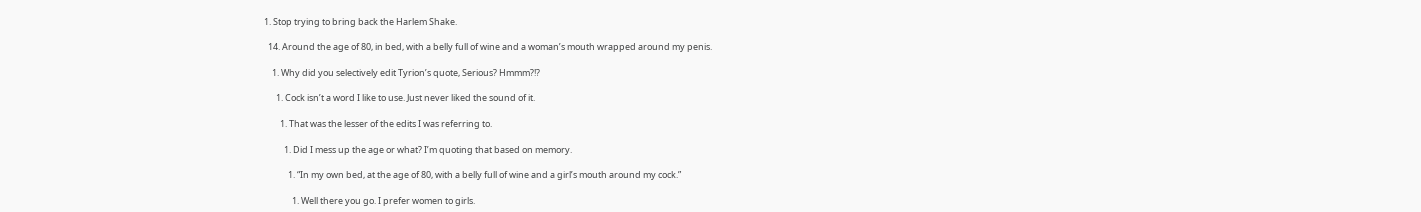1. Stop trying to bring back the Harlem Shake.

  14. Around the age of 80, in bed, with a belly full of wine and a woman’s mouth wrapped around my penis.

    1. Why did you selectively edit Tyrion’s quote, Serious? Hmmm?!?

      1. Cock isn’t a word I like to use. Just never liked the sound of it.

        1. That was the lesser of the edits I was referring to.

          1. Did I mess up the age or what? I’m quoting that based on memory.

            1. “In my own bed, at the age of 80, with a belly full of wine and a girl’s mouth around my cock.”

              1. Well there you go. I prefer women to girls.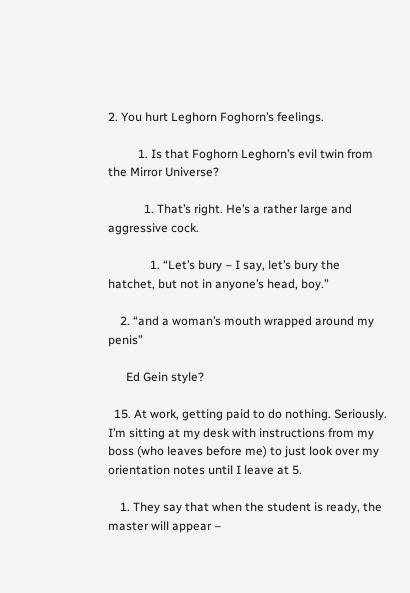2. You hurt Leghorn Foghorn’s feelings.

          1. Is that Foghorn Leghorn’s evil twin from the Mirror Universe?

            1. That’s right. He’s a rather large and aggressive cock.

              1. “Let’s bury – I say, let’s bury the hatchet, but not in anyone’s head, boy.”

    2. “and a woman’s mouth wrapped around my penis”

      Ed Gein style?

  15. At work, getting paid to do nothing. Seriously. I’m sitting at my desk with instructions from my boss (who leaves before me) to just look over my orientation notes until I leave at 5.

    1. They say that when the student is ready, the master will appear –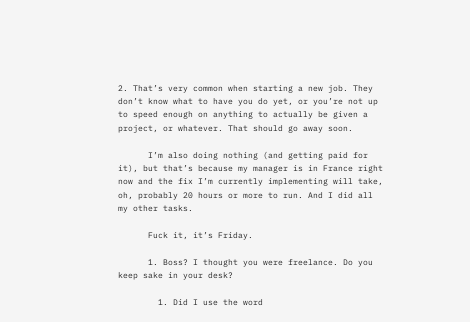2. That’s very common when starting a new job. They don’t know what to have you do yet, or you’re not up to speed enough on anything to actually be given a project, or whatever. That should go away soon.

      I’m also doing nothing (and getting paid for it), but that’s because my manager is in France right now and the fix I’m currently implementing will take, oh, probably 20 hours or more to run. And I did all my other tasks.

      Fuck it, it’s Friday.

      1. Boss? I thought you were freelance. Do you keep sake in your desk?

        1. Did I use the word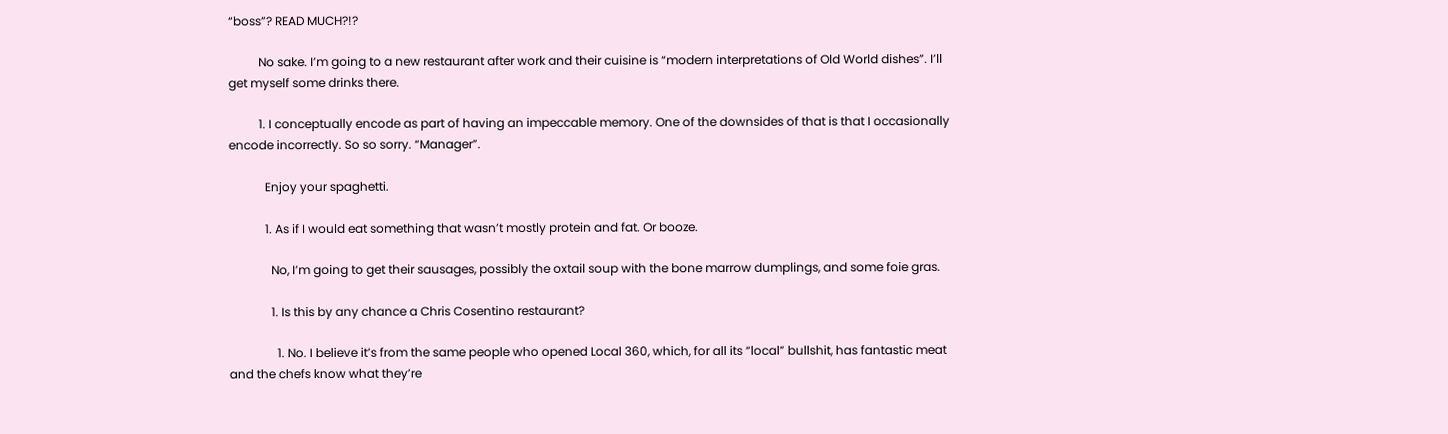“boss”? READ MUCH?!?

          No sake. I’m going to a new restaurant after work and their cuisine is “modern interpretations of Old World dishes”. I’ll get myself some drinks there.

          1. I conceptually encode as part of having an impeccable memory. One of the downsides of that is that I occasionally encode incorrectly. So so sorry. “Manager”.

            Enjoy your spaghetti.

            1. As if I would eat something that wasn’t mostly protein and fat. Or booze.

              No, I’m going to get their sausages, possibly the oxtail soup with the bone marrow dumplings, and some foie gras.

              1. Is this by any chance a Chris Cosentino restaurant?

                1. No. I believe it’s from the same people who opened Local 360, which, for all its “local” bullshit, has fantastic meat and the chefs know what they’re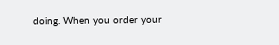doing. When you order your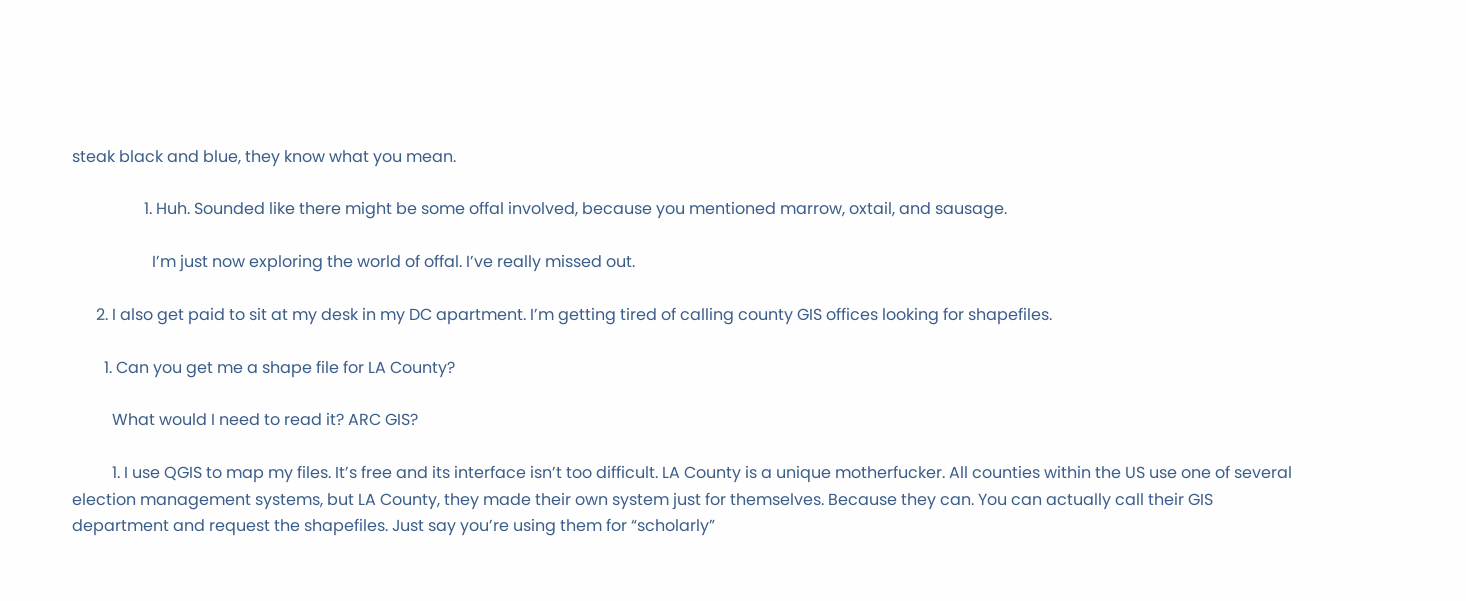steak black and blue, they know what you mean.

                  1. Huh. Sounded like there might be some offal involved, because you mentioned marrow, oxtail, and sausage.

                    I’m just now exploring the world of offal. I’ve really missed out.

      2. I also get paid to sit at my desk in my DC apartment. I’m getting tired of calling county GIS offices looking for shapefiles.

        1. Can you get me a shape file for LA County?

          What would I need to read it? ARC GIS?

          1. I use QGIS to map my files. It’s free and its interface isn’t too difficult. LA County is a unique motherfucker. All counties within the US use one of several election management systems, but LA County, they made their own system just for themselves. Because they can. You can actually call their GIS department and request the shapefiles. Just say you’re using them for “scholarly”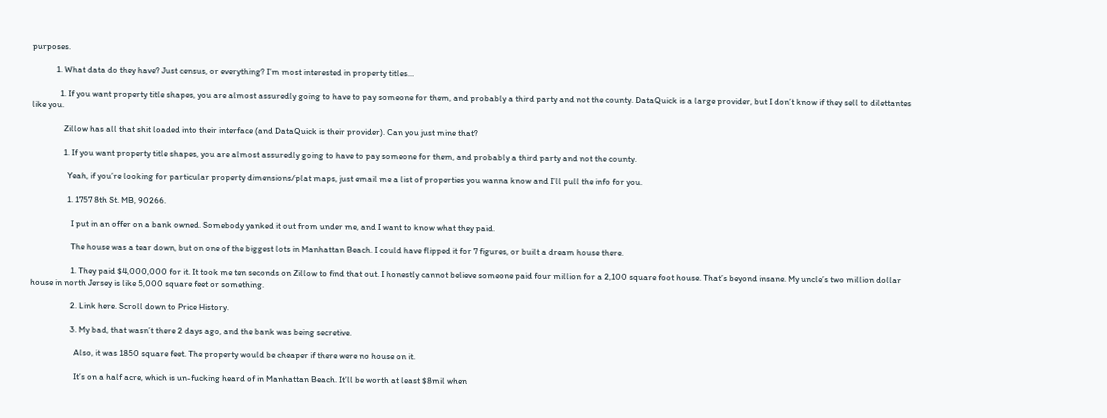purposes.

            1. What data do they have? Just census, or everything? I’m most interested in property titles…

              1. If you want property title shapes, you are almost assuredly going to have to pay someone for them, and probably a third party and not the county. DataQuick is a large provider, but I don’t know if they sell to dilettantes like you.

                Zillow has all that shit loaded into their interface (and DataQuick is their provider). Can you just mine that?

                1. If you want property title shapes, you are almost assuredly going to have to pay someone for them, and probably a third party and not the county.

                  Yeah, if you’re looking for particular property dimensions/plat maps, just email me a list of properties you wanna know and I’ll pull the info for you.

                  1. 1757 8th St. MB, 90266.

                    I put in an offer on a bank owned. Somebody yanked it out from under me, and I want to know what they paid.

                    The house was a tear down, but on one of the biggest lots in Manhattan Beach. I could have flipped it for 7 figures, or built a dream house there.

                    1. They paid $4,000,000 for it. It took me ten seconds on Zillow to find that out. I honestly cannot believe someone paid four million for a 2,100 square foot house. That’s beyond insane. My uncle’s two million dollar house in north Jersey is like 5,000 square feet or something.

                    2. Link here. Scroll down to Price History.

                    3. My bad, that wasn’t there 2 days ago, and the bank was being secretive.

                      Also, it was 1850 square feet. The property would be cheaper if there were no house on it.

                      It’s on a half acre, which is un-fucking heard of in Manhattan Beach. It’ll be worth at least $8mil when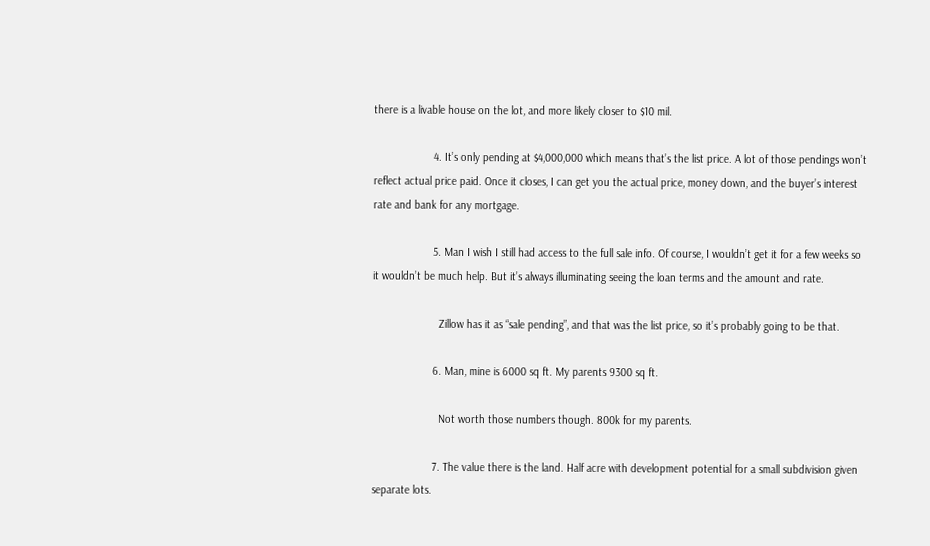there is a livable house on the lot, and more likely closer to $10 mil.

                    4. It’s only pending at $4,000,000 which means that’s the list price. A lot of those pendings won’t reflect actual price paid. Once it closes, I can get you the actual price, money down, and the buyer’s interest rate and bank for any mortgage.

                    5. Man I wish I still had access to the full sale info. Of course, I wouldn’t get it for a few weeks so it wouldn’t be much help. But it’s always illuminating seeing the loan terms and the amount and rate.

                      Zillow has it as “sale pending”, and that was the list price, so it’s probably going to be that.

                    6. Man, mine is 6000 sq ft. My parents 9300 sq ft.

                      Not worth those numbers though. 800k for my parents.

                    7. The value there is the land. Half acre with development potential for a small subdivision given separate lots.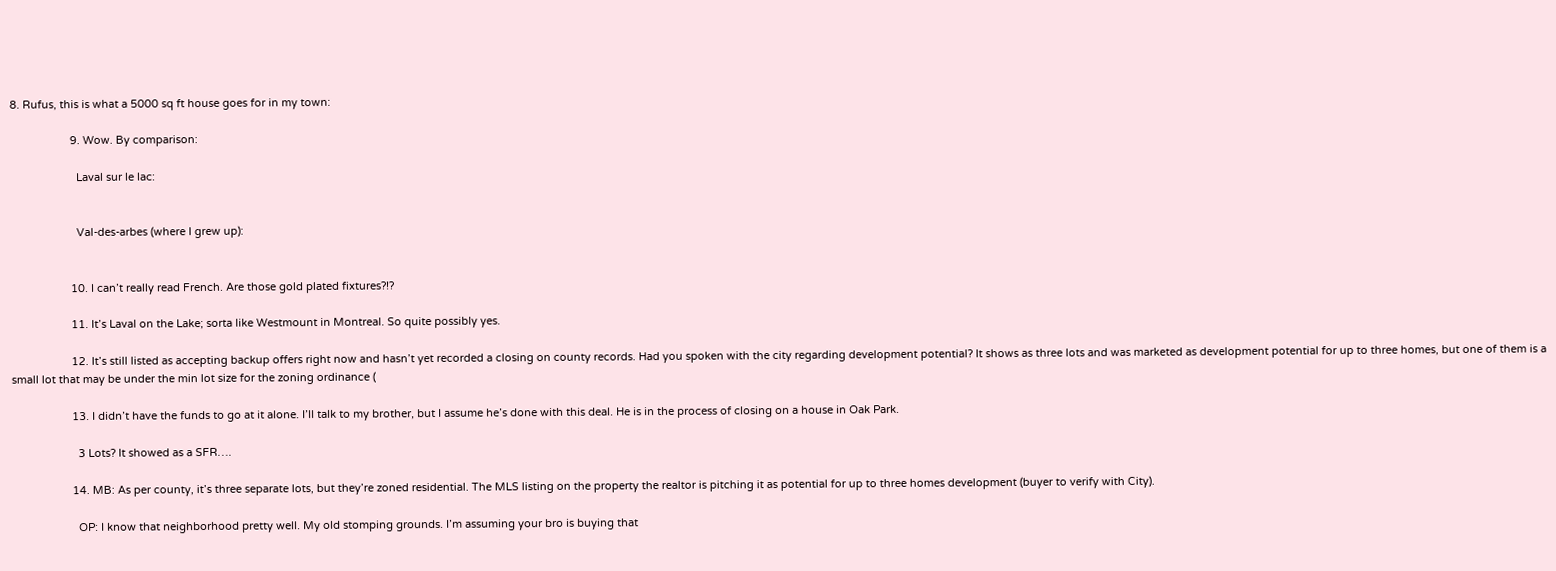8. Rufus, this is what a 5000 sq ft house goes for in my town:

                    9. Wow. By comparison:

                      Laval sur le lac:


                      Val-des-arbes (where I grew up):


                    10. I can’t really read French. Are those gold plated fixtures?!?

                    11. It’s Laval on the Lake; sorta like Westmount in Montreal. So quite possibly yes.

                    12. It’s still listed as accepting backup offers right now and hasn’t yet recorded a closing on county records. Had you spoken with the city regarding development potential? It shows as three lots and was marketed as development potential for up to three homes, but one of them is a small lot that may be under the min lot size for the zoning ordinance (

                    13. I didn’t have the funds to go at it alone. I’ll talk to my brother, but I assume he’s done with this deal. He is in the process of closing on a house in Oak Park.

                      3 Lots? It showed as a SFR….

                    14. MB: As per county, it’s three separate lots, but they’re zoned residential. The MLS listing on the property the realtor is pitching it as potential for up to three homes development (buyer to verify with City).

                      OP: I know that neighborhood pretty well. My old stomping grounds. I’m assuming your bro is buying that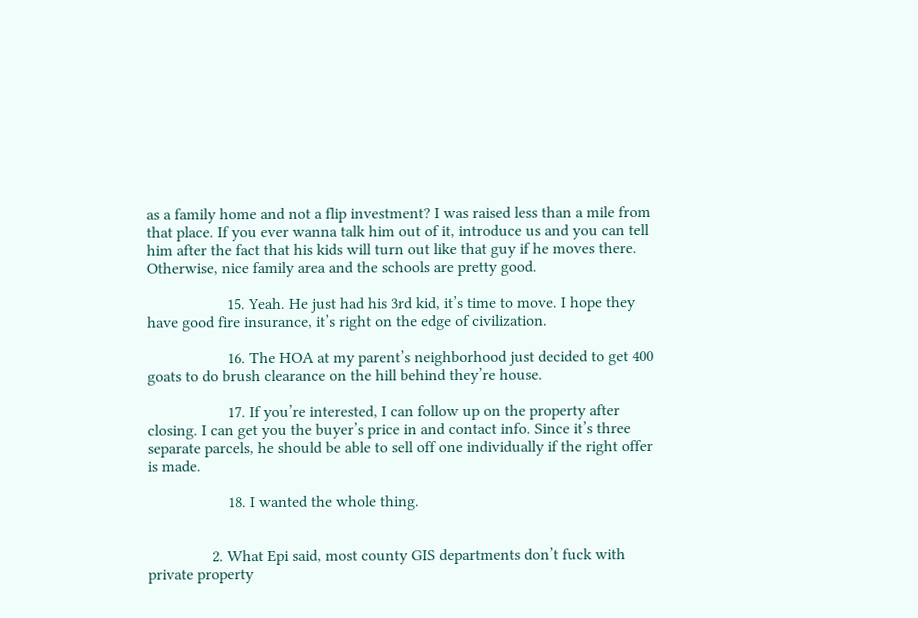as a family home and not a flip investment? I was raised less than a mile from that place. If you ever wanna talk him out of it, introduce us and you can tell him after the fact that his kids will turn out like that guy if he moves there. Otherwise, nice family area and the schools are pretty good.

                    15. Yeah. He just had his 3rd kid, it’s time to move. I hope they have good fire insurance, it’s right on the edge of civilization.

                    16. The HOA at my parent’s neighborhood just decided to get 400 goats to do brush clearance on the hill behind they’re house.

                    17. If you’re interested, I can follow up on the property after closing. I can get you the buyer’s price in and contact info. Since it’s three separate parcels, he should be able to sell off one individually if the right offer is made.

                    18. I wanted the whole thing.


                2. What Epi said, most county GIS departments don’t fuck with private property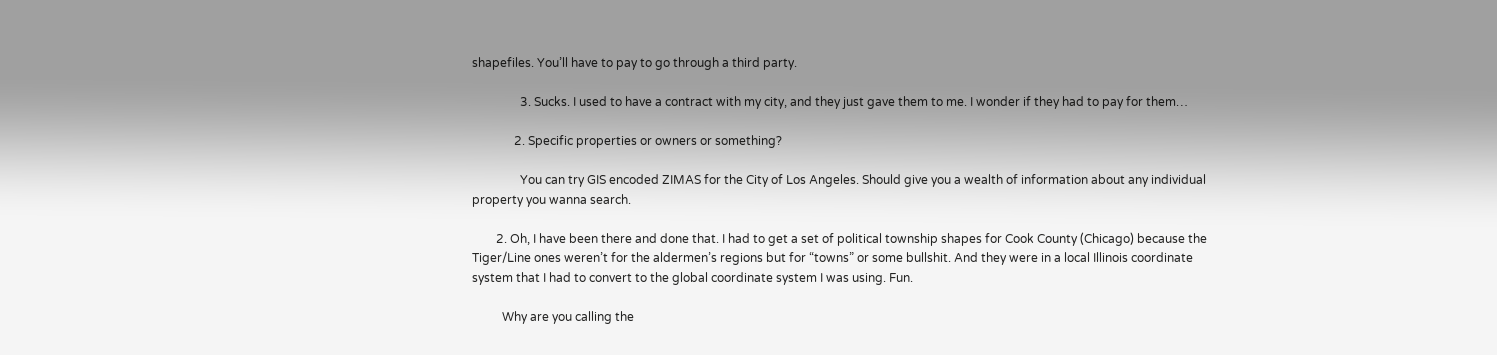shapefiles. You’ll have to pay to go through a third party.

                3. Sucks. I used to have a contract with my city, and they just gave them to me. I wonder if they had to pay for them…

              2. Specific properties or owners or something?

                You can try GIS encoded ZIMAS for the City of Los Angeles. Should give you a wealth of information about any individual property you wanna search.

        2. Oh, I have been there and done that. I had to get a set of political township shapes for Cook County (Chicago) because the Tiger/Line ones weren’t for the aldermen’s regions but for “towns” or some bullshit. And they were in a local Illinois coordinate system that I had to convert to the global coordinate system I was using. Fun.

          Why are you calling the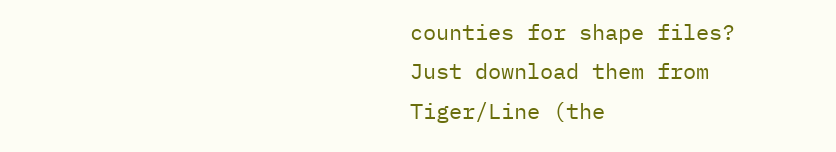counties for shape files? Just download them from Tiger/Line (the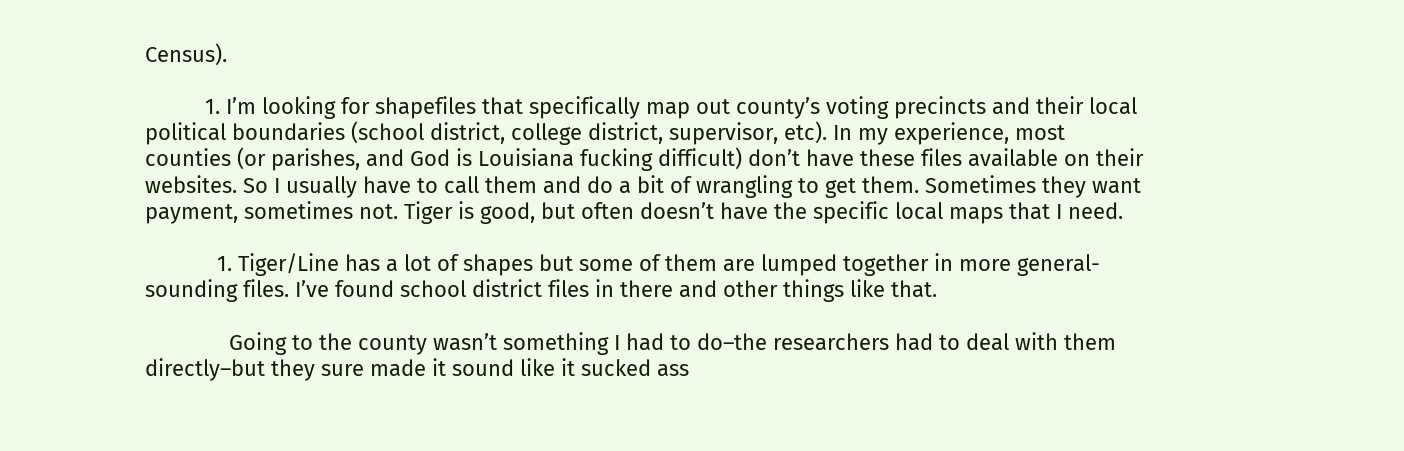Census).

          1. I’m looking for shapefiles that specifically map out county’s voting precincts and their local political boundaries (school district, college district, supervisor, etc). In my experience, most counties (or parishes, and God is Louisiana fucking difficult) don’t have these files available on their websites. So I usually have to call them and do a bit of wrangling to get them. Sometimes they want payment, sometimes not. Tiger is good, but often doesn’t have the specific local maps that I need.

            1. Tiger/Line has a lot of shapes but some of them are lumped together in more general-sounding files. I’ve found school district files in there and other things like that.

              Going to the county wasn’t something I had to do–the researchers had to deal with them directly–but they sure made it sound like it sucked ass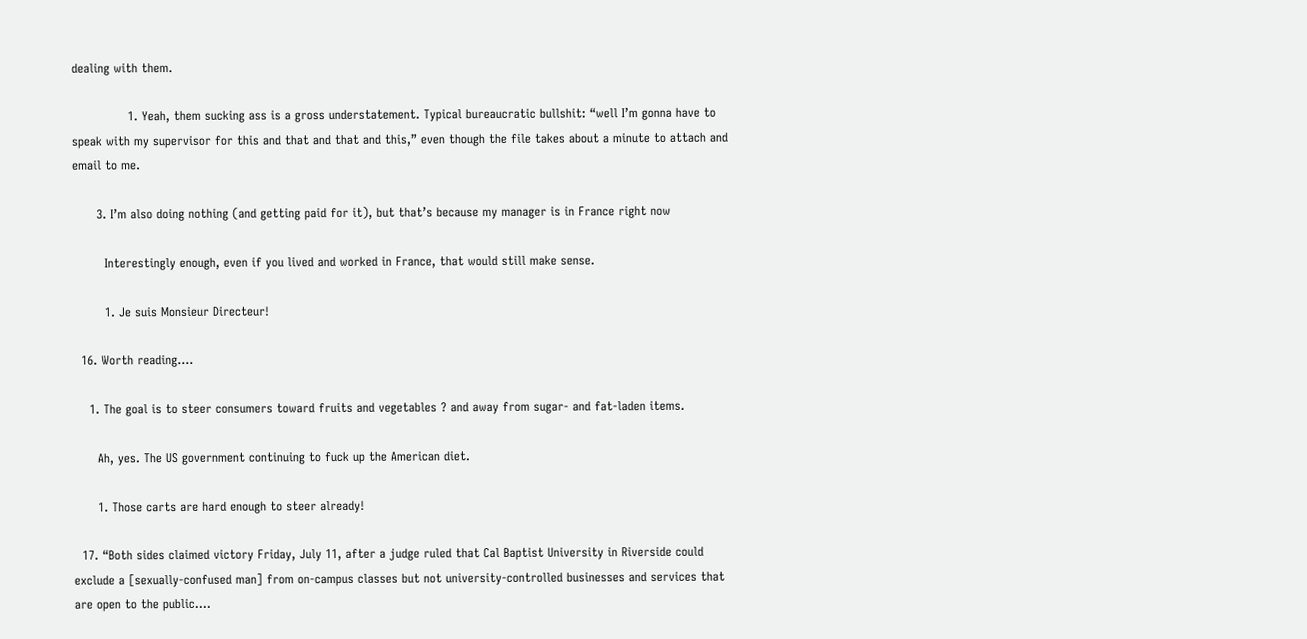dealing with them.

              1. Yeah, them sucking ass is a gross understatement. Typical bureaucratic bullshit: “well I’m gonna have to speak with my supervisor for this and that and that and this,” even though the file takes about a minute to attach and email to me.

      3. I’m also doing nothing (and getting paid for it), but that’s because my manager is in France right now

        Interestingly enough, even if you lived and worked in France, that would still make sense.

        1. Je suis Monsieur Directeur!

  16. Worth reading.…

    1. The goal is to steer consumers toward fruits and vegetables ? and away from sugar- and fat-laden items.

      Ah, yes. The US government continuing to fuck up the American diet.

      1. Those carts are hard enough to steer already!

  17. “Both sides claimed victory Friday, July 11, after a judge ruled that Cal Baptist University in Riverside could exclude a [sexually-confused man] from on-campus classes but not university-controlled businesses and services that are open to the public….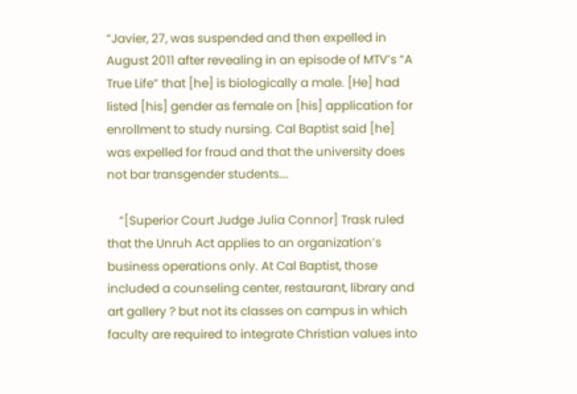“Javier, 27, was suspended and then expelled in August 2011 after revealing in an episode of MTV’s “A True Life” that [he] is biologically a male. [He] had listed [his] gender as female on [his] application for enrollment to study nursing. Cal Baptist said [he] was expelled for fraud and that the university does not bar transgender students….

    “[Superior Court Judge Julia Connor] Trask ruled that the Unruh Act applies to an organization’s business operations only. At Cal Baptist, those included a counseling center, restaurant, library and art gallery ? but not its classes on campus in which faculty are required to integrate Christian values into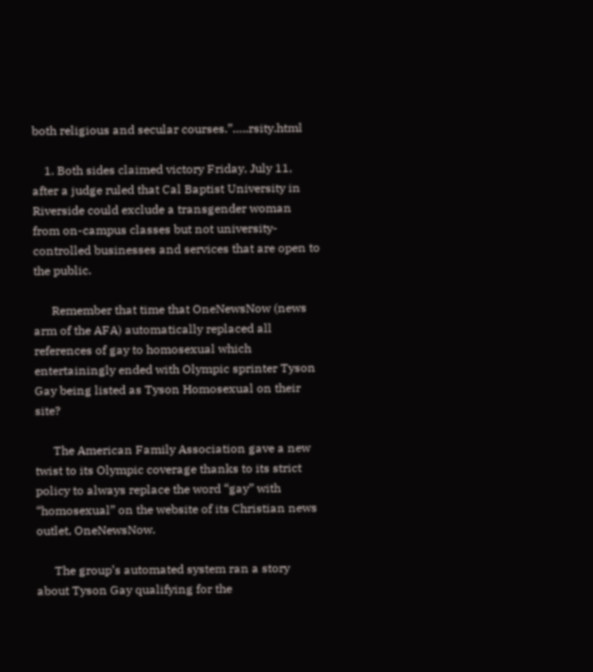both religious and secular courses.”…..rsity.html

    1. Both sides claimed victory Friday, July 11, after a judge ruled that Cal Baptist University in Riverside could exclude a transgender woman from on-campus classes but not university-controlled businesses and services that are open to the public.

      Remember that time that OneNewsNow (news arm of the AFA) automatically replaced all references of gay to homosexual which entertainingly ended with Olympic sprinter Tyson Gay being listed as Tyson Homosexual on their site?

      The American Family Association gave a new twist to its Olympic coverage thanks to its strict policy to always replace the word “gay” with “homosexual” on the website of its Christian news outlet, OneNewsNow.

      The group’s automated system ran a story about Tyson Gay qualifying for the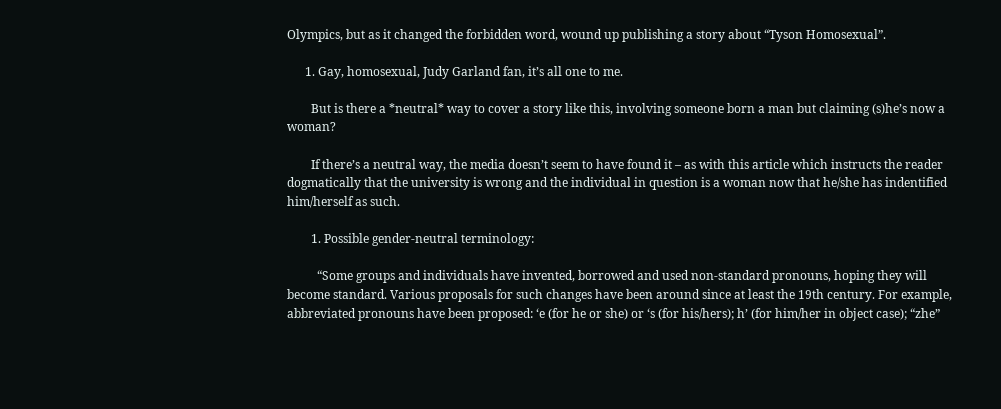Olympics, but as it changed the forbidden word, wound up publishing a story about “Tyson Homosexual”.

      1. Gay, homosexual, Judy Garland fan, it’s all one to me.

        But is there a *neutral* way to cover a story like this, involving someone born a man but claiming (s)he’s now a woman?

        If there’s a neutral way, the media doesn’t seem to have found it – as with this article which instructs the reader dogmatically that the university is wrong and the individual in question is a woman now that he/she has indentified him/herself as such.

        1. Possible gender-neutral terminology:

          “Some groups and individuals have invented, borrowed and used non-standard pronouns, hoping they will become standard. Various proposals for such changes have been around since at least the 19th century. For example, abbreviated pronouns have been proposed: ‘e (for he or she) or ‘s (for his/hers); h’ (for him/her in object case); “zhe”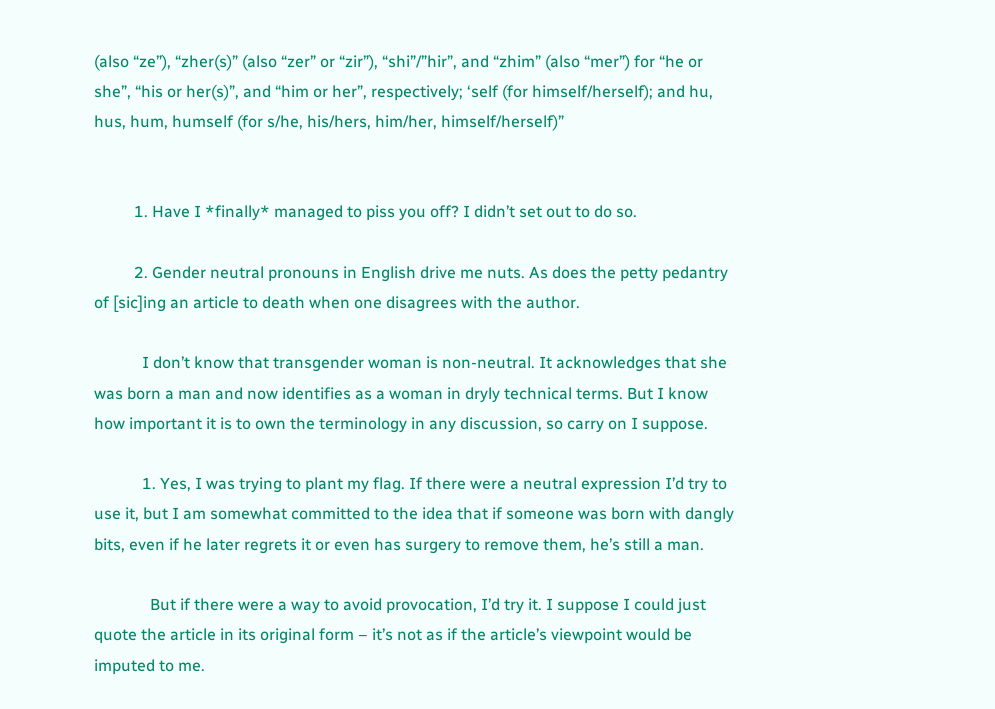(also “ze”), “zher(s)” (also “zer” or “zir”), “shi”/”hir”, and “zhim” (also “mer”) for “he or she”, “his or her(s)”, and “him or her”, respectively; ‘self (for himself/herself); and hu, hus, hum, humself (for s/he, his/hers, him/her, himself/herself)”


          1. Have I *finally* managed to piss you off? I didn’t set out to do so.

          2. Gender neutral pronouns in English drive me nuts. As does the petty pedantry of [sic]ing an article to death when one disagrees with the author.

            I don’t know that transgender woman is non-neutral. It acknowledges that she was born a man and now identifies as a woman in dryly technical terms. But I know how important it is to own the terminology in any discussion, so carry on I suppose.

            1. Yes, I was trying to plant my flag. If there were a neutral expression I’d try to use it, but I am somewhat committed to the idea that if someone was born with dangly bits, even if he later regrets it or even has surgery to remove them, he’s still a man.

              But if there were a way to avoid provocation, I’d try it. I suppose I could just quote the article in its original form – it’s not as if the article’s viewpoint would be imputed to me.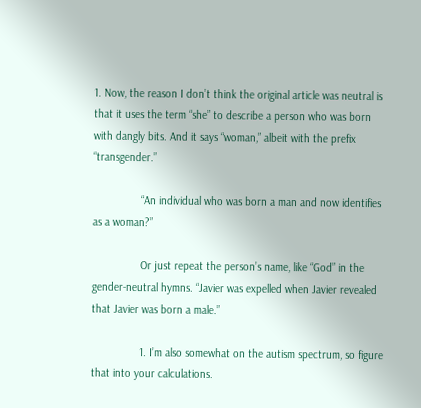1. Now, the reason I don’t think the original article was neutral is that it uses the term “she” to describe a person who was born with dangly bits. And it says “woman,” albeit with the prefix “transgender.”

                “An individual who was born a man and now identifies as a woman?”

                Or just repeat the person’s name, like “God” in the gender-neutral hymns. “Javier was expelled when Javier revealed that Javier was born a male.”

                1. I’m also somewhat on the autism spectrum, so figure that into your calculations.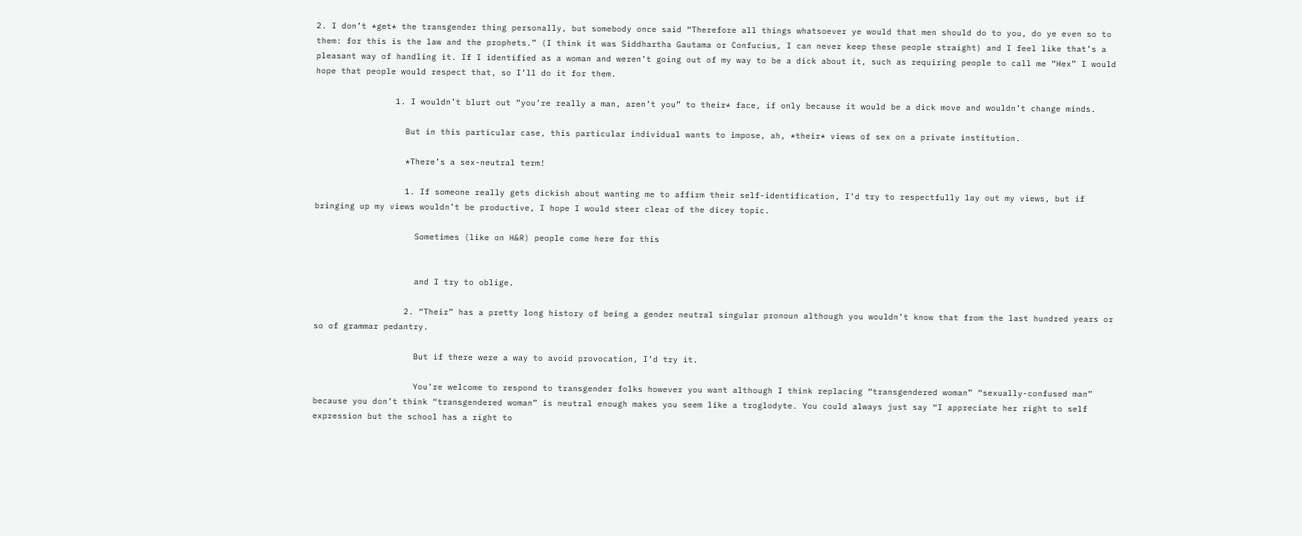2. I don’t *get* the transgender thing personally, but somebody once said “Therefore all things whatsoever ye would that men should do to you, do ye even so to them: for this is the law and the prophets.” (I think it was Siddhartha Gautama or Confucius, I can never keep these people straight) and I feel like that’s a pleasant way of handling it. If I identified as a woman and weren’t going out of my way to be a dick about it, such as requiring people to call me “Hex” I would hope that people would respect that, so I’ll do it for them.

                1. I wouldn’t blurt out “you’re really a man, aren’t you” to their* face, if only because it would be a dick move and wouldn’t change minds.

                  But in this particular case, this particular individual wants to impose, ah, *their* views of sex on a private institution.

                  *There’s a sex-neutral term!

                  1. If someone really gets dickish about wanting me to affirm their self-identification, I’d try to respectfully lay out my views, but if bringing up my views wouldn’t be productive, I hope I would steer clear of the dicey topic.

                    Sometimes (like on H&R) people come here for this


                    and I try to oblige.

                  2. “Their” has a pretty long history of being a gender neutral singular pronoun although you wouldn’t know that from the last hundred years or so of grammar pedantry.

                    But if there were a way to avoid provocation, I’d try it.

                    You’re welcome to respond to transgender folks however you want although I think replacing “transgendered woman” “sexually-confused man” because you don’t think “transgendered woman” is neutral enough makes you seem like a troglodyte. You could always just say “I appreciate her right to self expression but the school has a right to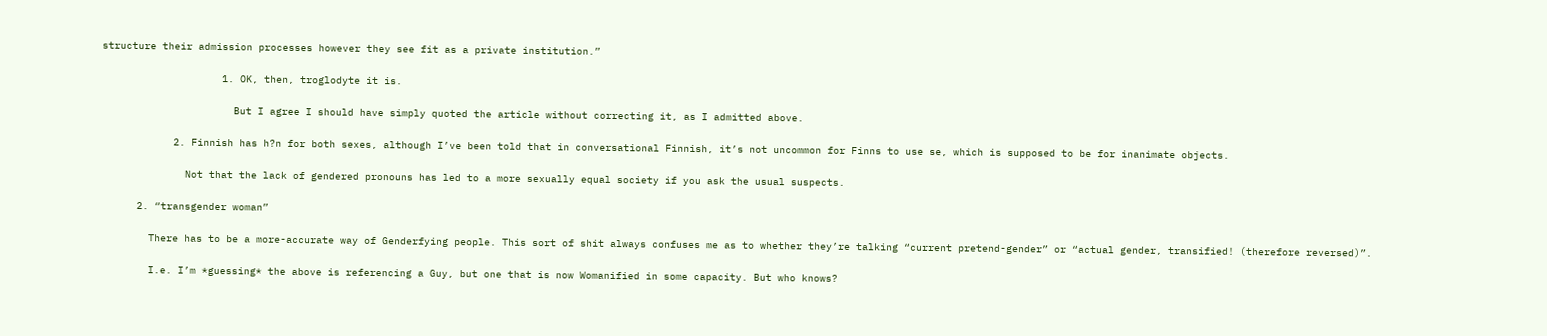structure their admission processes however they see fit as a private institution.”

                    1. OK, then, troglodyte it is.

                      But I agree I should have simply quoted the article without correcting it, as I admitted above.

            2. Finnish has h?n for both sexes, although I’ve been told that in conversational Finnish, it’s not uncommon for Finns to use se, which is supposed to be for inanimate objects.

              Not that the lack of gendered pronouns has led to a more sexually equal society if you ask the usual suspects.

      2. “transgender woman”

        There has to be a more-accurate way of Genderfying people. This sort of shit always confuses me as to whether they’re talking “current pretend-gender” or “actual gender, transified! (therefore reversed)”.

        I.e. I’m *guessing* the above is referencing a Guy, but one that is now Womanified in some capacity. But who knows?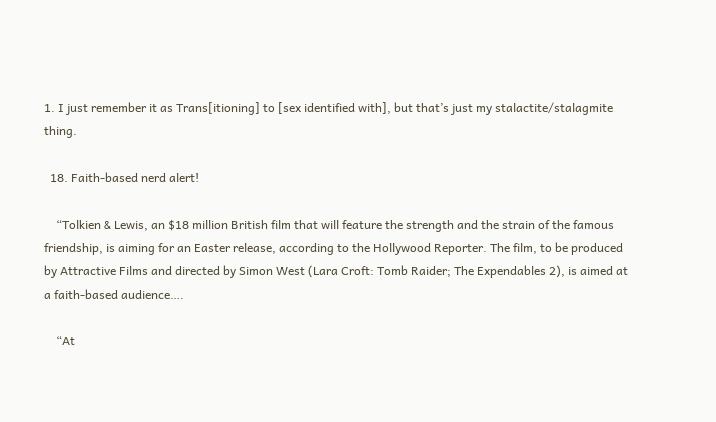1. I just remember it as Trans[itioning] to [sex identified with], but that’s just my stalactite/stalagmite thing.

  18. Faith-based nerd alert!

    “Tolkien & Lewis, an $18 million British film that will feature the strength and the strain of the famous friendship, is aiming for an Easter release, according to the Hollywood Reporter. The film, to be produced by Attractive Films and directed by Simon West (Lara Croft: Tomb Raider; The Expendables 2), is aimed at a faith-based audience….

    “At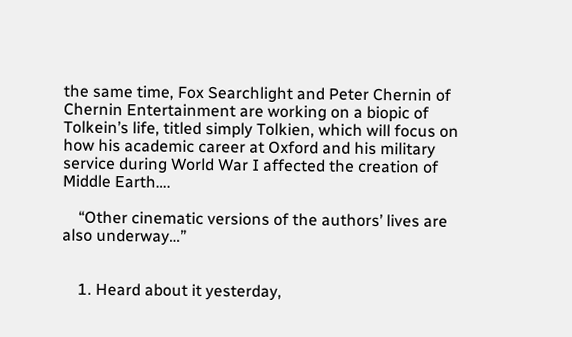the same time, Fox Searchlight and Peter Chernin of Chernin Entertainment are working on a biopic of Tolkein’s life, titled simply Tolkien, which will focus on how his academic career at Oxford and his military service during World War I affected the creation of Middle Earth….

    “Other cinematic versions of the authors’ lives are also underway…”


    1. Heard about it yesterday,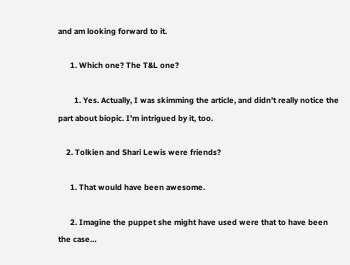and am looking forward to it.

      1. Which one? The T&L one?

        1. Yes. Actually, I was skimming the article, and didn’t really notice the part about biopic. I’m intrigued by it, too.

    2. Tolkien and Shari Lewis were friends?

      1. That would have been awesome.

      2. Imagine the puppet she might have used were that to have been the case…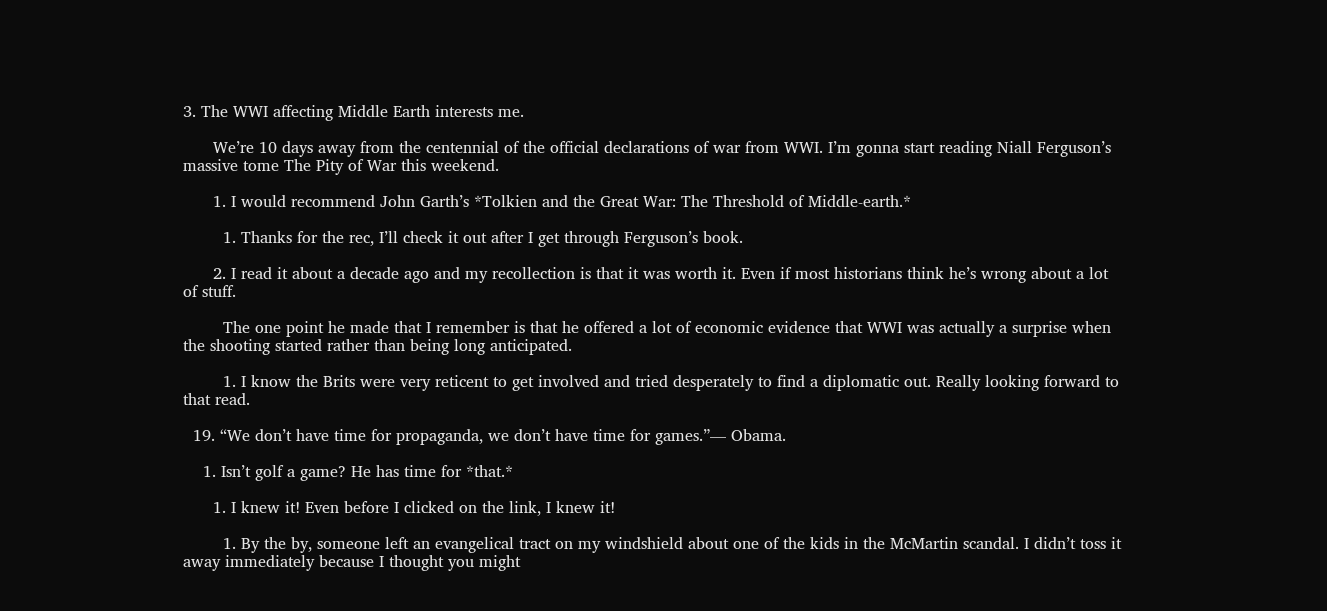3. The WWI affecting Middle Earth interests me.

      We’re 10 days away from the centennial of the official declarations of war from WWI. I’m gonna start reading Niall Ferguson’s massive tome The Pity of War this weekend.

      1. I would recommend John Garth’s *Tolkien and the Great War: The Threshold of Middle-earth.*

        1. Thanks for the rec, I’ll check it out after I get through Ferguson’s book.

      2. I read it about a decade ago and my recollection is that it was worth it. Even if most historians think he’s wrong about a lot of stuff.

        The one point he made that I remember is that he offered a lot of economic evidence that WWI was actually a surprise when the shooting started rather than being long anticipated.

        1. I know the Brits were very reticent to get involved and tried desperately to find a diplomatic out. Really looking forward to that read.

  19. “We don’t have time for propaganda, we don’t have time for games.”— Obama.

    1. Isn’t golf a game? He has time for *that.*

      1. I knew it! Even before I clicked on the link, I knew it!

        1. By the by, someone left an evangelical tract on my windshield about one of the kids in the McMartin scandal. I didn’t toss it away immediately because I thought you might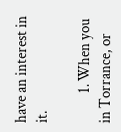have an interest in it.

          1. When you in Torrance, or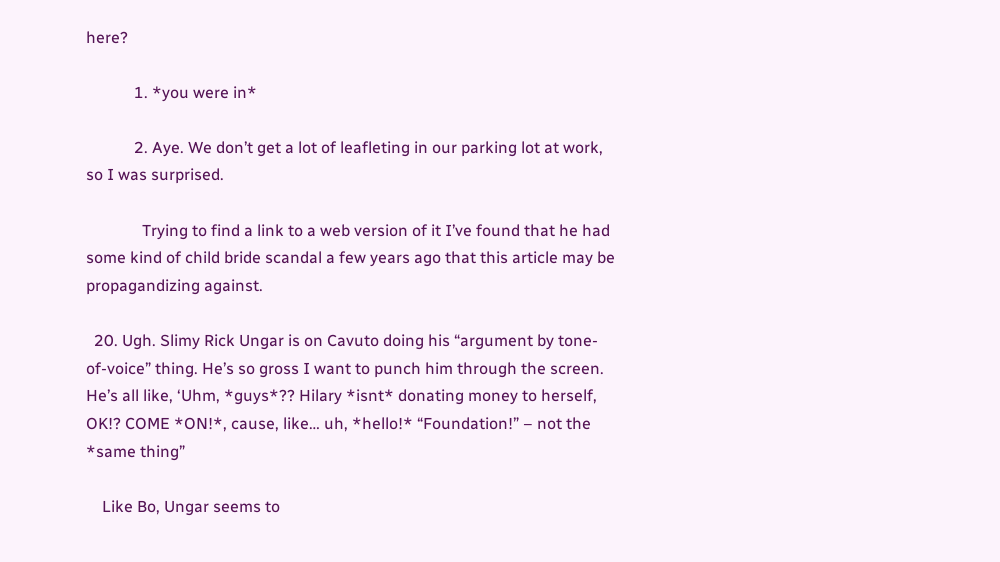here?

            1. *you were in*

            2. Aye. We don’t get a lot of leafleting in our parking lot at work, so I was surprised.

              Trying to find a link to a web version of it I’ve found that he had some kind of child bride scandal a few years ago that this article may be propagandizing against.

  20. Ugh. Slimy Rick Ungar is on Cavuto doing his “argument by tone-of-voice” thing. He’s so gross I want to punch him through the screen. He’s all like, ‘Uhm, *guys*?? Hilary *isnt* donating money to herself, OK!? COME *ON!*, cause, like… uh, *hello!* “Foundation!” – not the *same thing”

    Like Bo, Ungar seems to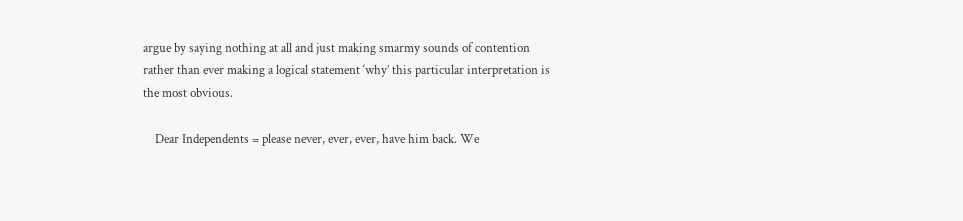argue by saying nothing at all and just making smarmy sounds of contention rather than ever making a logical statement ‘why’ this particular interpretation is the most obvious.

    Dear Independents = please never, ever, ever, have him back. We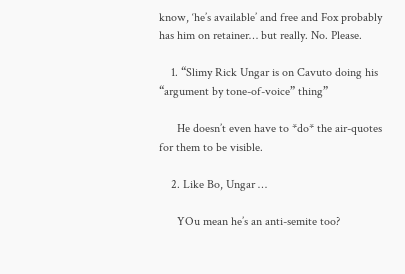know, ‘he’s available’ and free and Fox probably has him on retainer… but really. No. Please.

    1. “Slimy Rick Ungar is on Cavuto doing his “argument by tone-of-voice” thing”

      He doesn’t even have to *do* the air-quotes for them to be visible.

    2. Like Bo, Ungar …

      YOu mean he’s an anti-semite too?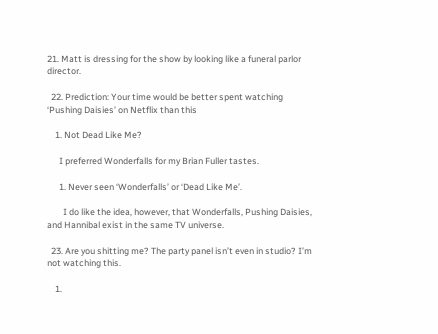21. Matt is dressing for the show by looking like a funeral parlor director.

  22. Prediction: Your time would be better spent watching ‘Pushing Daisies’ on Netflix than this

    1. Not Dead Like Me?

      I preferred Wonderfalls for my Brian Fuller tastes.

      1. Never seen ‘Wonderfalls’ or ‘Dead Like Me’.

        I do like the idea, however, that Wonderfalls, Pushing Daisies, and Hannibal exist in the same TV universe.

  23. Are you shitting me? The party panel isn’t even in studio? I’m not watching this.

    1.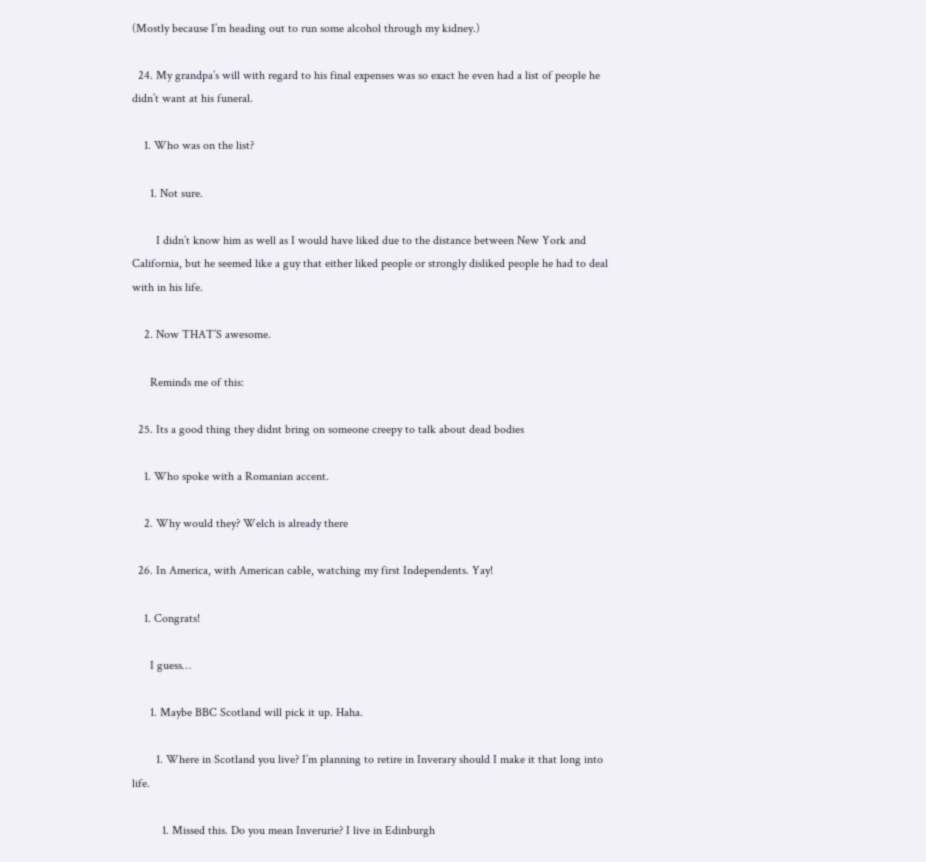(Mostly because I’m heading out to run some alcohol through my kidney.)

  24. My grandpa’s will with regard to his final expenses was so exact he even had a list of people he didn’t want at his funeral.

    1. Who was on the list?

      1. Not sure.

        I didn’t know him as well as I would have liked due to the distance between New York and California, but he seemed like a guy that either liked people or strongly disliked people he had to deal with in his life.

    2. Now THAT’S awesome.

      Reminds me of this:

  25. Its a good thing they didnt bring on someone creepy to talk about dead bodies

    1. Who spoke with a Romanian accent.

    2. Why would they? Welch is already there

  26. In America, with American cable, watching my first Independents. Yay!

    1. Congrats!

      I guess…

      1. Maybe BBC Scotland will pick it up. Haha.

        1. Where in Scotland you live? I’m planning to retire in Inverary should I make it that long into life.

          1. Missed this. Do you mean Inverurie? I live in Edinburgh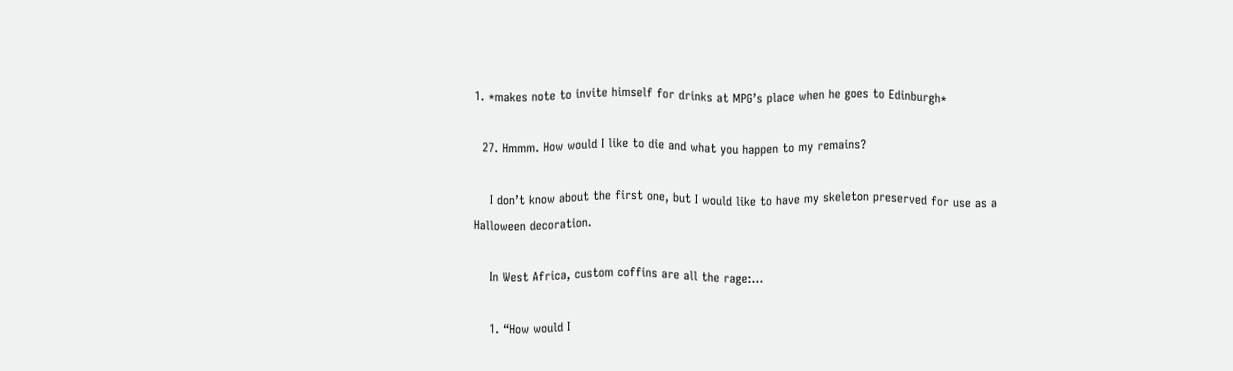1. *makes note to invite himself for drinks at MPG’s place when he goes to Edinburgh*

  27. Hmmm. How would I like to die and what you happen to my remains?

    I don’t know about the first one, but I would like to have my skeleton preserved for use as a Halloween decoration.

    In West Africa, custom coffins are all the rage:…

    1. “How would I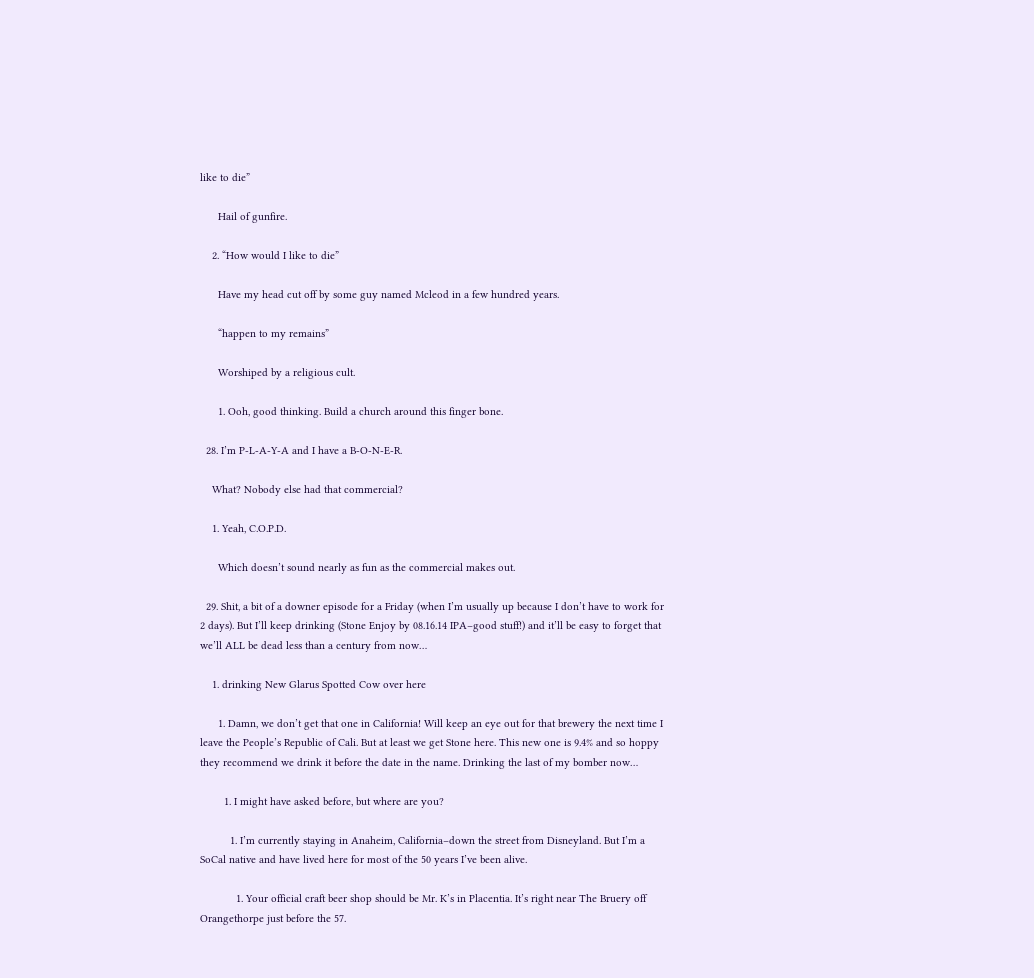like to die”

      Hail of gunfire.

    2. “How would I like to die”

      Have my head cut off by some guy named Mcleod in a few hundred years.

      “happen to my remains”

      Worshiped by a religious cult.

      1. Ooh, good thinking. Build a church around this finger bone.

  28. I’m P-L-A-Y-A and I have a B-O-N-E-R.

    What? Nobody else had that commercial?

    1. Yeah, C.O.P.D.

      Which doesn’t sound nearly as fun as the commercial makes out.

  29. Shit, a bit of a downer episode for a Friday (when I’m usually up because I don’t have to work for 2 days). But I’ll keep drinking (Stone Enjoy by 08.16.14 IPA–good stuff!) and it’ll be easy to forget that we’ll ALL be dead less than a century from now…

    1. drinking New Glarus Spotted Cow over here

      1. Damn, we don’t get that one in California! Will keep an eye out for that brewery the next time I leave the People’s Republic of Cali. But at least we get Stone here. This new one is 9.4% and so hoppy they recommend we drink it before the date in the name. Drinking the last of my bomber now…

        1. I might have asked before, but where are you?

          1. I’m currently staying in Anaheim, California–down the street from Disneyland. But I’m a SoCal native and have lived here for most of the 50 years I’ve been alive.

            1. Your official craft beer shop should be Mr. K’s in Placentia. It’s right near The Bruery off Orangethorpe just before the 57.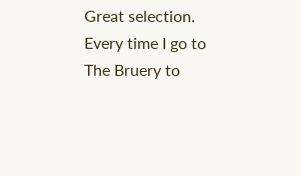Great selection. Every time I go to The Bruery to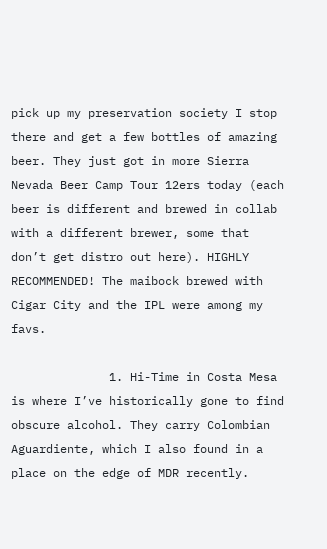pick up my preservation society I stop there and get a few bottles of amazing beer. They just got in more Sierra Nevada Beer Camp Tour 12ers today (each beer is different and brewed in collab with a different brewer, some that don’t get distro out here). HIGHLY RECOMMENDED! The maibock brewed with Cigar City and the IPL were among my favs.

              1. Hi-Time in Costa Mesa is where I’ve historically gone to find obscure alcohol. They carry Colombian Aguardiente, which I also found in a place on the edge of MDR recently.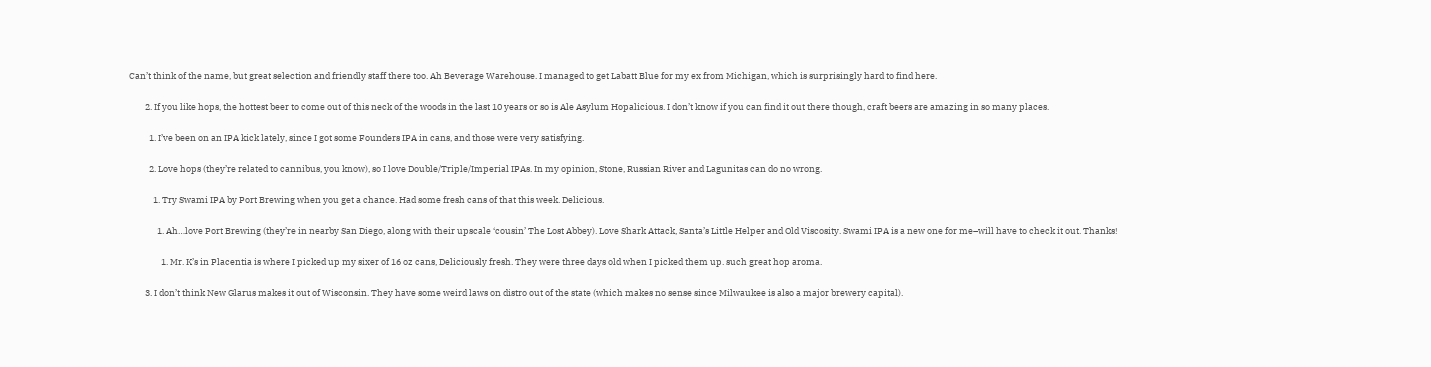Can’t think of the name, but great selection and friendly staff there too. Ah Beverage Warehouse. I managed to get Labatt Blue for my ex from Michigan, which is surprisingly hard to find here.

        2. If you like hops, the hottest beer to come out of this neck of the woods in the last 10 years or so is Ale Asylum Hopalicious. I don’t know if you can find it out there though, craft beers are amazing in so many places.

          1. I’ve been on an IPA kick lately, since I got some Founders IPA in cans, and those were very satisfying.

          2. Love hops (they’re related to cannibus, you know), so I love Double/Triple/Imperial IPAs. In my opinion, Stone, Russian River and Lagunitas can do no wrong.

            1. Try Swami IPA by Port Brewing when you get a chance. Had some fresh cans of that this week. Delicious.

              1. Ah…love Port Brewing (they’re in nearby San Diego, along with their upscale ‘cousin’ The Lost Abbey). Love Shark Attack, Santa’s Little Helper and Old Viscosity. Swami IPA is a new one for me–will have to check it out. Thanks!

                1. Mr. K’s in Placentia is where I picked up my sixer of 16 oz cans, Deliciously fresh. They were three days old when I picked them up. such great hop aroma.

        3. I don’t think New Glarus makes it out of Wisconsin. They have some weird laws on distro out of the state (which makes no sense since Milwaukee is also a major brewery capital).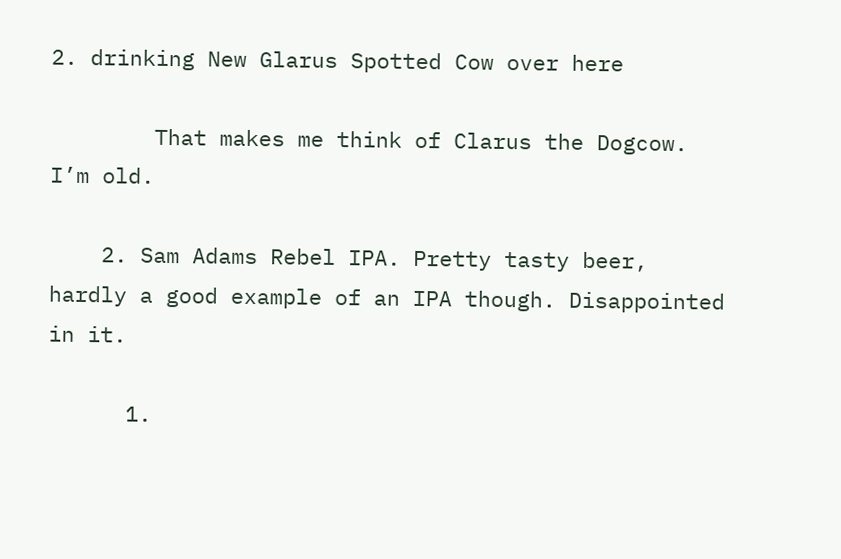2. drinking New Glarus Spotted Cow over here

        That makes me think of Clarus the Dogcow. I’m old.

    2. Sam Adams Rebel IPA. Pretty tasty beer, hardly a good example of an IPA though. Disappointed in it.

      1.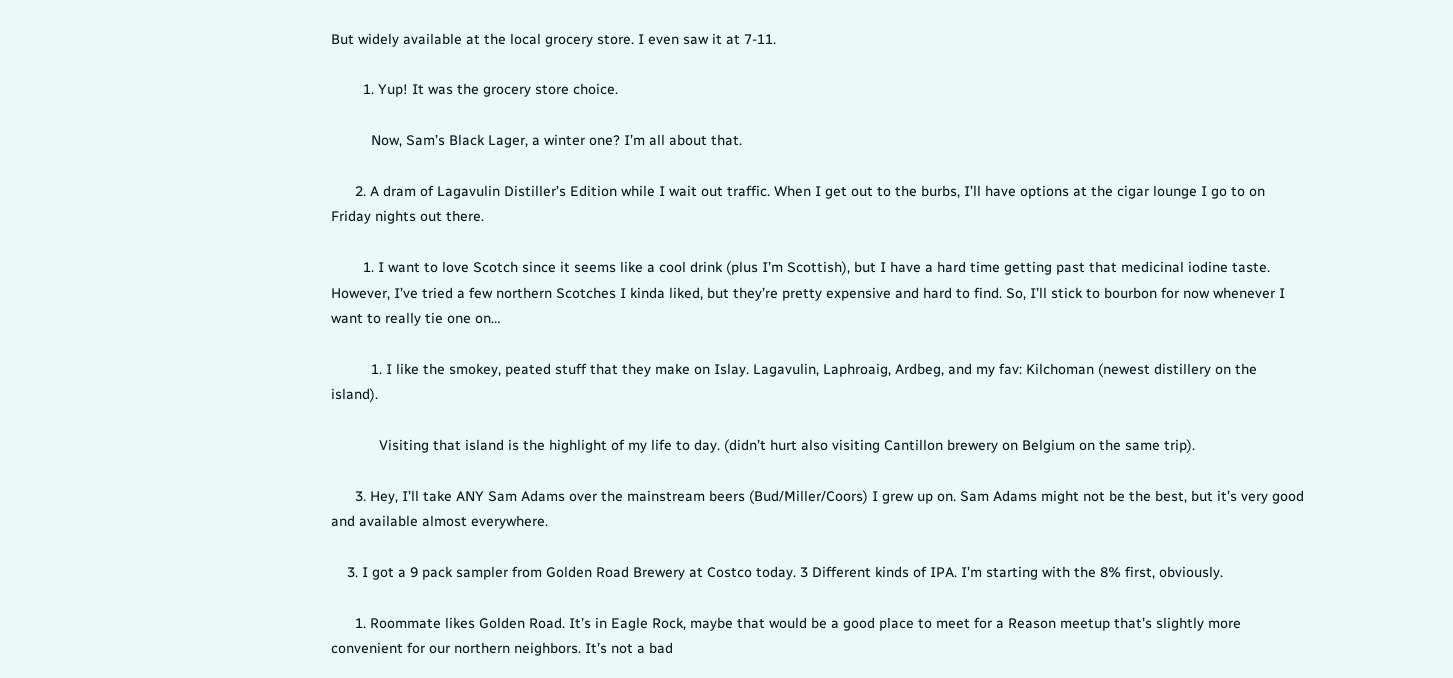But widely available at the local grocery store. I even saw it at 7-11.

        1. Yup! It was the grocery store choice.

          Now, Sam’s Black Lager, a winter one? I’m all about that.

      2. A dram of Lagavulin Distiller’s Edition while I wait out traffic. When I get out to the burbs, I’ll have options at the cigar lounge I go to on Friday nights out there.

        1. I want to love Scotch since it seems like a cool drink (plus I’m Scottish), but I have a hard time getting past that medicinal iodine taste. However, I’ve tried a few northern Scotches I kinda liked, but they’re pretty expensive and hard to find. So, I’ll stick to bourbon for now whenever I want to really tie one on…

          1. I like the smokey, peated stuff that they make on Islay. Lagavulin, Laphroaig, Ardbeg, and my fav: Kilchoman (newest distillery on the island).

            Visiting that island is the highlight of my life to day. (didn’t hurt also visiting Cantillon brewery on Belgium on the same trip).

      3. Hey, I’ll take ANY Sam Adams over the mainstream beers (Bud/Miller/Coors) I grew up on. Sam Adams might not be the best, but it’s very good and available almost everywhere.

    3. I got a 9 pack sampler from Golden Road Brewery at Costco today. 3 Different kinds of IPA. I’m starting with the 8% first, obviously.

      1. Roommate likes Golden Road. It’s in Eagle Rock, maybe that would be a good place to meet for a Reason meetup that’s slightly more convenient for our northern neighbors. It’s not a bad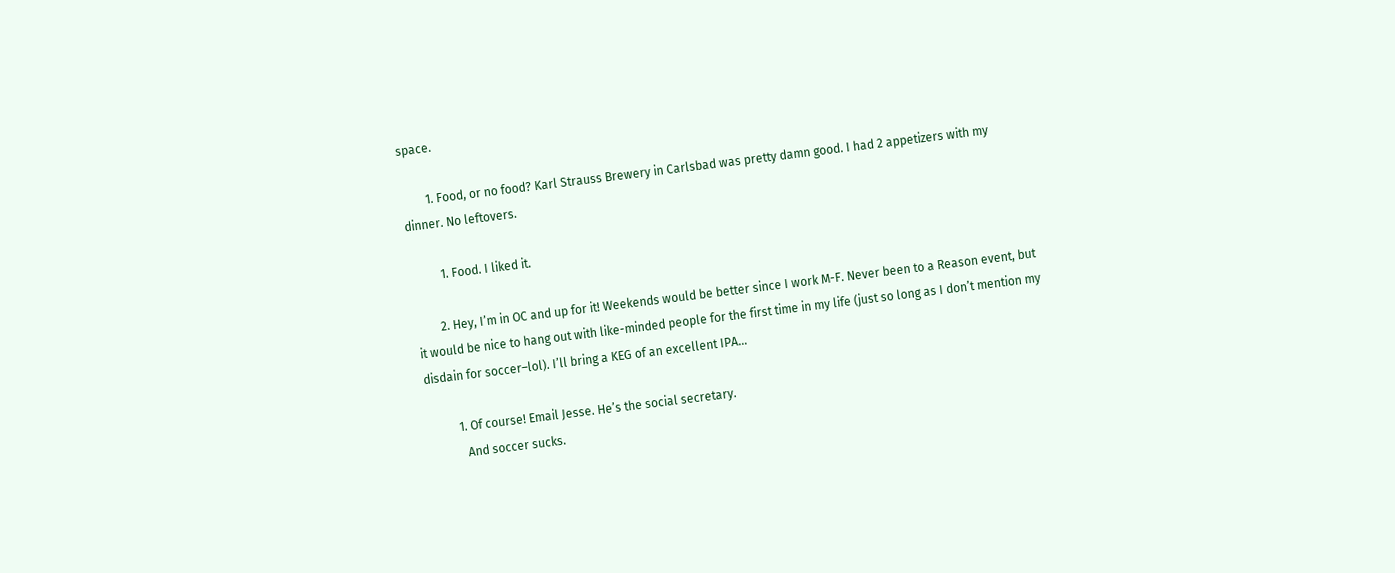space.

        1. Food, or no food? Karl Strauss Brewery in Carlsbad was pretty damn good. I had 2 appetizers with my dinner. No leftovers.

          1. Food. I liked it.

        2. Hey, I’m in OC and up for it! Weekends would be better since I work M-F. Never been to a Reason event, but it would be nice to hang out with like-minded people for the first time in my life (just so long as I don’t mention my disdain for soccer–lol). I’ll bring a KEG of an excellent IPA…

          1. Of course! Email Jesse. He’s the social secretary.
            And soccer sucks.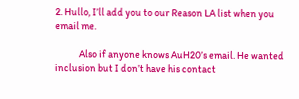2. Hullo, I’ll add you to our Reason LA list when you email me.

            Also if anyone knows AuH20’s email. He wanted inclusion but I don’t have his contact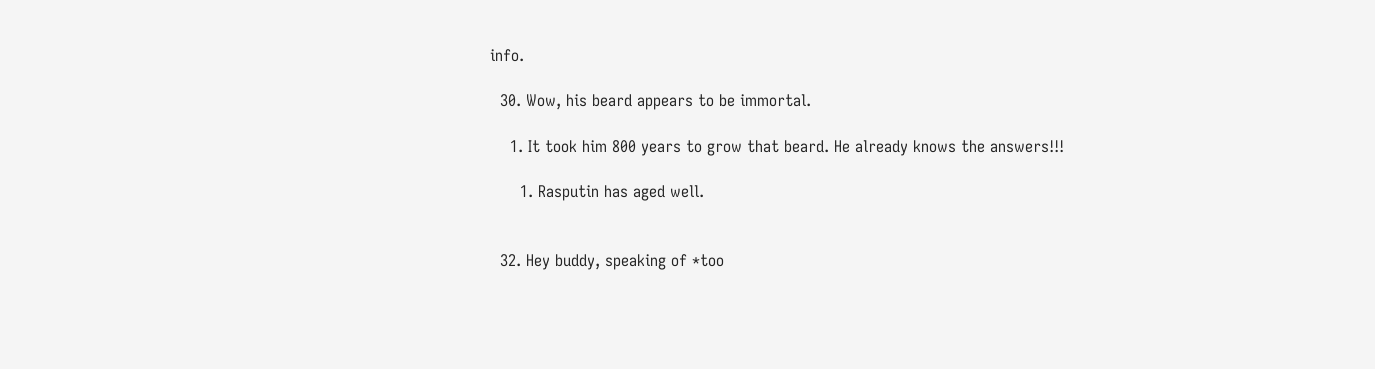info.

  30. Wow, his beard appears to be immortal.

    1. It took him 800 years to grow that beard. He already knows the answers!!!

      1. Rasputin has aged well.


  32. Hey buddy, speaking of *too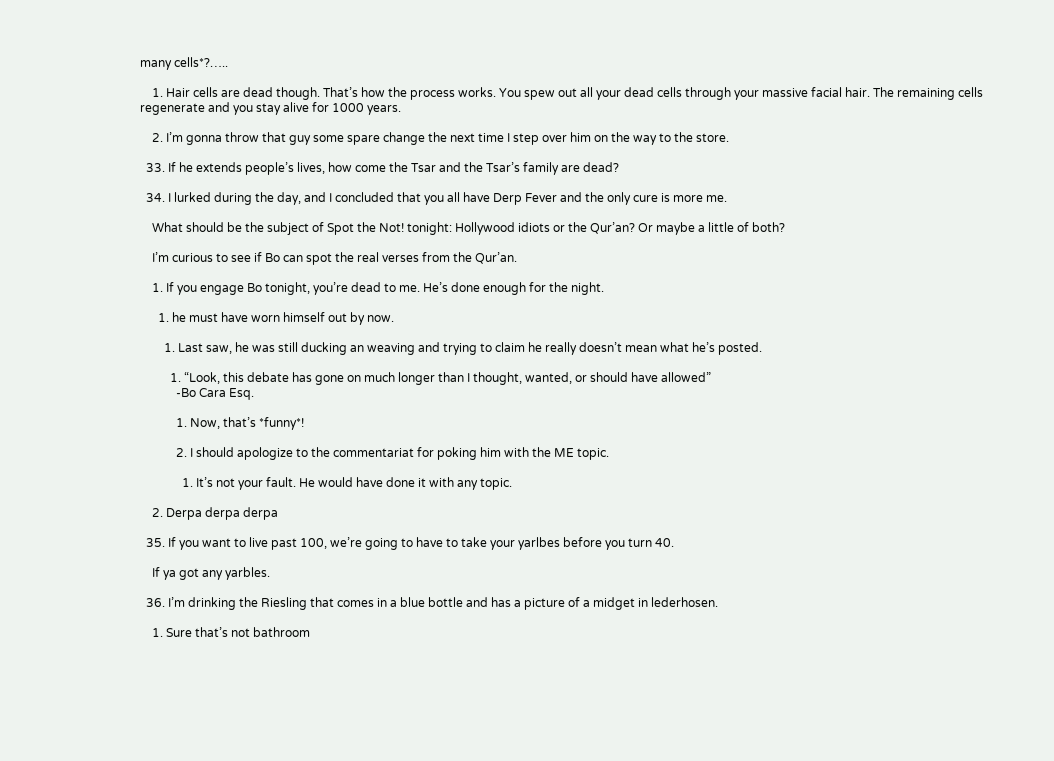many cells*?…..

    1. Hair cells are dead though. That’s how the process works. You spew out all your dead cells through your massive facial hair. The remaining cells regenerate and you stay alive for 1000 years.

    2. I’m gonna throw that guy some spare change the next time I step over him on the way to the store.

  33. If he extends people’s lives, how come the Tsar and the Tsar’s family are dead?

  34. I lurked during the day, and I concluded that you all have Derp Fever and the only cure is more me.

    What should be the subject of Spot the Not! tonight: Hollywood idiots or the Qur’an? Or maybe a little of both?

    I’m curious to see if Bo can spot the real verses from the Qur’an.

    1. If you engage Bo tonight, you’re dead to me. He’s done enough for the night.

      1. he must have worn himself out by now.

        1. Last saw, he was still ducking an weaving and trying to claim he really doesn’t mean what he’s posted.

          1. “Look, this debate has gone on much longer than I thought, wanted, or should have allowed”
            -Bo Cara Esq.

            1. Now, that’s *funny*!

            2. I should apologize to the commentariat for poking him with the ME topic.

              1. It’s not your fault. He would have done it with any topic.

    2. Derpa derpa derpa

  35. If you want to live past 100, we’re going to have to take your yarlbes before you turn 40.

    If ya got any yarbles.

  36. I’m drinking the Riesling that comes in a blue bottle and has a picture of a midget in lederhosen.

    1. Sure that’s not bathroom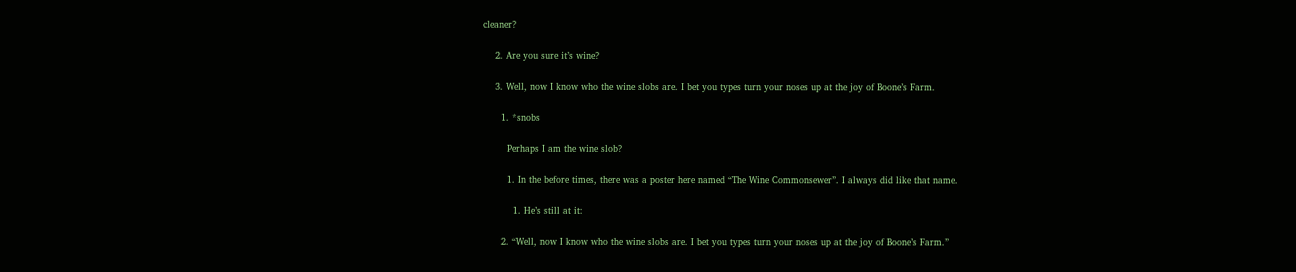cleaner?

    2. Are you sure it’s wine?

    3. Well, now I know who the wine slobs are. I bet you types turn your noses up at the joy of Boone’s Farm.

      1. *snobs

        Perhaps I am the wine slob?

        1. In the before times, there was a poster here named “The Wine Commonsewer”. I always did like that name.

          1. He’s still at it:

      2. “Well, now I know who the wine slobs are. I bet you types turn your noses up at the joy of Boone’s Farm.”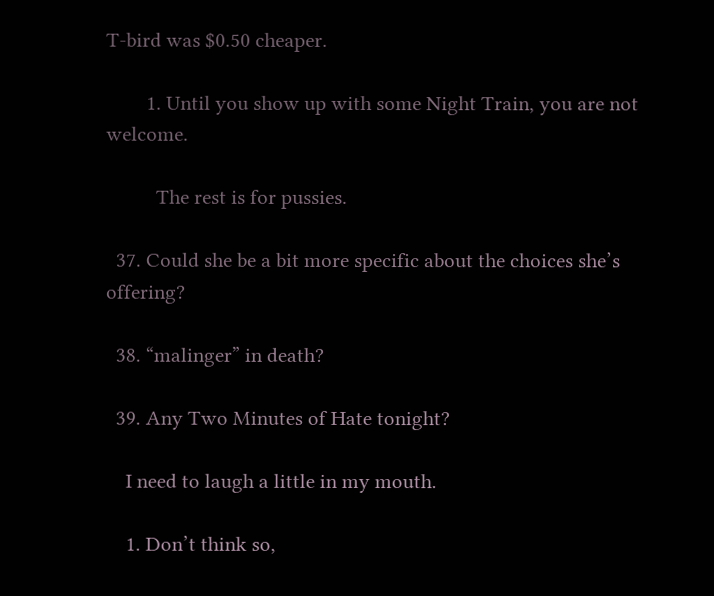T-bird was $0.50 cheaper.

        1. Until you show up with some Night Train, you are not welcome.

          The rest is for pussies.

  37. Could she be a bit more specific about the choices she’s offering?

  38. “malinger” in death?

  39. Any Two Minutes of Hate tonight?

    I need to laugh a little in my mouth.

    1. Don’t think so,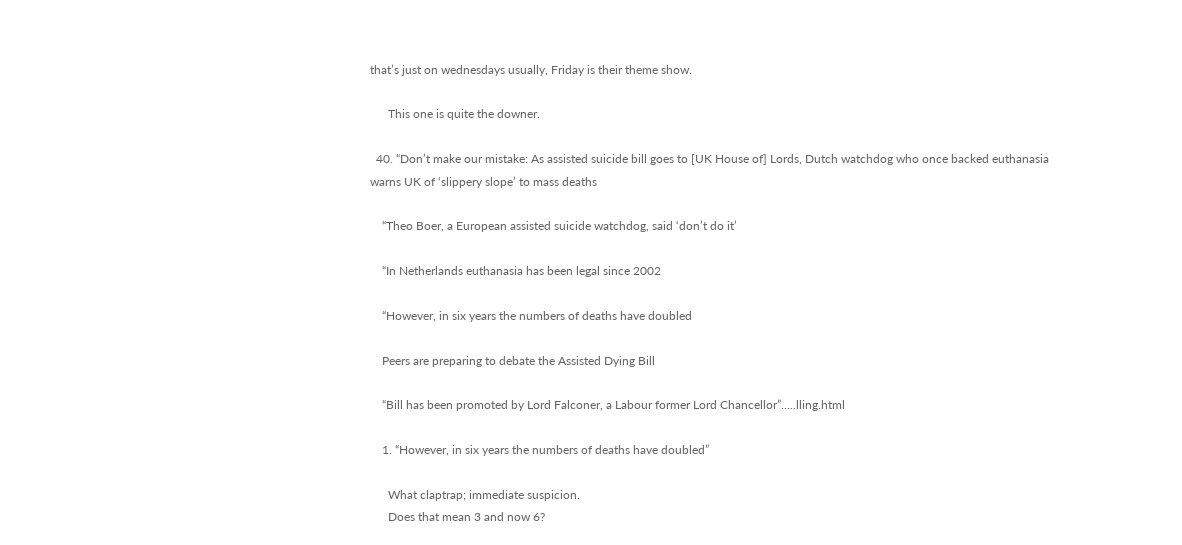that’s just on wednesdays usually, Friday is their theme show.

      This one is quite the downer.

  40. “Don’t make our mistake: As assisted suicide bill goes to [UK House of] Lords, Dutch watchdog who once backed euthanasia warns UK of ‘slippery slope’ to mass deaths

    “Theo Boer, a European assisted suicide watchdog, said ‘don’t do it’

    “In Netherlands euthanasia has been legal since 2002

    “However, in six years the numbers of deaths have doubled

    Peers are preparing to debate the Assisted Dying Bill

    “Bill has been promoted by Lord Falconer, a Labour former Lord Chancellor”…..lling.html

    1. “However, in six years the numbers of deaths have doubled”

      What claptrap; immediate suspicion.
      Does that mean 3 and now 6?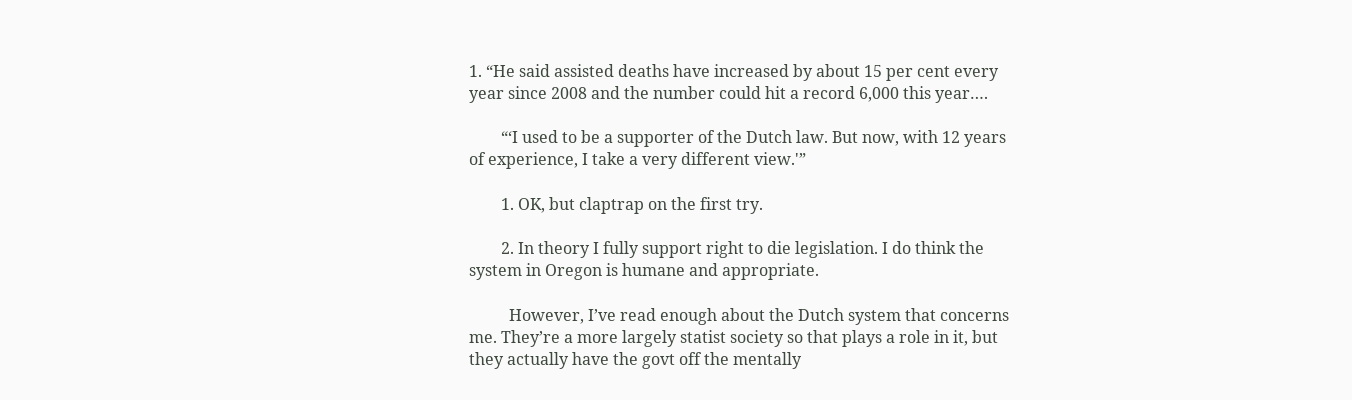1. “He said assisted deaths have increased by about 15 per cent every year since 2008 and the number could hit a record 6,000 this year….

        “‘I used to be a supporter of the Dutch law. But now, with 12 years of experience, I take a very different view.'”

        1. OK, but claptrap on the first try.

        2. In theory I fully support right to die legislation. I do think the system in Oregon is humane and appropriate.

          However, I’ve read enough about the Dutch system that concerns me. They’re a more largely statist society so that plays a role in it, but they actually have the govt off the mentally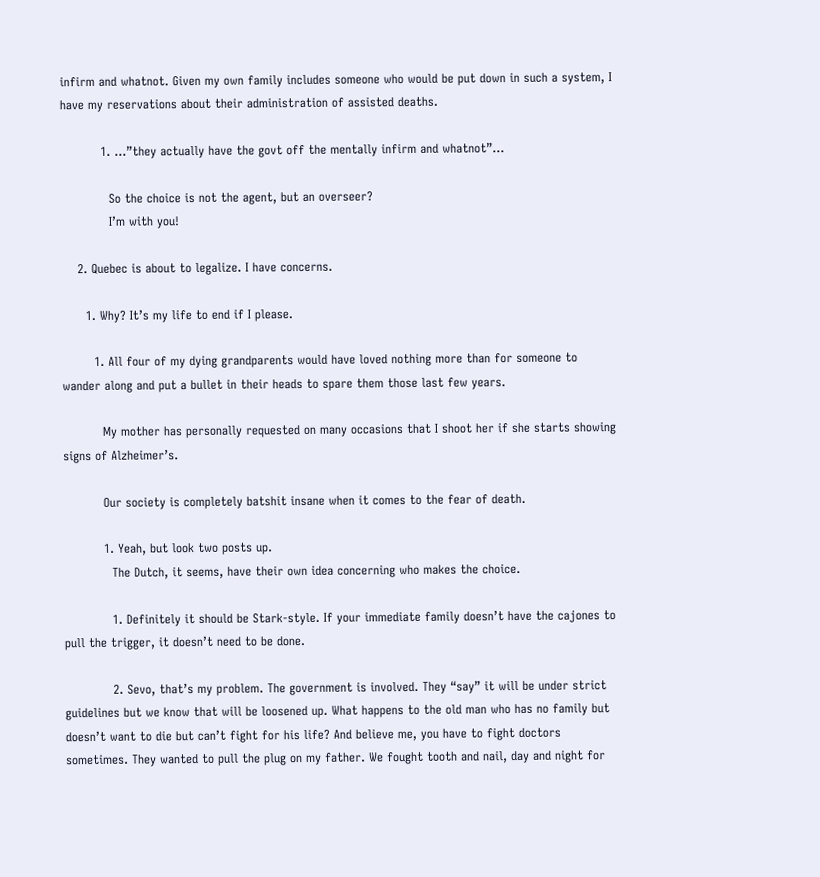infirm and whatnot. Given my own family includes someone who would be put down in such a system, I have my reservations about their administration of assisted deaths.

          1. …”they actually have the govt off the mentally infirm and whatnot”…

            So the choice is not the agent, but an overseer?
            I’m with you!

    2. Quebec is about to legalize. I have concerns.

      1. Why? It’s my life to end if I please.

        1. All four of my dying grandparents would have loved nothing more than for someone to wander along and put a bullet in their heads to spare them those last few years.

          My mother has personally requested on many occasions that I shoot her if she starts showing signs of Alzheimer’s.

          Our society is completely batshit insane when it comes to the fear of death.

          1. Yeah, but look two posts up.
            The Dutch, it seems, have their own idea concerning who makes the choice.

            1. Definitely it should be Stark-style. If your immediate family doesn’t have the cajones to pull the trigger, it doesn’t need to be done.

            2. Sevo, that’s my problem. The government is involved. They “say” it will be under strict guidelines but we know that will be loosened up. What happens to the old man who has no family but doesn’t want to die but can’t fight for his life? And believe me, you have to fight doctors sometimes. They wanted to pull the plug on my father. We fought tooth and nail, day and night for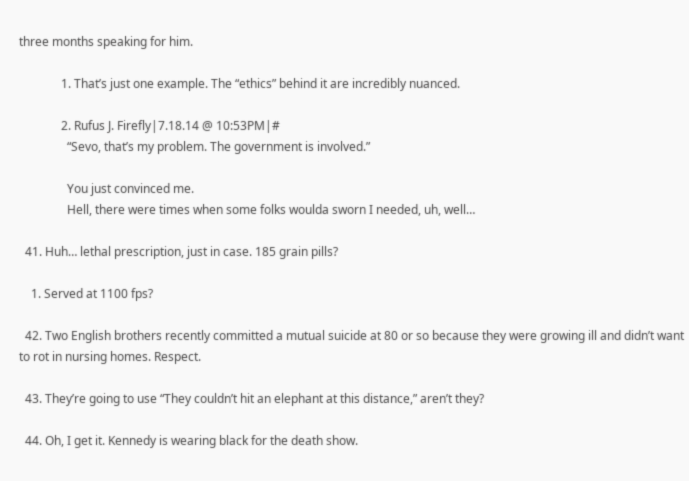three months speaking for him.

              1. That’s just one example. The “ethics” behind it are incredibly nuanced.

              2. Rufus J. Firefly|7.18.14 @ 10:53PM|#
                “Sevo, that’s my problem. The government is involved.”

                You just convinced me.
                Hell, there were times when some folks woulda sworn I needed, uh, well…

  41. Huh… lethal prescription, just in case. 185 grain pills?

    1. Served at 1100 fps?

  42. Two English brothers recently committed a mutual suicide at 80 or so because they were growing ill and didn’t want to rot in nursing homes. Respect.

  43. They’re going to use “They couldn’t hit an elephant at this distance,” aren’t they?

  44. Oh, I get it. Kennedy is wearing black for the death show.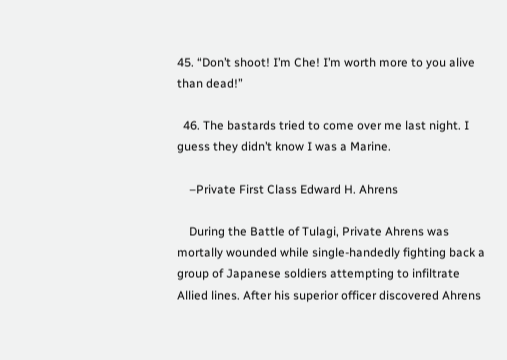45. “Don’t shoot! I’m Che! I’m worth more to you alive than dead!”

  46. The bastards tried to come over me last night. I guess they didn’t know I was a Marine.

    –Private First Class Edward H. Ahrens

    During the Battle of Tulagi, Private Ahrens was mortally wounded while single-handedly fighting back a group of Japanese soldiers attempting to infiltrate Allied lines. After his superior officer discovered Ahrens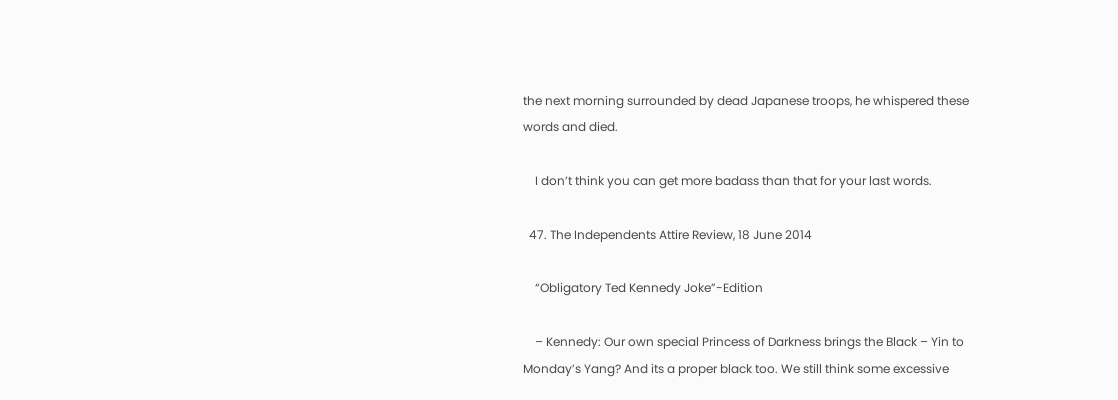the next morning surrounded by dead Japanese troops, he whispered these words and died.

    I don’t think you can get more badass than that for your last words.

  47. The Independents Attire Review, 18 June 2014

    “Obligatory Ted Kennedy Joke”-Edition

    – Kennedy: Our own special Princess of Darkness brings the Black – Yin to Monday’s Yang? And its a proper black too. We still think some excessive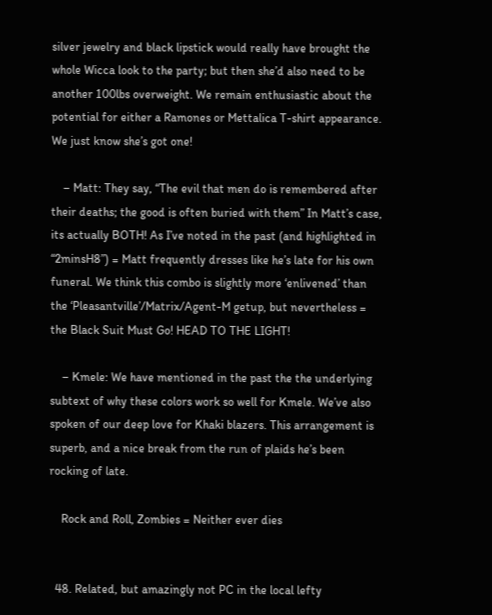silver jewelry and black lipstick would really have brought the whole Wicca look to the party; but then she’d also need to be another 100lbs overweight. We remain enthusiastic about the potential for either a Ramones or Mettalica T-shirt appearance. We just know she’s got one!

    – Matt: They say, “The evil that men do is remembered after their deaths; the good is often buried with them” In Matt’s case, its actually BOTH! As I’ve noted in the past (and highlighted in “2minsH8”) = Matt frequently dresses like he’s late for his own funeral. We think this combo is slightly more ‘enlivened’ than the ‘Pleasantville’/Matrix/Agent-M getup, but nevertheless = the Black Suit Must Go! HEAD TO THE LIGHT!

    – Kmele: We have mentioned in the past the the underlying subtext of why these colors work so well for Kmele. We’ve also spoken of our deep love for Khaki blazers. This arrangement is superb, and a nice break from the run of plaids he’s been rocking of late.

    Rock and Roll, Zombies = Neither ever dies


  48. Related, but amazingly not PC in the local lefty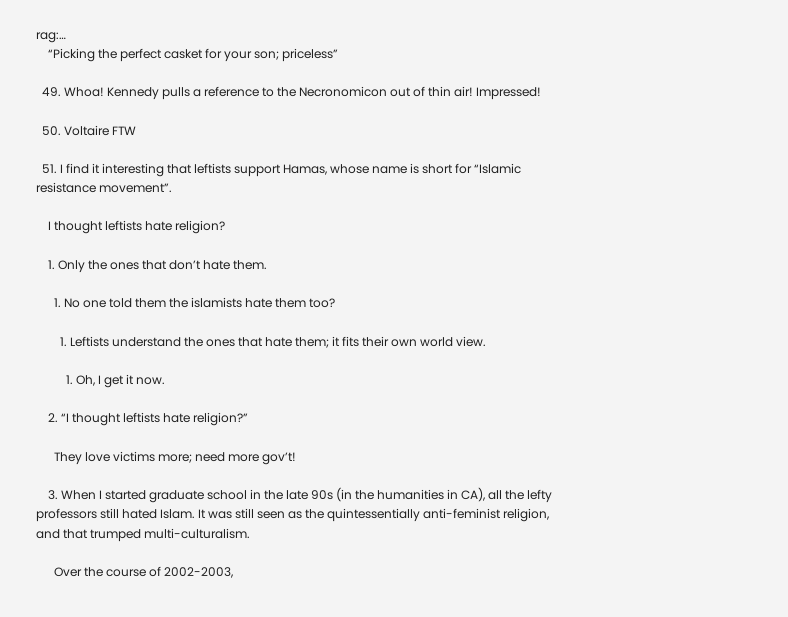rag:…
    “Picking the perfect casket for your son; priceless”

  49. Whoa! Kennedy pulls a reference to the Necronomicon out of thin air! Impressed!

  50. Voltaire FTW

  51. I find it interesting that leftists support Hamas, whose name is short for “Islamic resistance movement”.

    I thought leftists hate religion?

    1. Only the ones that don’t hate them.

      1. No one told them the islamists hate them too?

        1. Leftists understand the ones that hate them; it fits their own world view.

          1. Oh, I get it now.

    2. “I thought leftists hate religion?”

      They love victims more; need more gov’t!

    3. When I started graduate school in the late 90s (in the humanities in CA), all the lefty professors still hated Islam. It was still seen as the quintessentially anti-feminist religion, and that trumped multi-culturalism.

      Over the course of 2002-2003,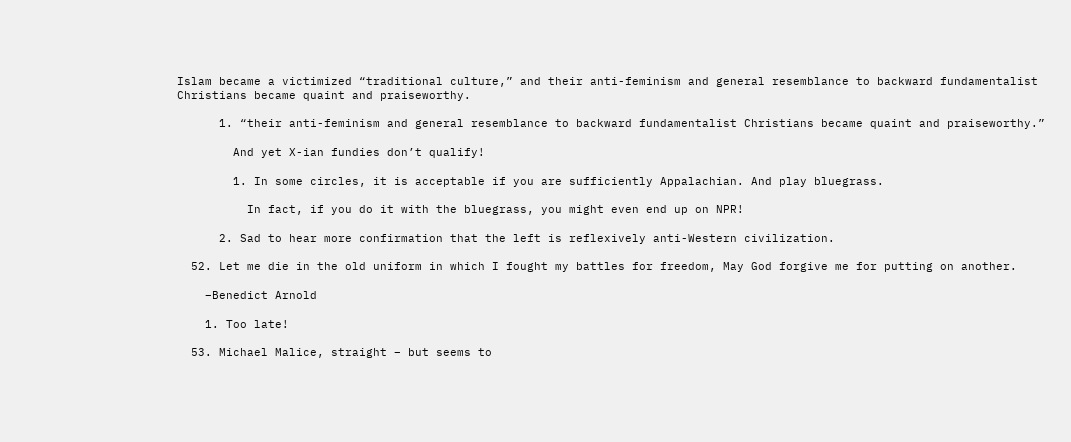Islam became a victimized “traditional culture,” and their anti-feminism and general resemblance to backward fundamentalist Christians became quaint and praiseworthy.

      1. “their anti-feminism and general resemblance to backward fundamentalist Christians became quaint and praiseworthy.”

        And yet X-ian fundies don’t qualify!

        1. In some circles, it is acceptable if you are sufficiently Appalachian. And play bluegrass.

          In fact, if you do it with the bluegrass, you might even end up on NPR!

      2. Sad to hear more confirmation that the left is reflexively anti-Western civilization.

  52. Let me die in the old uniform in which I fought my battles for freedom, May God forgive me for putting on another.

    –Benedict Arnold

    1. Too late!

  53. Michael Malice, straight – but seems to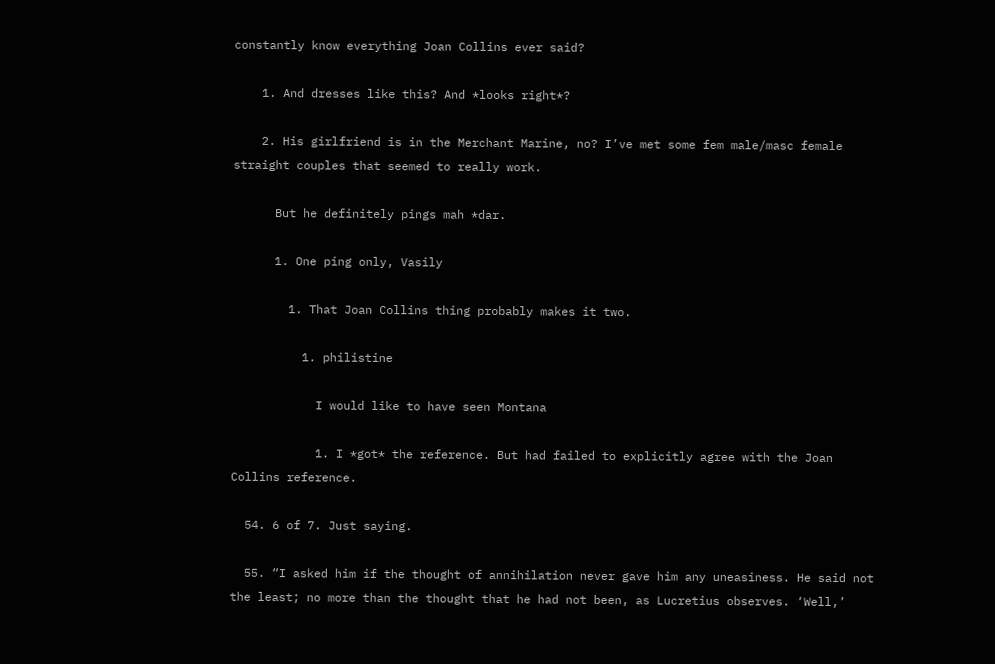constantly know everything Joan Collins ever said?

    1. And dresses like this? And *looks right*?

    2. His girlfriend is in the Merchant Marine, no? I’ve met some fem male/masc female straight couples that seemed to really work.

      But he definitely pings mah *dar.

      1. One ping only, Vasily

        1. That Joan Collins thing probably makes it two.

          1. philistine

            I would like to have seen Montana

            1. I *got* the reference. But had failed to explicitly agree with the Joan Collins reference.

  54. 6 of 7. Just saying.

  55. “I asked him if the thought of annihilation never gave him any uneasiness. He said not the least; no more than the thought that he had not been, as Lucretius observes. ‘Well,’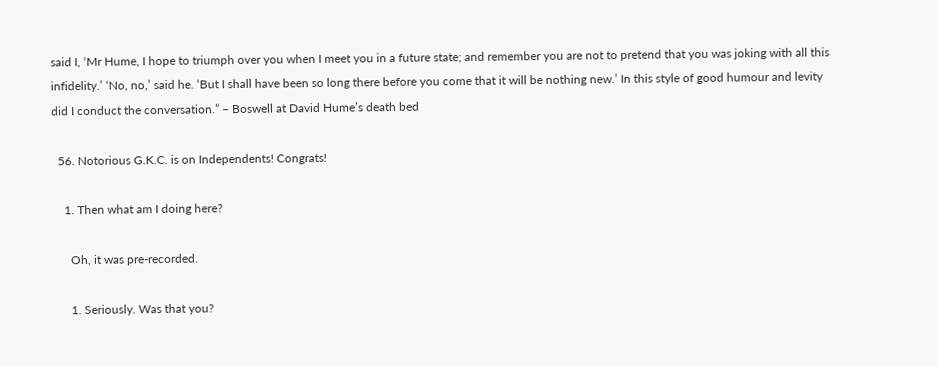said I, ‘Mr Hume, I hope to triumph over you when I meet you in a future state; and remember you are not to pretend that you was joking with all this infidelity.’ ‘No, no,’ said he. ‘But I shall have been so long there before you come that it will be nothing new.’ In this style of good humour and levity did I conduct the conversation.” – Boswell at David Hume’s death bed

  56. Notorious G.K.C. is on Independents! Congrats!

    1. Then what am I doing here?

      Oh, it was pre-recorded.

      1. Seriously. Was that you?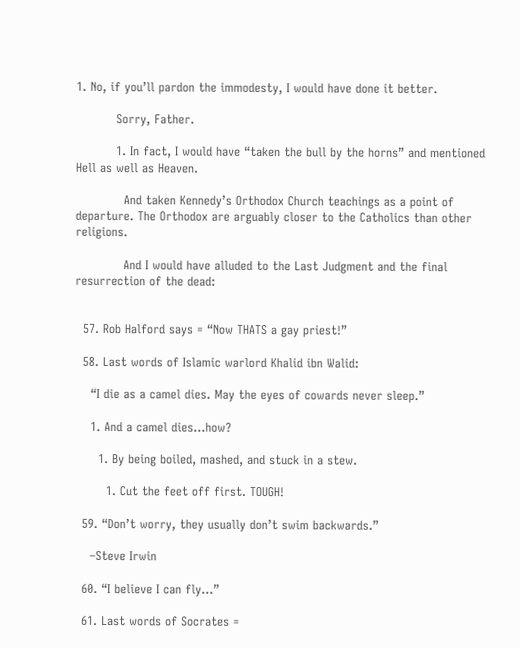1. No, if you’ll pardon the immodesty, I would have done it better.

          Sorry, Father.

          1. In fact, I would have “taken the bull by the horns” and mentioned Hell as well as Heaven.

            And taken Kennedy’s Orthodox Church teachings as a point of departure. The Orthodox are arguably closer to the Catholics than other religions.

            And I would have alluded to the Last Judgment and the final resurrection of the dead:


  57. Rob Halford says = “Now THATS a gay priest!”

  58. Last words of Islamic warlord Khalid ibn Walid:

    “I die as a camel dies. May the eyes of cowards never sleep.”

    1. And a camel dies…how?

      1. By being boiled, mashed, and stuck in a stew.

        1. Cut the feet off first. TOUGH!

  59. “Don’t worry, they usually don’t swim backwards.”

    –Steve Irwin

  60. “I believe I can fly…”

  61. Last words of Socrates =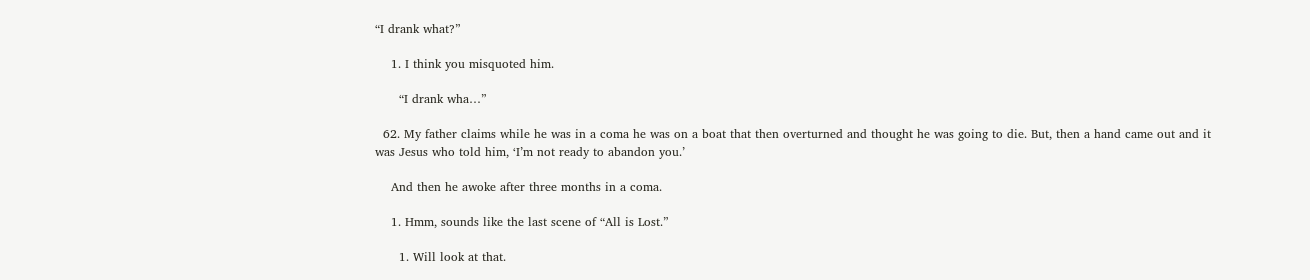“I drank what?”

    1. I think you misquoted him.

      “I drank wha…”

  62. My father claims while he was in a coma he was on a boat that then overturned and thought he was going to die. But, then a hand came out and it was Jesus who told him, ‘I’m not ready to abandon you.’

    And then he awoke after three months in a coma.

    1. Hmm, sounds like the last scene of “All is Lost.”

      1. Will look at that.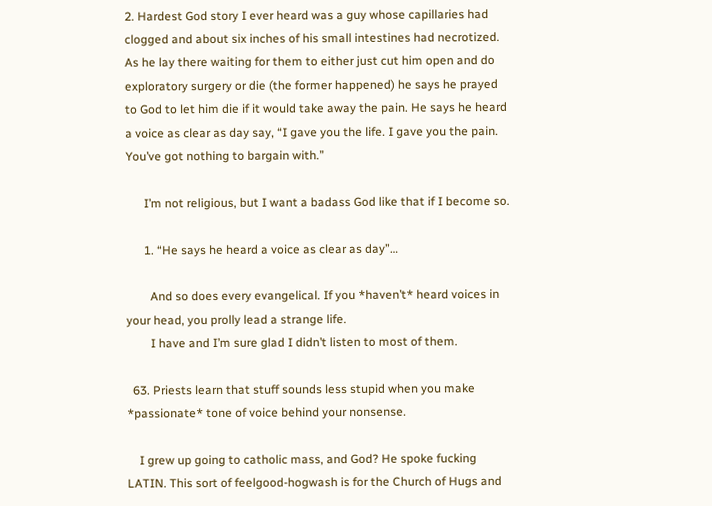2. Hardest God story I ever heard was a guy whose capillaries had clogged and about six inches of his small intestines had necrotized. As he lay there waiting for them to either just cut him open and do exploratory surgery or die (the former happened) he says he prayed to God to let him die if it would take away the pain. He says he heard a voice as clear as day say, “I gave you the life. I gave you the pain. You’ve got nothing to bargain with.”

      I’m not religious, but I want a badass God like that if I become so.

      1. “He says he heard a voice as clear as day”…

        And so does every evangelical. If you *haven’t* heard voices in your head, you prolly lead a strange life.
        I have and I’m sure glad I didn’t listen to most of them.

  63. Priests learn that stuff sounds less stupid when you make *passionate* tone of voice behind your nonsense.

    I grew up going to catholic mass, and God? He spoke fucking LATIN. This sort of feelgood-hogwash is for the Church of Hugs and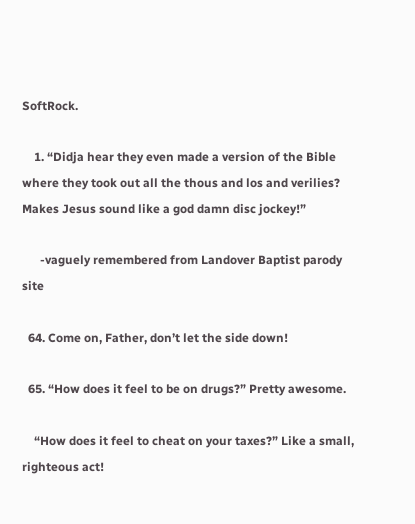SoftRock.

    1. “Didja hear they even made a version of the Bible where they took out all the thous and los and verilies? Makes Jesus sound like a god damn disc jockey!”

      -vaguely remembered from Landover Baptist parody site

  64. Come on, Father, don’t let the side down!

  65. “How does it feel to be on drugs?” Pretty awesome.

    “How does it feel to cheat on your taxes?” Like a small, righteous act!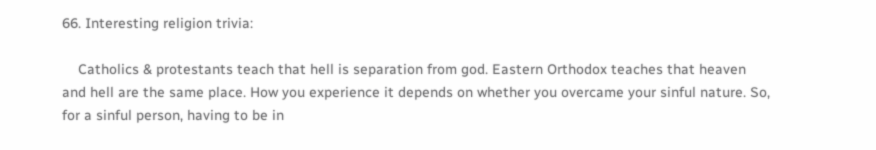66. Interesting religion trivia:

    Catholics & protestants teach that hell is separation from god. Eastern Orthodox teaches that heaven and hell are the same place. How you experience it depends on whether you overcame your sinful nature. So, for a sinful person, having to be in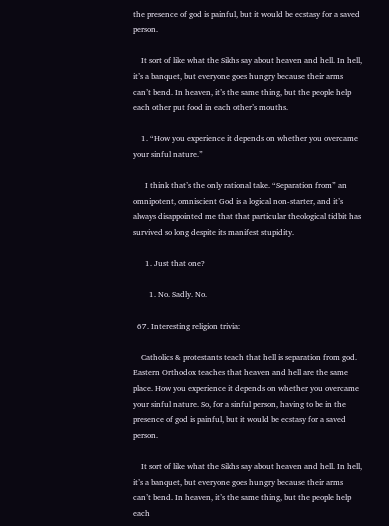the presence of god is painful, but it would be ecstasy for a saved person.

    It sort of like what the Sikhs say about heaven and hell. In hell, it’s a banquet, but everyone goes hungry because their arms can’t bend. In heaven, it’s the same thing, but the people help each other put food in each other’s mouths.

    1. “How you experience it depends on whether you overcame your sinful nature.”

      I think that’s the only rational take. “Separation from” an omnipotent, omniscient God is a logical non-starter, and it’s always disappointed me that that particular theological tidbit has survived so long despite its manifest stupidity.

      1. Just that one?

        1. No. Sadly. No.

  67. Interesting religion trivia:

    Catholics & protestants teach that hell is separation from god. Eastern Orthodox teaches that heaven and hell are the same place. How you experience it depends on whether you overcame your sinful nature. So, for a sinful person, having to be in the presence of god is painful, but it would be ecstasy for a saved person.

    It sort of like what the Sikhs say about heaven and hell. In hell, it’s a banquet, but everyone goes hungry because their arms can’t bend. In heaven, it’s the same thing, but the people help each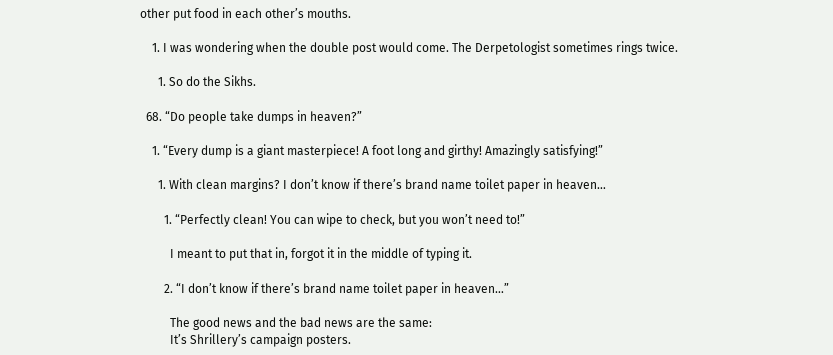other put food in each other’s mouths.

    1. I was wondering when the double post would come. The Derpetologist sometimes rings twice.

      1. So do the Sikhs.

  68. “Do people take dumps in heaven?”

    1. “Every dump is a giant masterpiece! A foot long and girthy! Amazingly satisfying!”

      1. With clean margins? I don’t know if there’s brand name toilet paper in heaven…

        1. “Perfectly clean! You can wipe to check, but you won’t need to!”

          I meant to put that in, forgot it in the middle of typing it.

        2. “I don’t know if there’s brand name toilet paper in heaven…”

          The good news and the bad news are the same:
          It’s Shrillery’s campaign posters.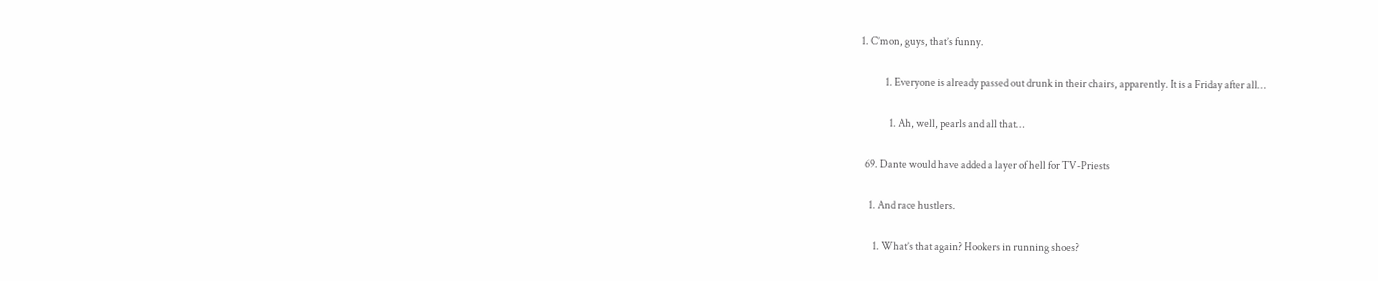1. C’mon, guys, that’s funny.

            1. Everyone is already passed out drunk in their chairs, apparently. It is a Friday after all…

              1. Ah, well, pearls and all that…

  69. Dante would have added a layer of hell for TV-Priests

    1. And race hustlers.

      1. What’s that again? Hookers in running shoes?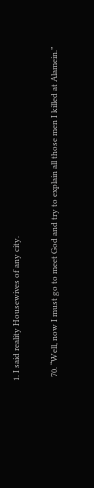1. I said reality Housewives of any city.

  70. “Well, now I must go to meet God and try to explain all those men I killed at Alamein.”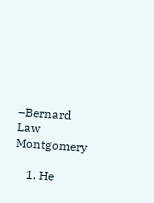–Bernard Law Montgomery

    1. He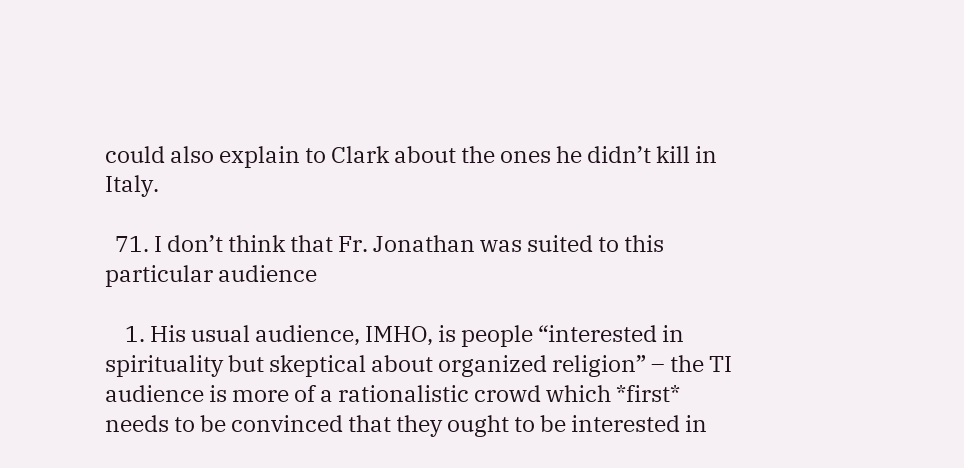could also explain to Clark about the ones he didn’t kill in Italy.

  71. I don’t think that Fr. Jonathan was suited to this particular audience

    1. His usual audience, IMHO, is people “interested in spirituality but skeptical about organized religion” – the TI audience is more of a rationalistic crowd which *first* needs to be convinced that they ought to be interested in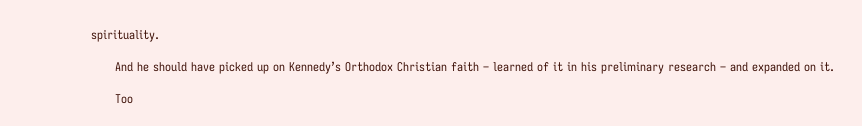spirituality.

      And he should have picked up on Kennedy’s Orthodox Christian faith – learned of it in his preliminary research – and expanded on it.

      Too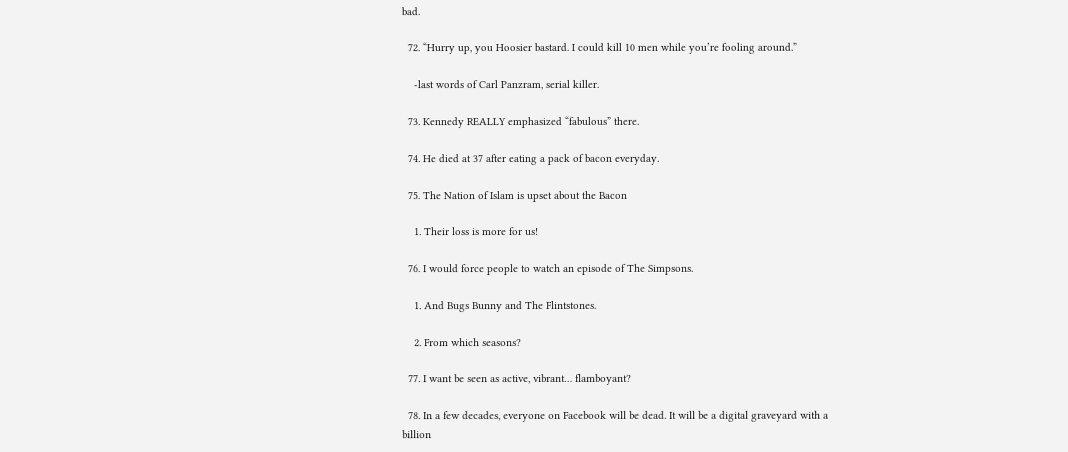bad.

  72. “Hurry up, you Hoosier bastard. I could kill 10 men while you’re fooling around.”

    -last words of Carl Panzram, serial killer.

  73. Kennedy REALLY emphasized “fabulous” there.

  74. He died at 37 after eating a pack of bacon everyday.

  75. The Nation of Islam is upset about the Bacon

    1. Their loss is more for us!

  76. I would force people to watch an episode of The Simpsons.

    1. And Bugs Bunny and The Flintstones.

    2. From which seasons?

  77. I want be seen as active, vibrant… flamboyant?

  78. In a few decades, everyone on Facebook will be dead. It will be a digital graveyard with a billion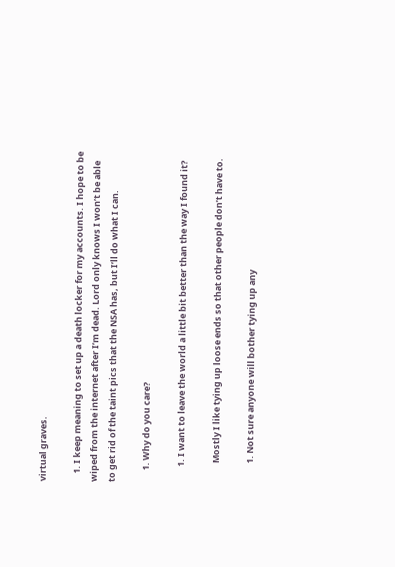virtual graves.

    1. I keep meaning to set up a death locker for my accounts. I hope to be wiped from the internet after I’m dead. Lord only knows I won’t be able to get rid of the taint pics that the NSA has, but I’ll do what I can.

      1. Why do you care?

        1. I want to leave the world a little bit better than the way I found it?

          Mostly I like tying up loose ends so that other people don’t have to.

          1. Not sure anyone will bother tying up any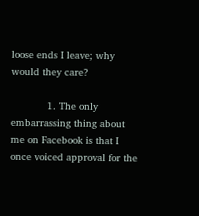loose ends I leave; why would they care?

            1. The only embarrassing thing about me on Facebook is that I once voiced approval for the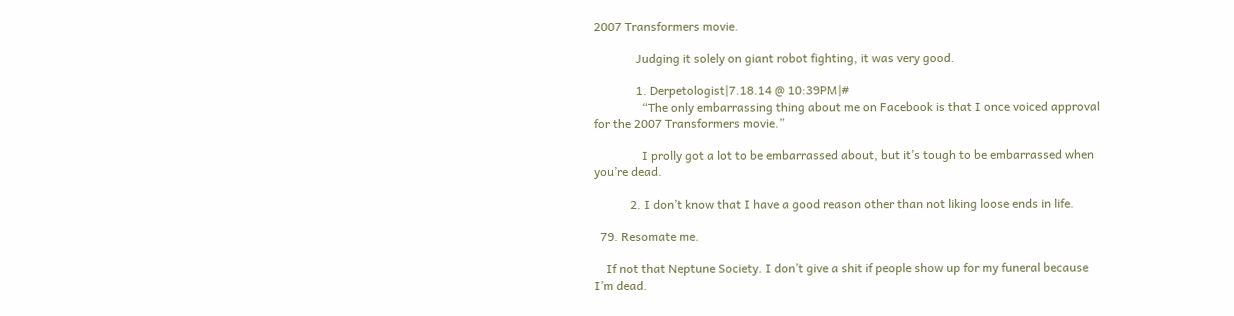2007 Transformers movie.

              Judging it solely on giant robot fighting, it was very good.

              1. Derpetologist|7.18.14 @ 10:39PM|#
                “The only embarrassing thing about me on Facebook is that I once voiced approval for the 2007 Transformers movie.”

                I prolly got a lot to be embarrassed about, but it’s tough to be embarrassed when you’re dead.

            2. I don’t know that I have a good reason other than not liking loose ends in life.

  79. Resomate me.

    If not that Neptune Society. I don’t give a shit if people show up for my funeral because I’m dead.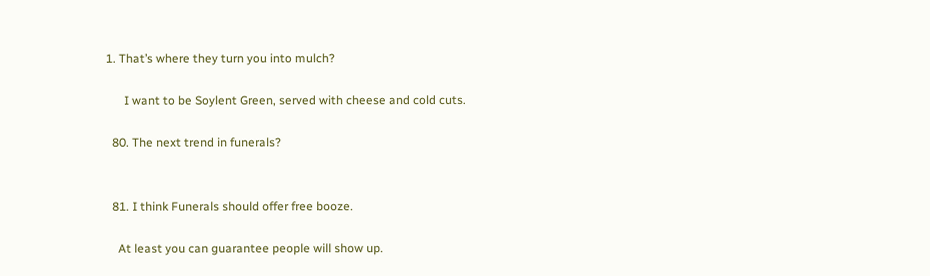1. That’s where they turn you into mulch?

      I want to be Soylent Green, served with cheese and cold cuts.

  80. The next trend in funerals?


  81. I think Funerals should offer free booze.

    At least you can guarantee people will show up.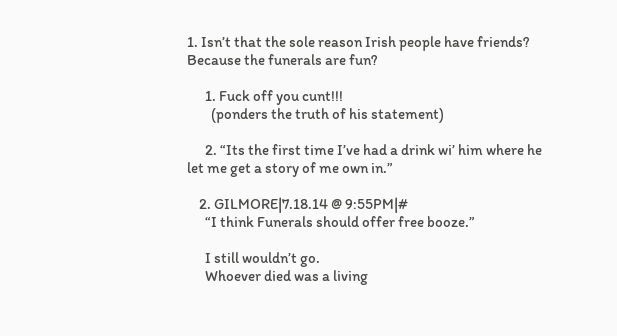1. Isn’t that the sole reason Irish people have friends? Because the funerals are fun?

      1. Fuck off you cunt!!!
        (ponders the truth of his statement)

      2. “Its the first time I’ve had a drink wi’ him where he let me get a story of me own in.”

    2. GILMORE|7.18.14 @ 9:55PM|#
      “I think Funerals should offer free booze.”

      I still wouldn’t go.
      Whoever died was a living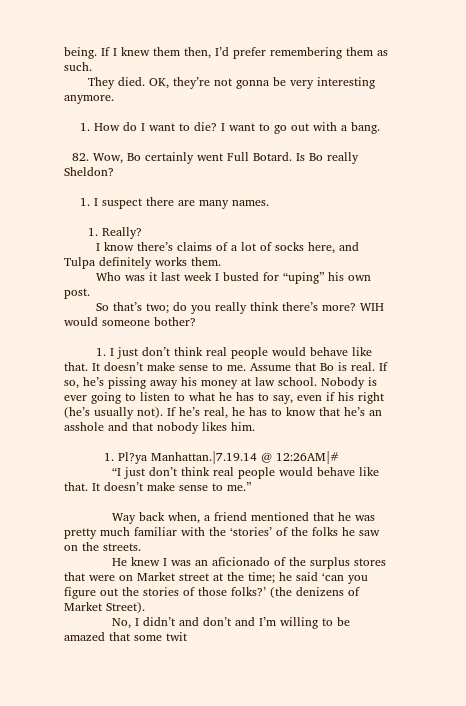being. If I knew them then, I’d prefer remembering them as such.
      They died. OK, they’re not gonna be very interesting anymore.

    1. How do I want to die? I want to go out with a bang.

  82. Wow, Bo certainly went Full Botard. Is Bo really Sheldon?

    1. I suspect there are many names.

      1. Really?
        I know there’s claims of a lot of socks here, and Tulpa definitely works them.
        Who was it last week I busted for “uping” his own post.
        So that’s two; do you really think there’s more? WIH would someone bother?

        1. I just don’t think real people would behave like that. It doesn’t make sense to me. Assume that Bo is real. If so, he’s pissing away his money at law school. Nobody is ever going to listen to what he has to say, even if his right (he’s usually not). If he’s real, he has to know that he’s an asshole and that nobody likes him.

          1. Pl?ya Manhattan.|7.19.14 @ 12:26AM|#
            “I just don’t think real people would behave like that. It doesn’t make sense to me.”

            Way back when, a friend mentioned that he was pretty much familiar with the ‘stories’ of the folks he saw on the streets.
            He knew I was an aficionado of the surplus stores that were on Market street at the time; he said ‘can you figure out the stories of those folks?’ (the denizens of Market Street).
            No, I didn’t and don’t and I’m willing to be amazed that some twit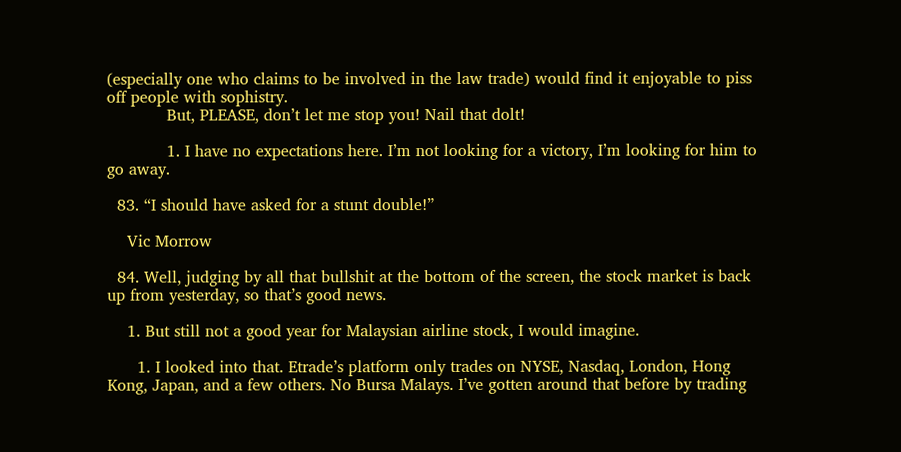(especially one who claims to be involved in the law trade) would find it enjoyable to piss off people with sophistry.
            But, PLEASE, don’t let me stop you! Nail that dolt!

            1. I have no expectations here. I’m not looking for a victory, I’m looking for him to go away.

  83. “I should have asked for a stunt double!”

    Vic Morrow

  84. Well, judging by all that bullshit at the bottom of the screen, the stock market is back up from yesterday, so that’s good news.

    1. But still not a good year for Malaysian airline stock, I would imagine.

      1. I looked into that. Etrade’s platform only trades on NYSE, Nasdaq, London, Hong Kong, Japan, and a few others. No Bursa Malays. I’ve gotten around that before by trading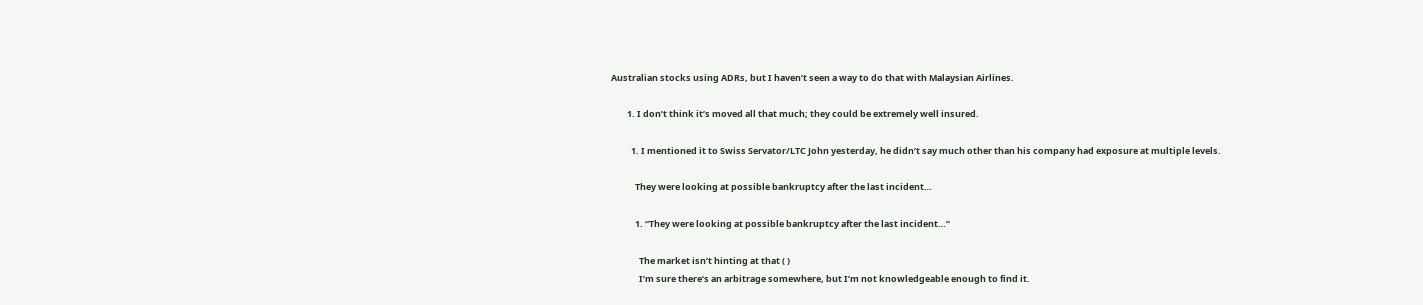Australian stocks using ADRs, but I haven’t seen a way to do that with Malaysian Airlines.

        1. I don’t think it’s moved all that much; they could be extremely well insured.

          1. I mentioned it to Swiss Servator/LTC John yesterday, he didn’t say much other than his company had exposure at multiple levels.

            They were looking at possible bankruptcy after the last incident…

            1. “They were looking at possible bankruptcy after the last incident…”

              The market isn’t hinting at that ( )
              I’m sure there’s an arbitrage somewhere, but I’m not knowledgeable enough to find it.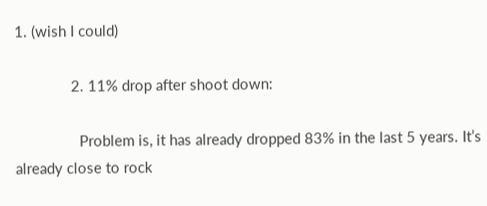1. (wish I could)

              2. 11% drop after shoot down:

                Problem is, it has already dropped 83% in the last 5 years. It’s already close to rock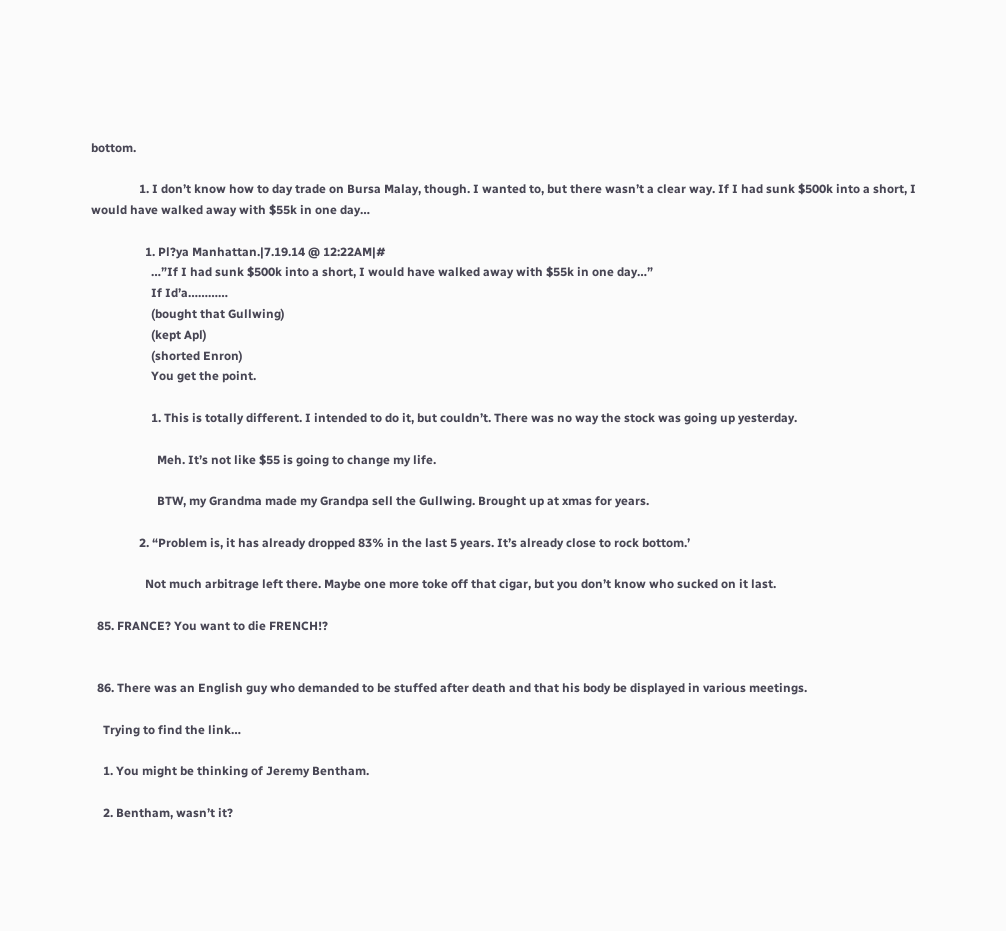bottom.

                1. I don’t know how to day trade on Bursa Malay, though. I wanted to, but there wasn’t a clear way. If I had sunk $500k into a short, I would have walked away with $55k in one day…

                  1. Pl?ya Manhattan.|7.19.14 @ 12:22AM|#
                    …”If I had sunk $500k into a short, I would have walked away with $55k in one day…”
                    If Id’a…………
                    (bought that Gullwing)
                    (kept Apl)
                    (shorted Enron)
                    You get the point.

                    1. This is totally different. I intended to do it, but couldn’t. There was no way the stock was going up yesterday.

                      Meh. It’s not like $55 is going to change my life.

                      BTW, my Grandma made my Grandpa sell the Gullwing. Brought up at xmas for years.

                2. “Problem is, it has already dropped 83% in the last 5 years. It’s already close to rock bottom.’

                  Not much arbitrage left there. Maybe one more toke off that cigar, but you don’t know who sucked on it last.

  85. FRANCE? You want to die FRENCH!?


  86. There was an English guy who demanded to be stuffed after death and that his body be displayed in various meetings.

    Trying to find the link…

    1. You might be thinking of Jeremy Bentham.

    2. Bentham, wasn’t it?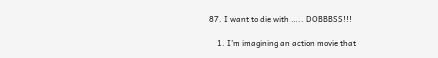87. I want to die with ….. DOBBBSS!!!

    1. I’m imagining an action movie that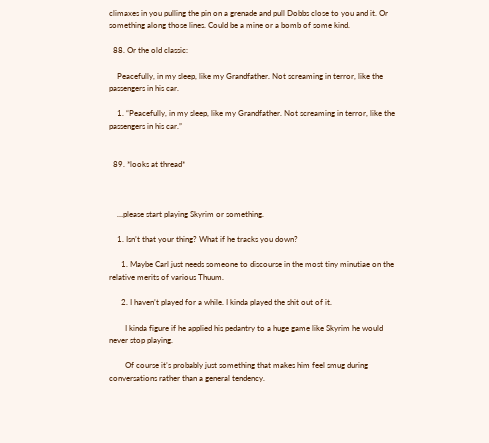climaxes in you pulling the pin on a grenade and pull Dobbs close to you and it. Or something along those lines. Could be a mine or a bomb of some kind.

  88. Or the old classic:

    Peacefully, in my sleep, like my Grandfather. Not screaming in terror, like the passengers in his car.

    1. “Peacefully, in my sleep, like my Grandfather. Not screaming in terror, like the passengers in his car.”


  89. *looks at thread*



    …please start playing Skyrim or something.

    1. Isn’t that your thing? What if he tracks you down?

      1. Maybe Carl just needs someone to discourse in the most tiny minutiae on the relative merits of various Thuum.

      2. I haven’t played for a while. I kinda played the shit out of it.

        I kinda figure if he applied his pedantry to a huge game like Skyrim he would never stop playing.

        Of course it’s probably just something that makes him feel smug during conversations rather than a general tendency.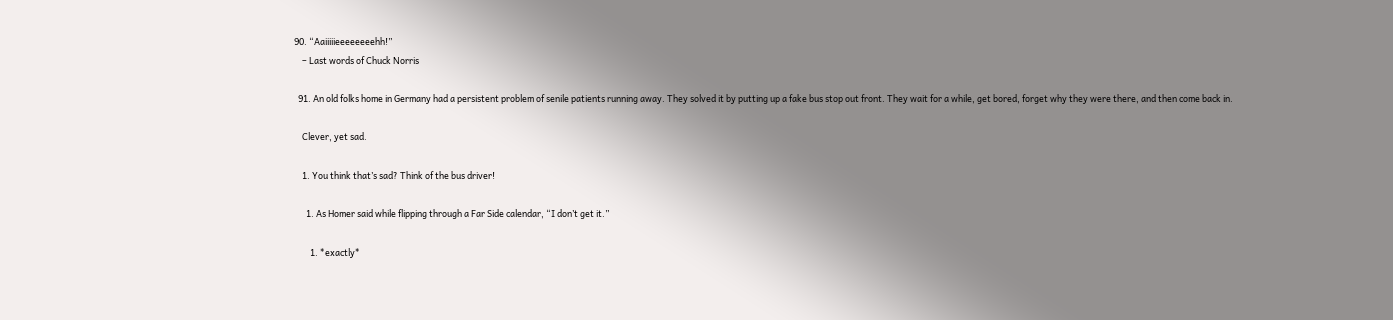90. “Aaiiiiieeeeeeeehh!”
    – Last words of Chuck Norris

  91. An old folks home in Germany had a persistent problem of senile patients running away. They solved it by putting up a fake bus stop out front. They wait for a while, get bored, forget why they were there, and then come back in.

    Clever, yet sad.

    1. You think that’s sad? Think of the bus driver!

      1. As Homer said while flipping through a Far Side calendar, “I don’t get it.”

        1. *exactly*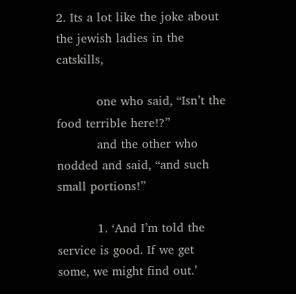2. Its a lot like the joke about the jewish ladies in the catskills,

          one who said, “Isn’t the food terrible here!?”
          and the other who nodded and said, “and such small portions!”

          1. ‘And I’m told the service is good. If we get some, we might find out.’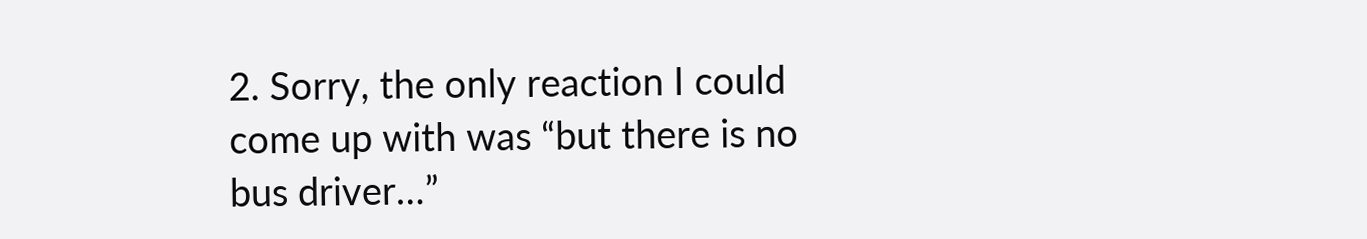2. Sorry, the only reaction I could come up with was “but there is no bus driver…”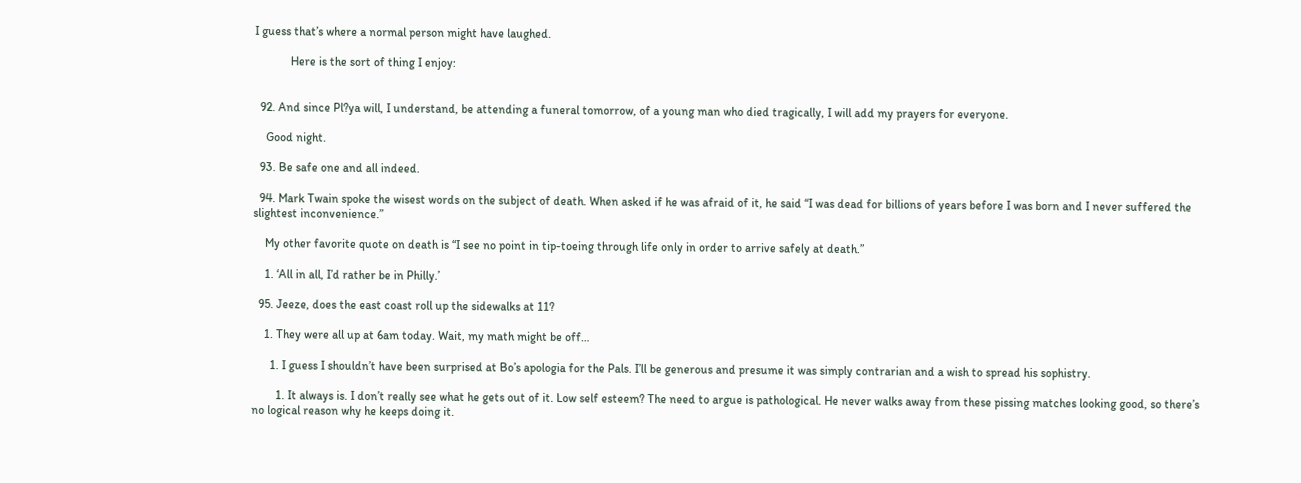I guess that’s where a normal person might have laughed.

            Here is the sort of thing I enjoy:


  92. And since Pl?ya will, I understand, be attending a funeral tomorrow, of a young man who died tragically, I will add my prayers for everyone.

    Good night.

  93. Be safe one and all indeed.

  94. Mark Twain spoke the wisest words on the subject of death. When asked if he was afraid of it, he said “I was dead for billions of years before I was born and I never suffered the slightest inconvenience.”

    My other favorite quote on death is “I see no point in tip-toeing through life only in order to arrive safely at death.”

    1. ‘All in all, I’d rather be in Philly.’

  95. Jeeze, does the east coast roll up the sidewalks at 11?

    1. They were all up at 6am today. Wait, my math might be off…

      1. I guess I shouldn’t have been surprised at Bo’s apologia for the Pals. I’ll be generous and presume it was simply contrarian and a wish to spread his sophistry.

        1. It always is. I don’t really see what he gets out of it. Low self esteem? The need to argue is pathological. He never walks away from these pissing matches looking good, so there’s no logical reason why he keeps doing it.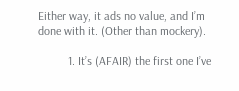Either way, it ads no value, and I’m done with it. (Other than mockery).

          1. It’s (AFAIR) the first one I’ve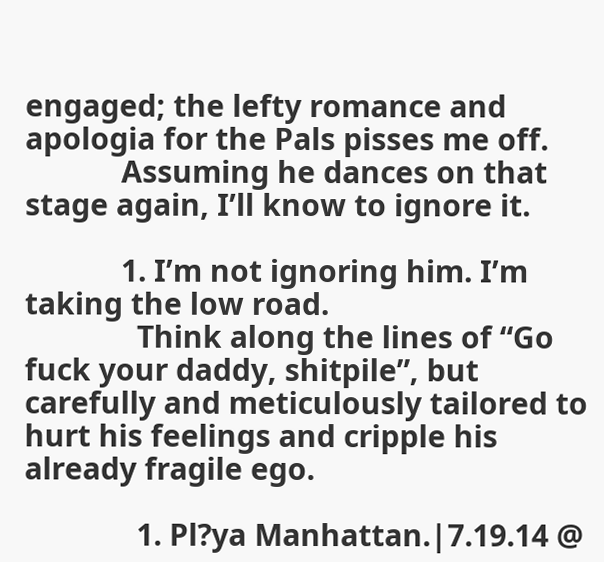engaged; the lefty romance and apologia for the Pals pisses me off.
            Assuming he dances on that stage again, I’ll know to ignore it.

            1. I’m not ignoring him. I’m taking the low road.
              Think along the lines of “Go fuck your daddy, shitpile”, but carefully and meticulously tailored to hurt his feelings and cripple his already fragile ego.

              1. Pl?ya Manhattan.|7.19.14 @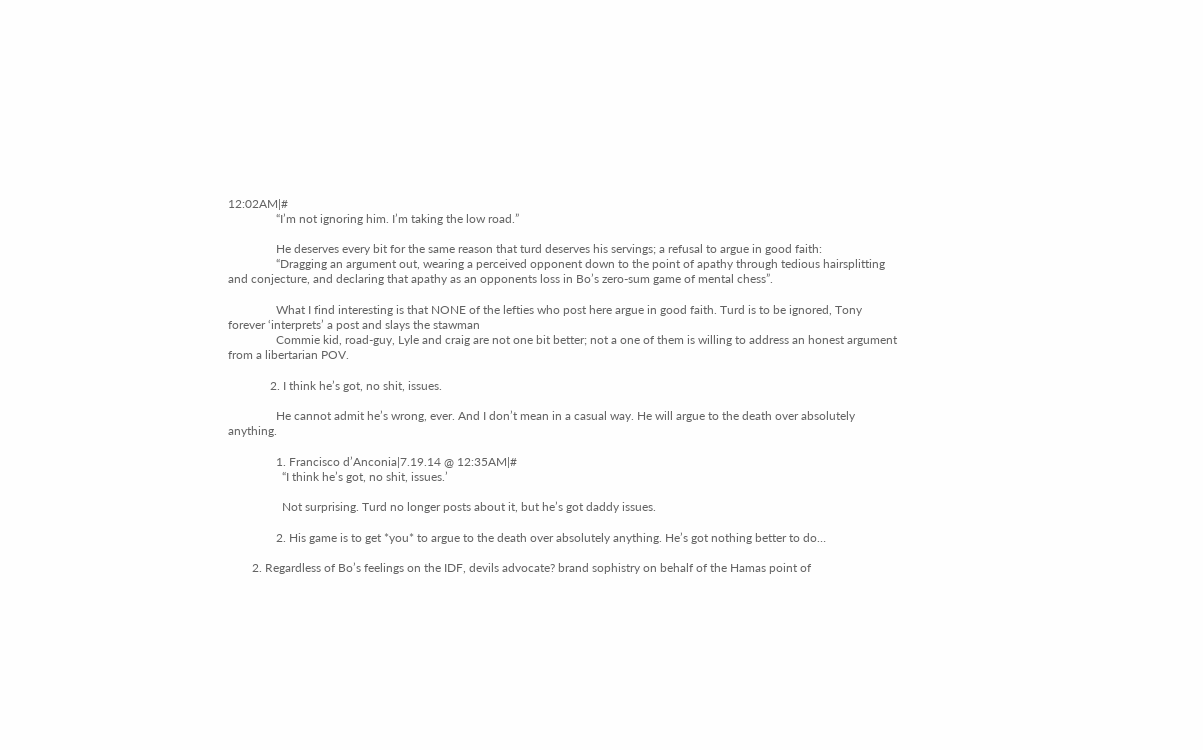12:02AM|#
                “I’m not ignoring him. I’m taking the low road.”

                He deserves every bit for the same reason that turd deserves his servings; a refusal to argue in good faith:
                “Dragging an argument out, wearing a perceived opponent down to the point of apathy through tedious hairsplitting and conjecture, and declaring that apathy as an opponents loss in Bo’s zero-sum game of mental chess”.

                What I find interesting is that NONE of the lefties who post here argue in good faith. Turd is to be ignored, Tony forever ‘interprets’ a post and slays the stawman
                Commie kid, road-guy, Lyle and craig are not one bit better; not a one of them is willing to address an honest argument from a libertarian POV.

              2. I think he’s got, no shit, issues.

                He cannot admit he’s wrong, ever. And I don’t mean in a casual way. He will argue to the death over absolutely anything.

                1. Francisco d’Anconia|7.19.14 @ 12:35AM|#
                  “I think he’s got, no shit, issues.’

                  Not surprising. Turd no longer posts about it, but he’s got daddy issues.

                2. His game is to get *you* to argue to the death over absolutely anything. He’s got nothing better to do…

        2. Regardless of Bo’s feelings on the IDF, devils advocate? brand sophistry on behalf of the Hamas point of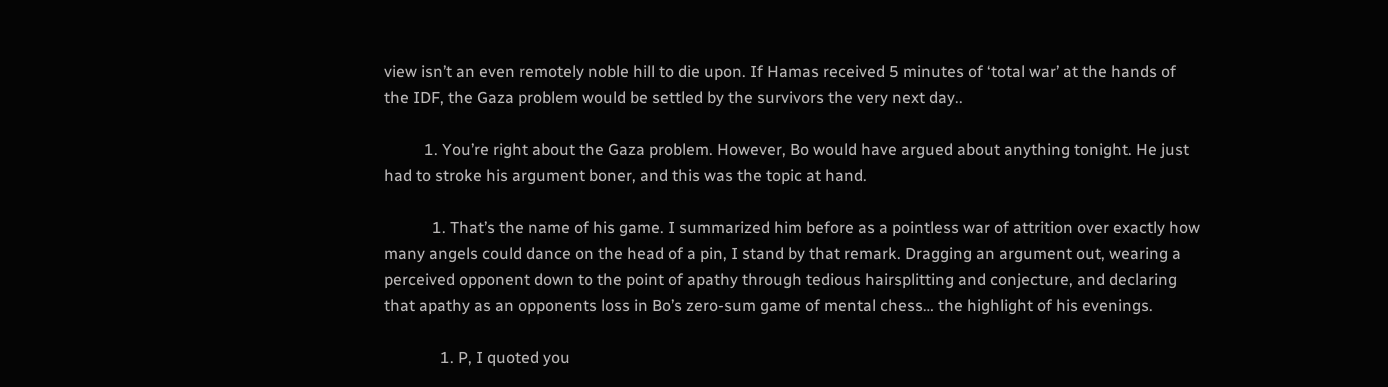view isn’t an even remotely noble hill to die upon. If Hamas received 5 minutes of ‘total war’ at the hands of the IDF, the Gaza problem would be settled by the survivors the very next day..

          1. You’re right about the Gaza problem. However, Bo would have argued about anything tonight. He just had to stroke his argument boner, and this was the topic at hand.

            1. That’s the name of his game. I summarized him before as a pointless war of attrition over exactly how many angels could dance on the head of a pin, I stand by that remark. Dragging an argument out, wearing a perceived opponent down to the point of apathy through tedious hairsplitting and conjecture, and declaring that apathy as an opponents loss in Bo’s zero-sum game of mental chess… the highlight of his evenings.

              1. P, I quoted you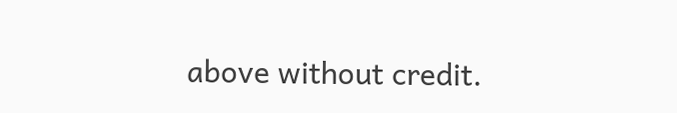above without credit.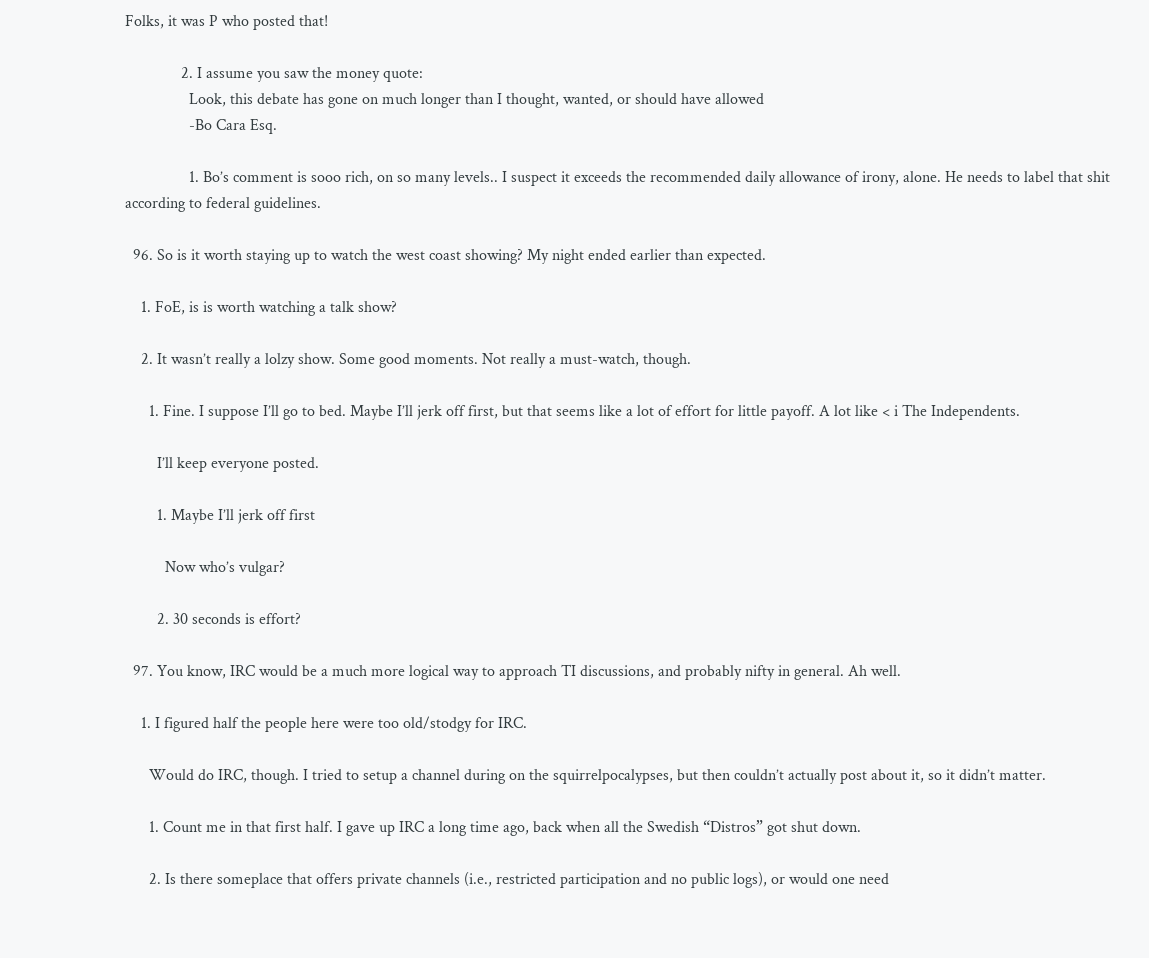Folks, it was P who posted that!

              2. I assume you saw the money quote:
                Look, this debate has gone on much longer than I thought, wanted, or should have allowed
                -Bo Cara Esq.

                1. Bo’s comment is sooo rich, on so many levels.. I suspect it exceeds the recommended daily allowance of irony, alone. He needs to label that shit according to federal guidelines.

  96. So is it worth staying up to watch the west coast showing? My night ended earlier than expected.

    1. FoE, is is worth watching a talk show?

    2. It wasn’t really a lolzy show. Some good moments. Not really a must-watch, though.

      1. Fine. I suppose I’ll go to bed. Maybe I’ll jerk off first, but that seems like a lot of effort for little payoff. A lot like < i The Independents.

        I’ll keep everyone posted.

        1. Maybe I’ll jerk off first

          Now who’s vulgar?

        2. 30 seconds is effort?

  97. You know, IRC would be a much more logical way to approach TI discussions, and probably nifty in general. Ah well.

    1. I figured half the people here were too old/stodgy for IRC.

      Would do IRC, though. I tried to setup a channel during on the squirrelpocalypses, but then couldn’t actually post about it, so it didn’t matter.

      1. Count me in that first half. I gave up IRC a long time ago, back when all the Swedish “Distros” got shut down.

      2. Is there someplace that offers private channels (i.e., restricted participation and no public logs), or would one need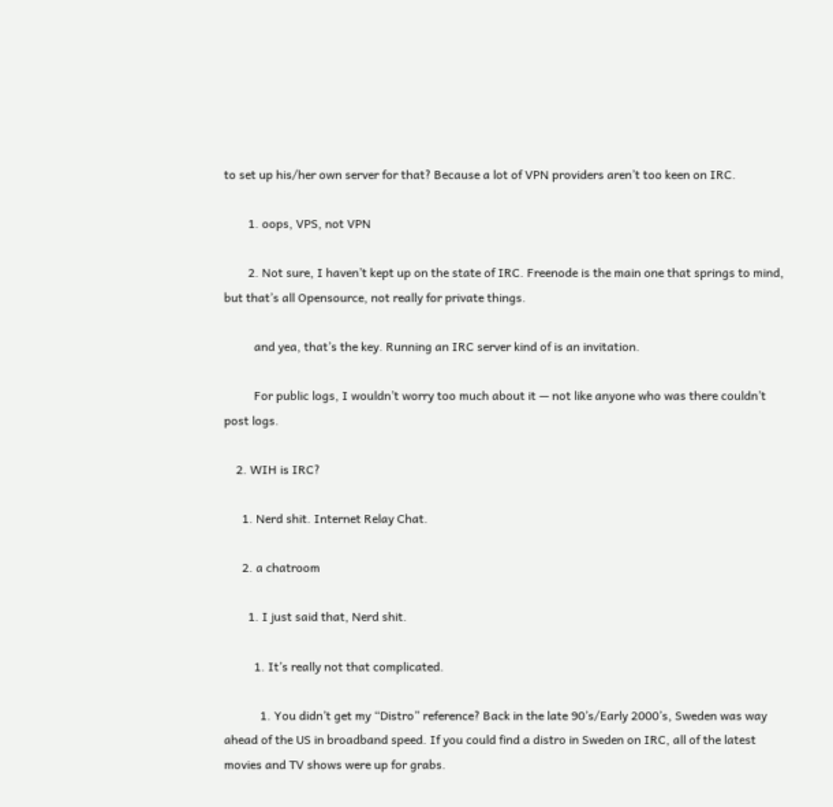to set up his/her own server for that? Because a lot of VPN providers aren’t too keen on IRC.

        1. oops, VPS, not VPN

        2. Not sure, I haven’t kept up on the state of IRC. Freenode is the main one that springs to mind, but that’s all Opensource, not really for private things.

          and yea, that’s the key. Running an IRC server kind of is an invitation.

          For public logs, I wouldn’t worry too much about it — not like anyone who was there couldn’t post logs.

    2. WIH is IRC?

      1. Nerd shit. Internet Relay Chat.

      2. a chatroom

        1. I just said that, Nerd shit.

          1. It’s really not that complicated.

            1. You didn’t get my “Distro” reference? Back in the late 90’s/Early 2000’s, Sweden was way ahead of the US in broadband speed. If you could find a distro in Sweden on IRC, all of the latest movies and TV shows were up for grabs.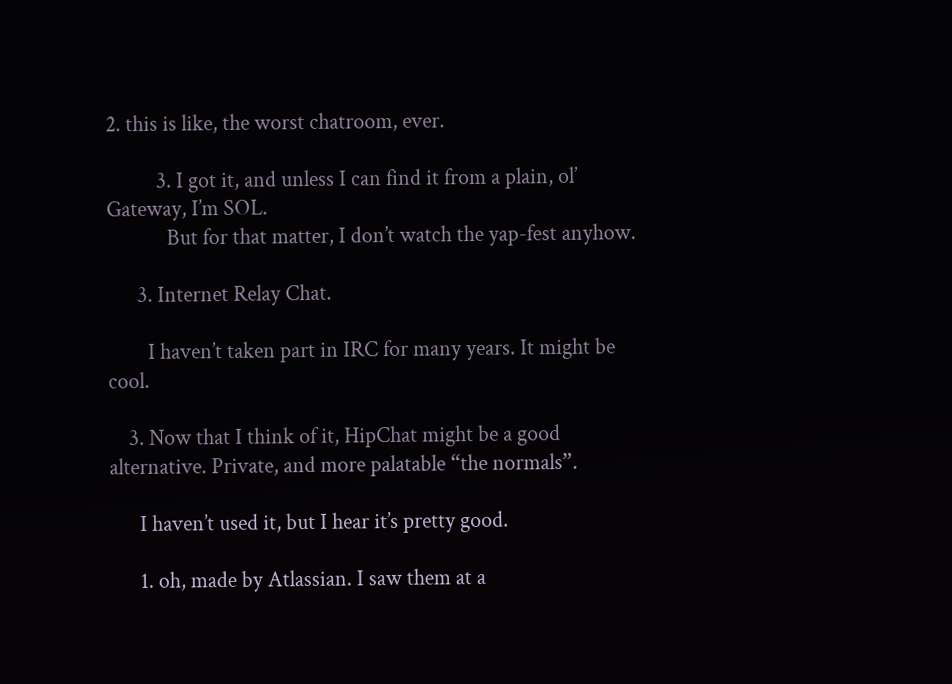2. this is like, the worst chatroom, ever.

          3. I got it, and unless I can find it from a plain, ol’ Gateway, I’m SOL.
            But for that matter, I don’t watch the yap-fest anyhow.

      3. Internet Relay Chat.

        I haven’t taken part in IRC for many years. It might be cool.

    3. Now that I think of it, HipChat might be a good alternative. Private, and more palatable “the normals”.

      I haven’t used it, but I hear it’s pretty good.

      1. oh, made by Atlassian. I saw them at a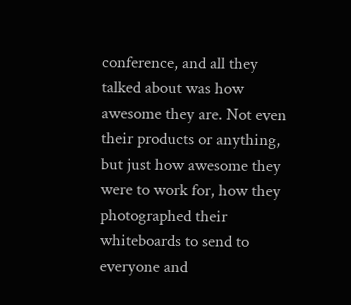conference, and all they talked about was how awesome they are. Not even their products or anything, but just how awesome they were to work for, how they photographed their whiteboards to send to everyone and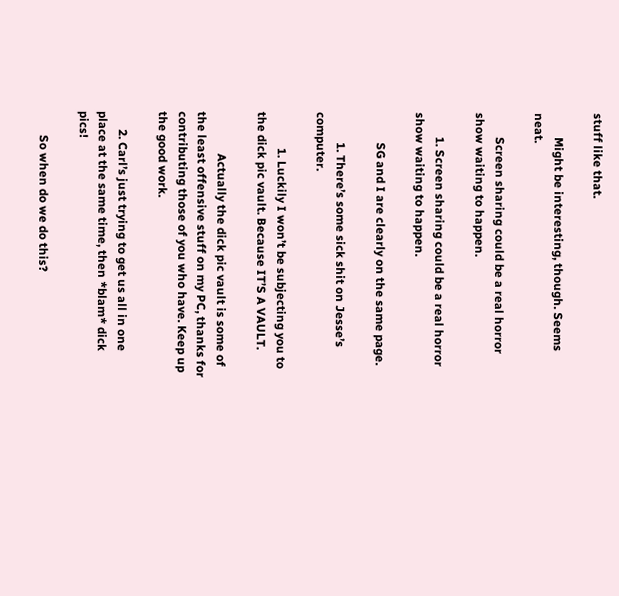stuff like that.

        Might be interesting, though. Seems neat.

        Screen sharing could be a real horror show waiting to happen.

        1. Screen sharing could be a real horror show waiting to happen.

          SG and I are clearly on the same page.

          1. There’s some sick shit on Jesse’s computer.

            1. Luckily I won’t be subjecting you to the dick pic vault. Because IT’S A VAULT.

              Actually the dick pic vault is some of the least offensive stuff on my PC, thanks for contributing those of you who have. Keep up the good work.

      2. Carl’s just trying to get us all in one place at the same time, then *blam* dick pics!

        So when do we do this?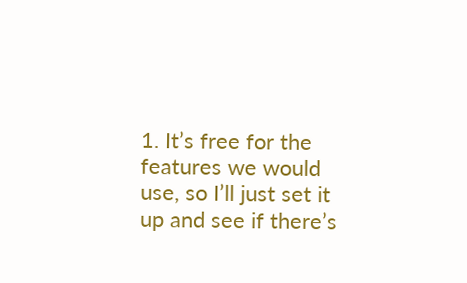1. It’s free for the features we would use, so I’ll just set it up and see if there’s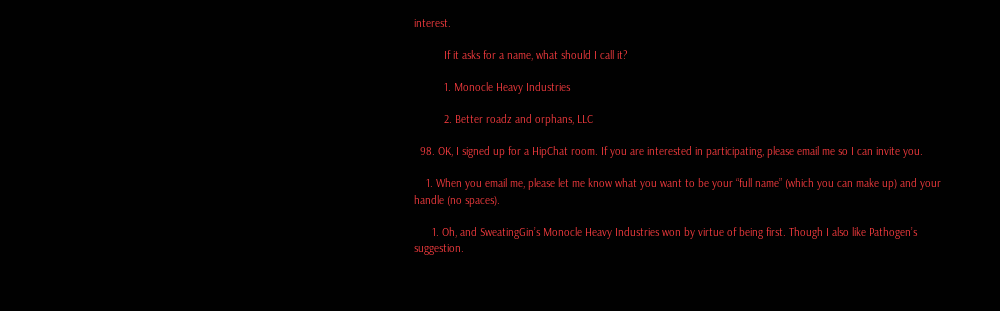interest.

          If it asks for a name, what should I call it?

          1. Monocle Heavy Industries

          2. Better roadz and orphans, LLC

  98. OK, I signed up for a HipChat room. If you are interested in participating, please email me so I can invite you.

    1. When you email me, please let me know what you want to be your “full name” (which you can make up) and your handle (no spaces).

      1. Oh, and SweatingGin’s Monocle Heavy Industries won by virtue of being first. Though I also like Pathogen’s suggestion.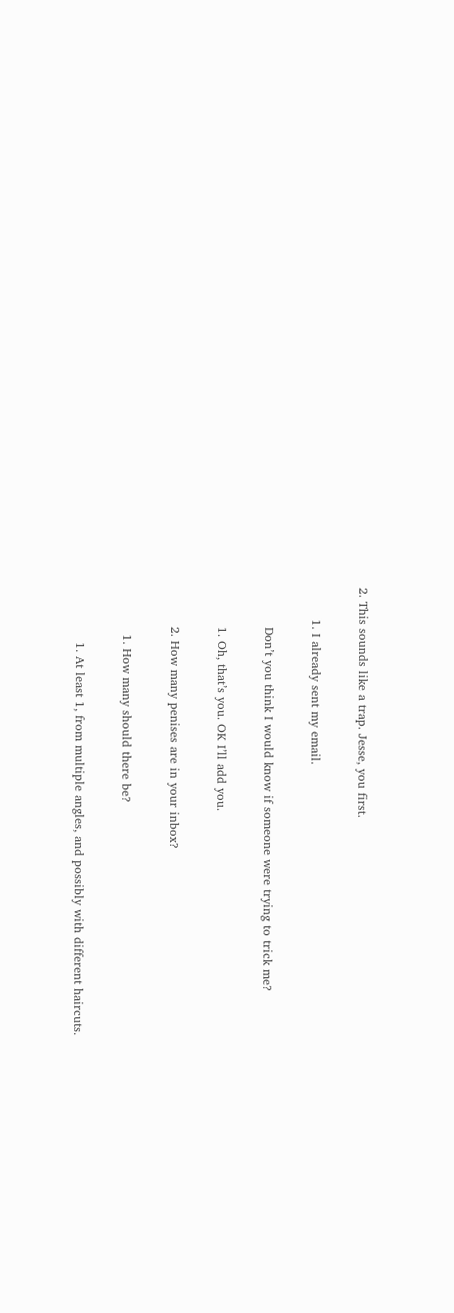2. This sounds like a trap. Jesse, you first.

        1. I already sent my email.

          Don’t you think I would know if someone were trying to trick me?

          1. Oh, that’s you. OK I’ll add you.

          2. How many penises are in your inbox?

            1. How many should there be?

              1. At least 1, from multiple angles, and possibly with different haircuts.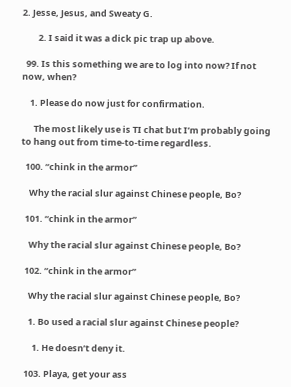2. Jesse, Jesus, and Sweaty G.

        2. I said it was a dick pic trap up above.

  99. Is this something we are to log into now? If not now, when?

    1. Please do now just for confirmation.

      The most likely use is TI chat but I’m probably going to hang out from time-to-time regardless.

  100. “chink in the armor”

    Why the racial slur against Chinese people, Bo?

  101. “chink in the armor”

    Why the racial slur against Chinese people, Bo?

  102. “chink in the armor”

    Why the racial slur against Chinese people, Bo?

    1. Bo used a racial slur against Chinese people?

      1. He doesn’t deny it.

  103. Playa, get your ass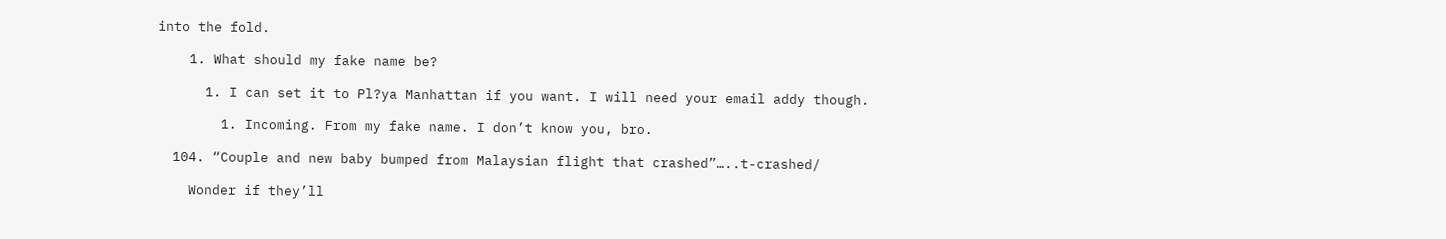into the fold.

    1. What should my fake name be?

      1. I can set it to Pl?ya Manhattan if you want. I will need your email addy though.

        1. Incoming. From my fake name. I don’t know you, bro.

  104. “Couple and new baby bumped from Malaysian flight that crashed”…..t-crashed/

    Wonder if they’ll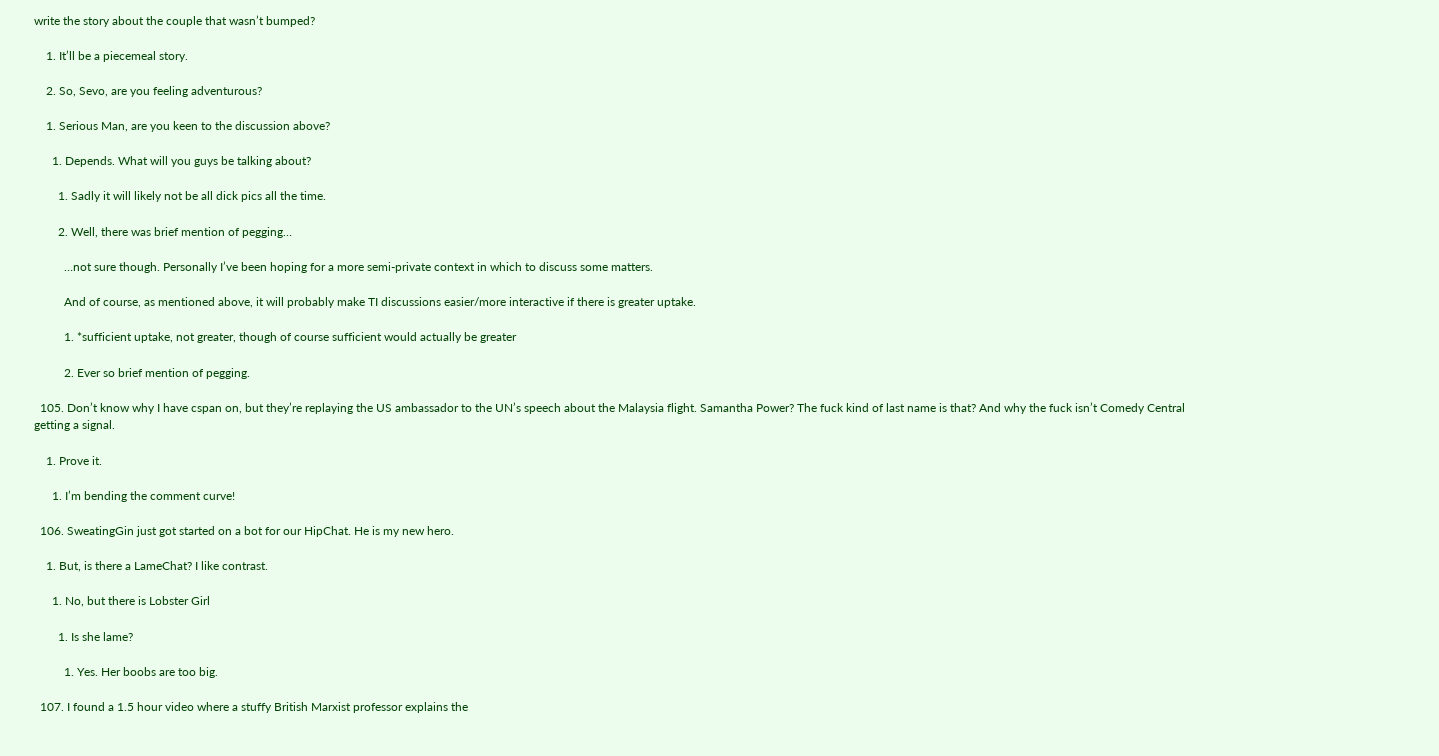write the story about the couple that wasn’t bumped?

    1. It’ll be a piecemeal story.

    2. So, Sevo, are you feeling adventurous?

    1. Serious Man, are you keen to the discussion above?

      1. Depends. What will you guys be talking about?

        1. Sadly it will likely not be all dick pics all the time.

        2. Well, there was brief mention of pegging…

          …not sure though. Personally I’ve been hoping for a more semi-private context in which to discuss some matters.

          And of course, as mentioned above, it will probably make TI discussions easier/more interactive if there is greater uptake.

          1. *sufficient uptake, not greater, though of course sufficient would actually be greater

          2. Ever so brief mention of pegging.

  105. Don’t know why I have cspan on, but they’re replaying the US ambassador to the UN’s speech about the Malaysia flight. Samantha Power? The fuck kind of last name is that? And why the fuck isn’t Comedy Central getting a signal.

    1. Prove it.

      1. I’m bending the comment curve!

  106. SweatingGin just got started on a bot for our HipChat. He is my new hero.

    1. But, is there a LameChat? I like contrast.

      1. No, but there is Lobster Girl

        1. Is she lame?

          1. Yes. Her boobs are too big.

  107. I found a 1.5 hour video where a stuffy British Marxist professor explains the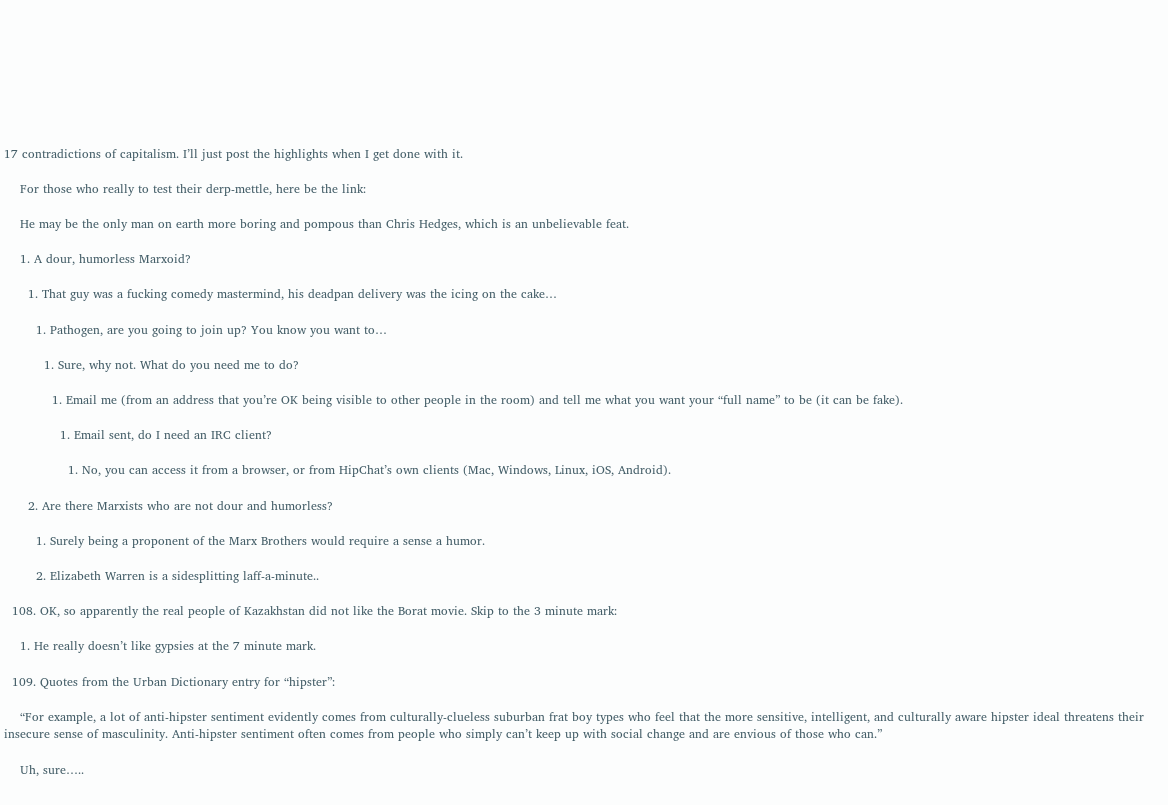17 contradictions of capitalism. I’ll just post the highlights when I get done with it.

    For those who really to test their derp-mettle, here be the link:

    He may be the only man on earth more boring and pompous than Chris Hedges, which is an unbelievable feat.

    1. A dour, humorless Marxoid?

      1. That guy was a fucking comedy mastermind, his deadpan delivery was the icing on the cake…

        1. Pathogen, are you going to join up? You know you want to…

          1. Sure, why not. What do you need me to do?

            1. Email me (from an address that you’re OK being visible to other people in the room) and tell me what you want your “full name” to be (it can be fake).

              1. Email sent, do I need an IRC client?

                1. No, you can access it from a browser, or from HipChat’s own clients (Mac, Windows, Linux, iOS, Android).

      2. Are there Marxists who are not dour and humorless?

        1. Surely being a proponent of the Marx Brothers would require a sense a humor.

        2. Elizabeth Warren is a sidesplitting laff-a-minute..

  108. OK, so apparently the real people of Kazakhstan did not like the Borat movie. Skip to the 3 minute mark:

    1. He really doesn’t like gypsies at the 7 minute mark.

  109. Quotes from the Urban Dictionary entry for “hipster”:

    “For example, a lot of anti-hipster sentiment evidently comes from culturally-clueless suburban frat boy types who feel that the more sensitive, intelligent, and culturally aware hipster ideal threatens their insecure sense of masculinity. Anti-hipster sentiment often comes from people who simply can’t keep up with social change and are envious of those who can.”

    Uh, sure…..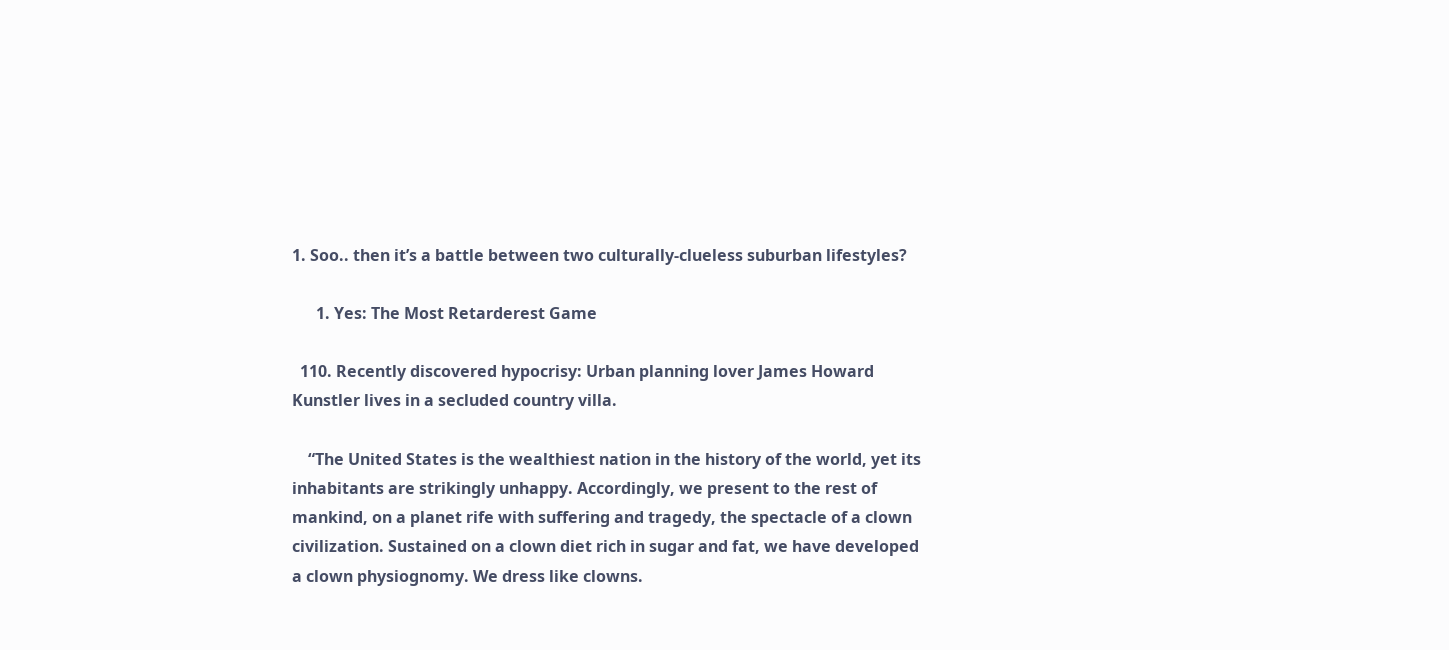1. Soo.. then it’s a battle between two culturally-clueless suburban lifestyles?

      1. Yes: The Most Retarderest Game

  110. Recently discovered hypocrisy: Urban planning lover James Howard Kunstler lives in a secluded country villa.

    “The United States is the wealthiest nation in the history of the world, yet its inhabitants are strikingly unhappy. Accordingly, we present to the rest of mankind, on a planet rife with suffering and tragedy, the spectacle of a clown civilization. Sustained on a clown diet rich in sugar and fat, we have developed a clown physiognomy. We dress like clowns.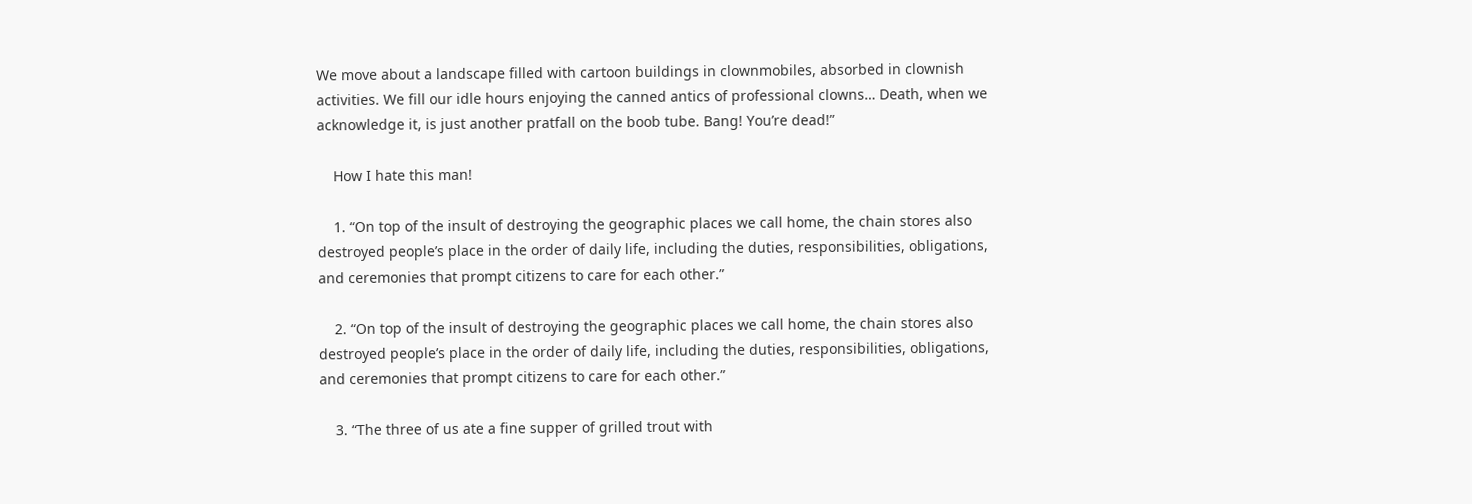We move about a landscape filled with cartoon buildings in clownmobiles, absorbed in clownish activities. We fill our idle hours enjoying the canned antics of professional clowns… Death, when we acknowledge it, is just another pratfall on the boob tube. Bang! You’re dead!”

    How I hate this man!

    1. “On top of the insult of destroying the geographic places we call home, the chain stores also destroyed people’s place in the order of daily life, including the duties, responsibilities, obligations, and ceremonies that prompt citizens to care for each other.”

    2. “On top of the insult of destroying the geographic places we call home, the chain stores also destroyed people’s place in the order of daily life, including the duties, responsibilities, obligations, and ceremonies that prompt citizens to care for each other.”

    3. “The three of us ate a fine supper of grilled trout with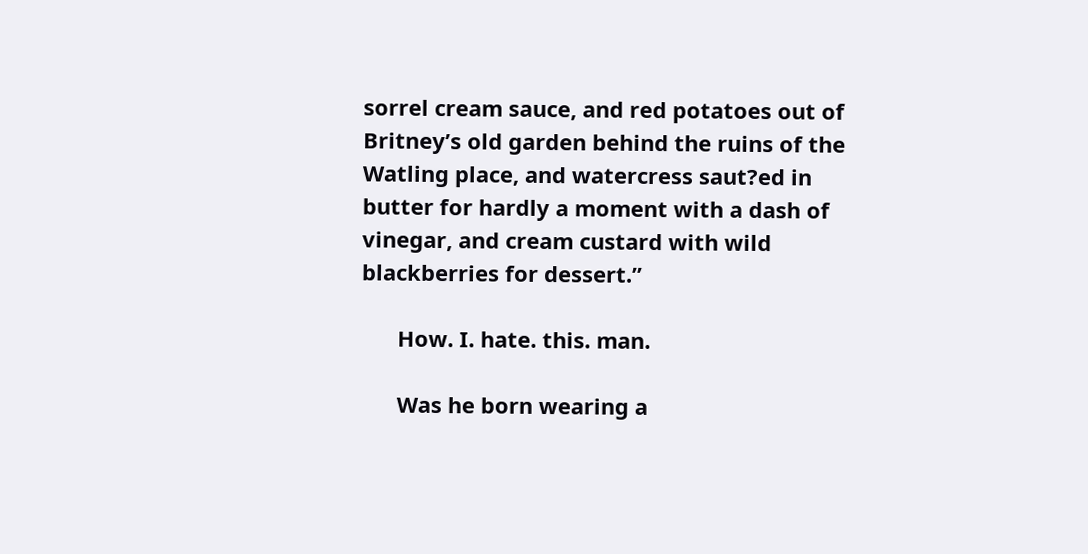sorrel cream sauce, and red potatoes out of Britney’s old garden behind the ruins of the Watling place, and watercress saut?ed in butter for hardly a moment with a dash of vinegar, and cream custard with wild blackberries for dessert.”

      How. I. hate. this. man.

      Was he born wearing a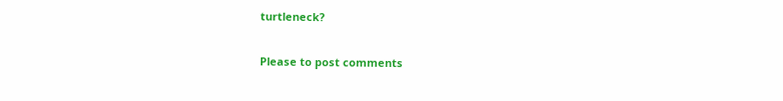turtleneck?

Please to post comments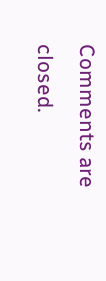Comments are closed.